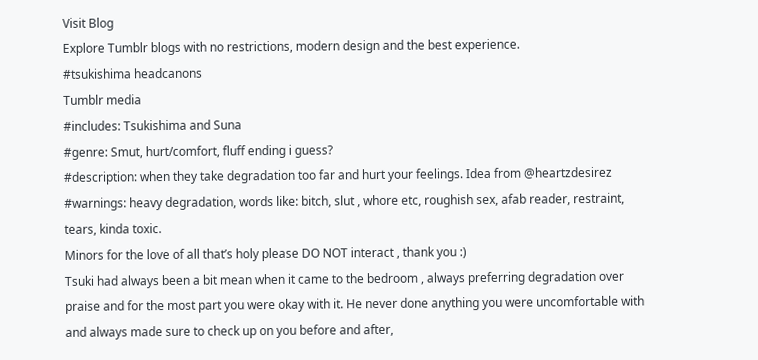Visit Blog
Explore Tumblr blogs with no restrictions, modern design and the best experience.
#tsukishima headcanons
Tumblr media
#includes: Tsukishima and Suna
#genre: Smut, hurt/comfort, fluff ending i guess?
#description: when they take degradation too far and hurt your feelings. Idea from @heartzdesirez
#warnings: heavy degradation, words like: bitch, slut , whore etc, roughish sex, afab reader, restraint, tears, kinda toxic.
Minors for the love of all that’s holy please DO NOT interact , thank you :)
Tsuki had always been a bit mean when it came to the bedroom , always preferring degradation over praise and for the most part you were okay with it. He never done anything you were uncomfortable with and always made sure to check up on you before and after,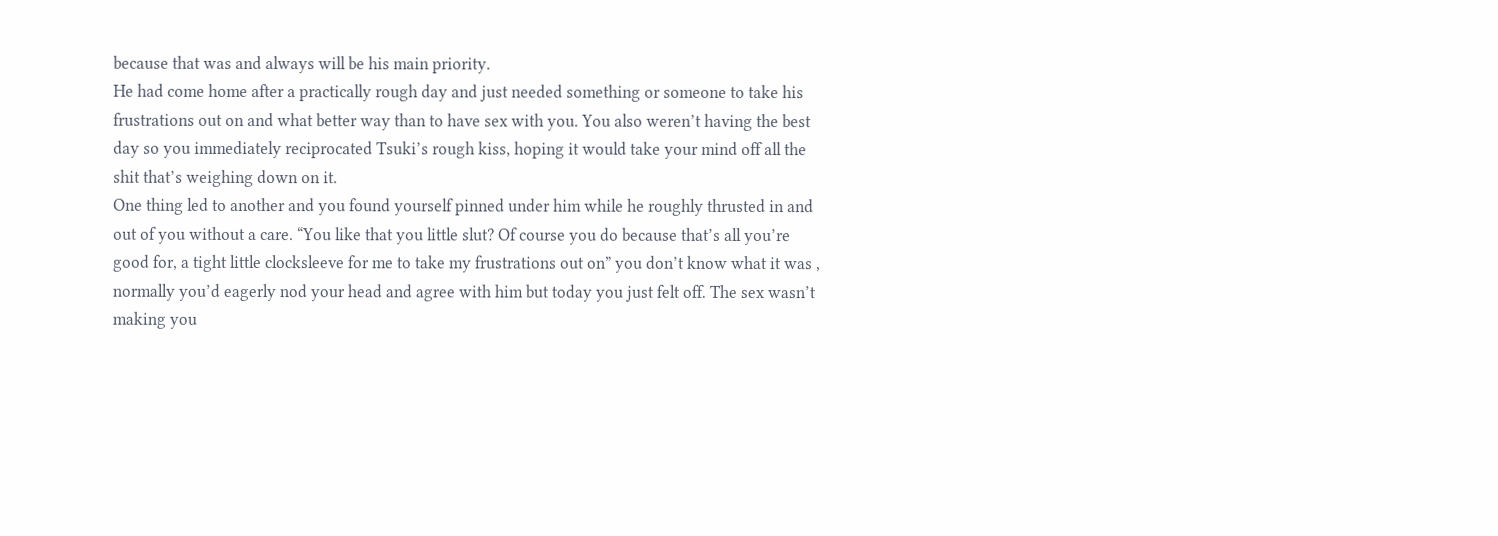because that was and always will be his main priority.
He had come home after a practically rough day and just needed something or someone to take his frustrations out on and what better way than to have sex with you. You also weren’t having the best day so you immediately reciprocated Tsuki’s rough kiss, hoping it would take your mind off all the shit that’s weighing down on it.
One thing led to another and you found yourself pinned under him while he roughly thrusted in and out of you without a care. “You like that you little slut? Of course you do because that’s all you’re good for, a tight little clocksleeve for me to take my frustrations out on” you don’t know what it was , normally you’d eagerly nod your head and agree with him but today you just felt off. The sex wasn’t making you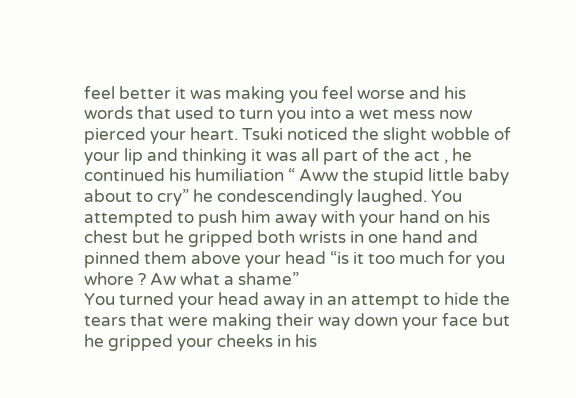feel better it was making you feel worse and his words that used to turn you into a wet mess now pierced your heart. Tsuki noticed the slight wobble of your lip and thinking it was all part of the act , he continued his humiliation “ Aww the stupid little baby about to cry” he condescendingly laughed. You attempted to push him away with your hand on his chest but he gripped both wrists in one hand and pinned them above your head “is it too much for you whore ? Aw what a shame”
You turned your head away in an attempt to hide the tears that were making their way down your face but he gripped your cheeks in his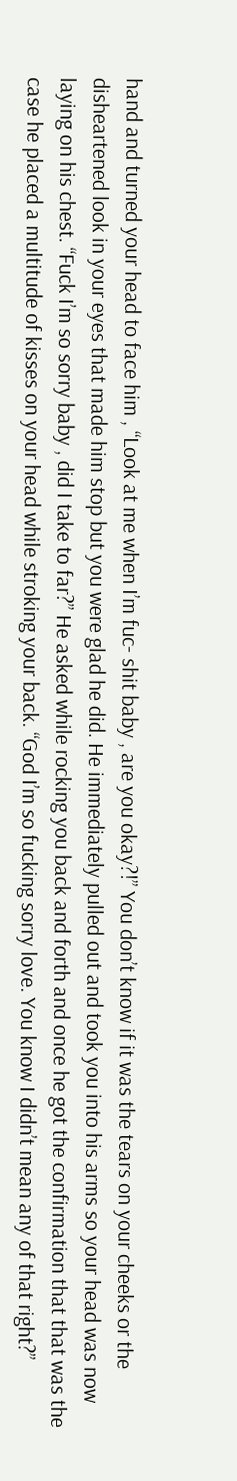hand and turned your head to face him , “Look at me when I’m fuc- shit baby , are you okay?!” You don’t know if it was the tears on your cheeks or the disheartened look in your eyes that made him stop but you were glad he did. He immediately pulled out and took you into his arms so your head was now laying on his chest. “Fuck I’m so sorry baby , did I take to far?” He asked while rocking you back and forth and once he got the confirmation that that was the case he placed a multitude of kisses on your head while stroking your back. “God I’m so fucking sorry love. You know I didn’t mean any of that right?”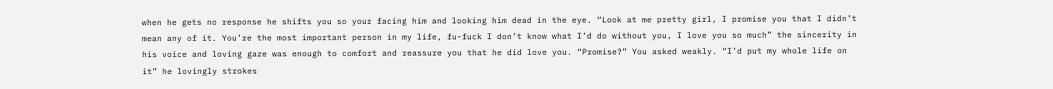when he gets no response he shifts you so your facing him and looking him dead in the eye. “Look at me pretty girl, I promise you that I didn’t mean any of it. You’re the most important person in my life, fu-fuck I don’t know what I’d do without you, I love you so much” the sincerity in his voice and loving gaze was enough to comfort and reassure you that he did love you. “Promise?” You asked weakly. “I’d put my whole life on it” he lovingly strokes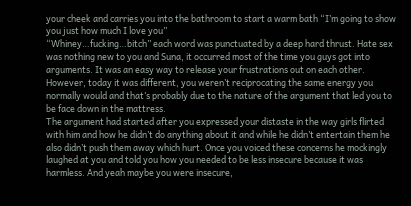your cheek and carries you into the bathroom to start a warm bath “I’m going to show you just how much I love you”
“Whiney…fucking…bitch” each word was punctuated by a deep hard thrust. Hate sex was nothing new to you and Suna, it occurred most of the time you guys got into arguments. It was an easy way to release your frustrations out on each other. However, today it was different, you weren’t reciprocating the same energy you normally would and that’s probably due to the nature of the argument that led you to be face down in the mattress.
The argument had started after you expressed your distaste in the way girls flirted with him and how he didn’t do anything about it and while he didn’t entertain them he also didn’t push them away which hurt. Once you voiced these concerns he mockingly laughed at you and told you how you needed to be less insecure because it was harmless. And yeah maybe you were insecure,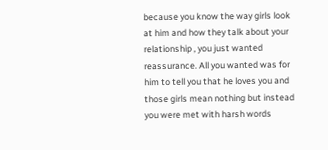because you know the way girls look at him and how they talk about your relationship , you just wanted reassurance. All you wanted was for him to tell you that he loves you and those girls mean nothing but instead you were met with harsh words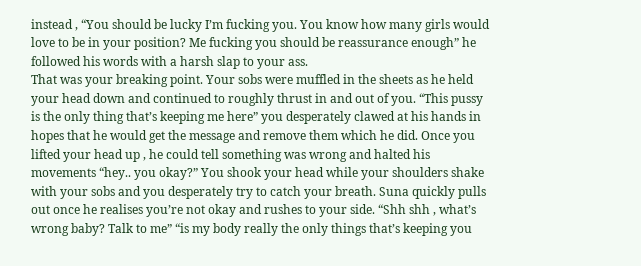instead , “You should be lucky I’m fucking you. You know how many girls would love to be in your position? Me fucking you should be reassurance enough” he followed his words with a harsh slap to your ass.
That was your breaking point. Your sobs were muffled in the sheets as he held your head down and continued to roughly thrust in and out of you. “This pussy is the only thing that’s keeping me here” you desperately clawed at his hands in hopes that he would get the message and remove them which he did. Once you lifted your head up , he could tell something was wrong and halted his movements “hey.. you okay?” You shook your head while your shoulders shake with your sobs and you desperately try to catch your breath. Suna quickly pulls out once he realises you’re not okay and rushes to your side. “Shh shh , what’s wrong baby? Talk to me” “is my body really the only things that’s keeping you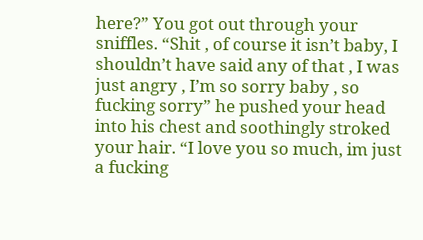here?” You got out through your sniffles. “Shit , of course it isn’t baby, I shouldn’t have said any of that , I was just angry , I’m so sorry baby , so fucking sorry” he pushed your head into his chest and soothingly stroked your hair. “I love you so much, im just a fucking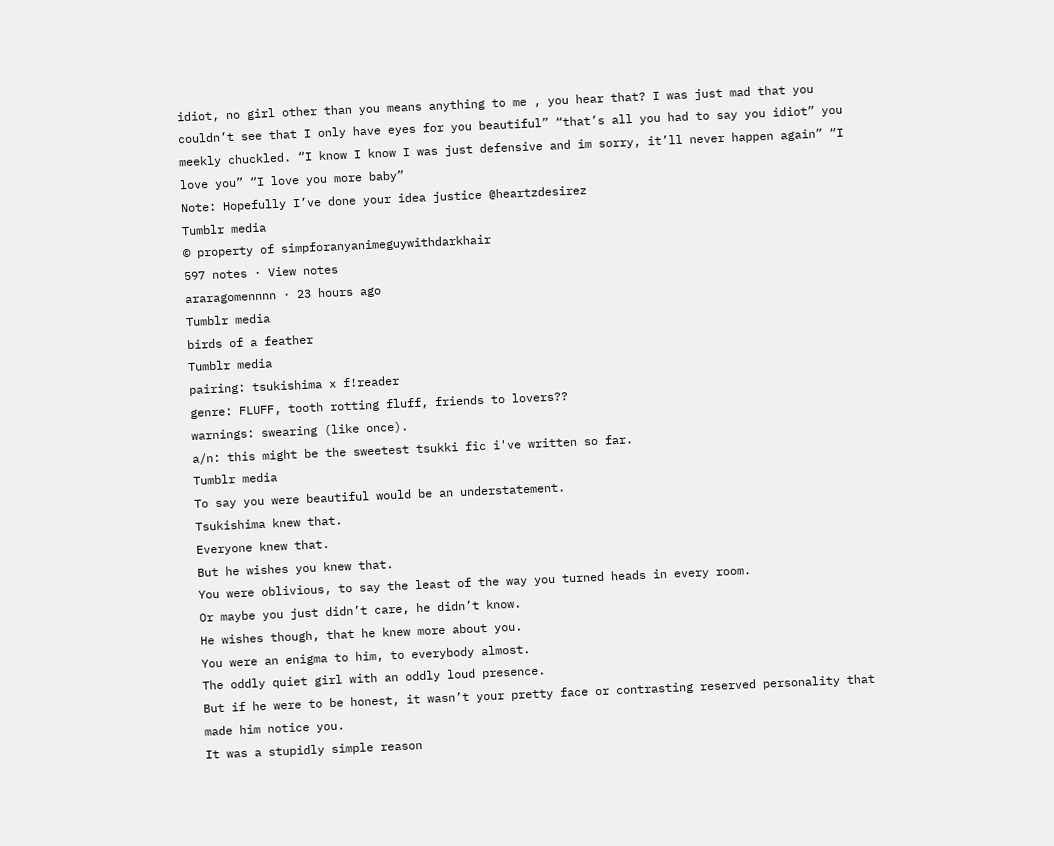idiot, no girl other than you means anything to me , you hear that? I was just mad that you couldn’t see that I only have eyes for you beautiful” “that’s all you had to say you idiot” you meekly chuckled. “I know I know I was just defensive and im sorry, it’ll never happen again” “I love you” “I love you more baby”
Note: Hopefully I’ve done your idea justice @heartzdesirez
Tumblr media
© property of simpforanyanimeguywithdarkhair
597 notes · View notes
araragomennnn · 23 hours ago
Tumblr media
birds of a feather
Tumblr media
pairing: tsukishima x f!reader
genre: FLUFF, tooth rotting fluff, friends to lovers??
warnings: swearing (like once).
a/n: this might be the sweetest tsukki fic i've written so far.
Tumblr media
To say you were beautiful would be an understatement.
Tsukishima knew that.
Everyone knew that.
But he wishes you knew that.
You were oblivious, to say the least of the way you turned heads in every room.
Or maybe you just didn’t care, he didn’t know.
He wishes though, that he knew more about you.
You were an enigma to him, to everybody almost.
The oddly quiet girl with an oddly loud presence.
But if he were to be honest, it wasn’t your pretty face or contrasting reserved personality that made him notice you.
It was a stupidly simple reason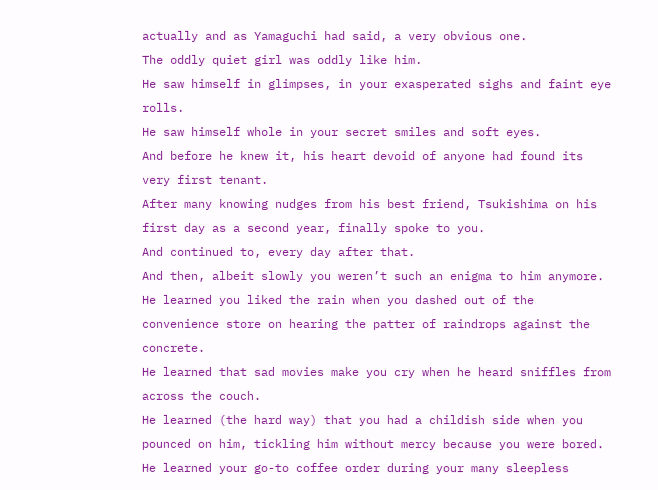actually and as Yamaguchi had said, a very obvious one.
The oddly quiet girl was oddly like him.
He saw himself in glimpses, in your exasperated sighs and faint eye rolls.
He saw himself whole in your secret smiles and soft eyes.
And before he knew it, his heart devoid of anyone had found its very first tenant.
After many knowing nudges from his best friend, Tsukishima on his first day as a second year, finally spoke to you.
And continued to, every day after that.
And then, albeit slowly you weren’t such an enigma to him anymore.
He learned you liked the rain when you dashed out of the convenience store on hearing the patter of raindrops against the concrete.
He learned that sad movies make you cry when he heard sniffles from across the couch.
He learned (the hard way) that you had a childish side when you pounced on him, tickling him without mercy because you were bored.
He learned your go-to coffee order during your many sleepless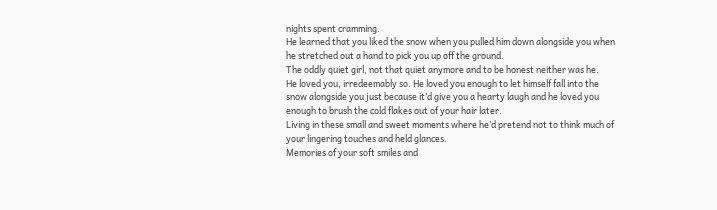nights spent cramming.
He learned that you liked the snow when you pulled him down alongside you when he stretched out a hand to pick you up off the ground.
The oddly quiet girl, not that quiet anymore and to be honest neither was he.
He loved you, irredeemably so. He loved you enough to let himself fall into the snow alongside you just because it’d give you a hearty laugh and he loved you enough to brush the cold flakes out of your hair later.
Living in these small and sweet moments where he’d pretend not to think much of your lingering touches and held glances.
Memories of your soft smiles and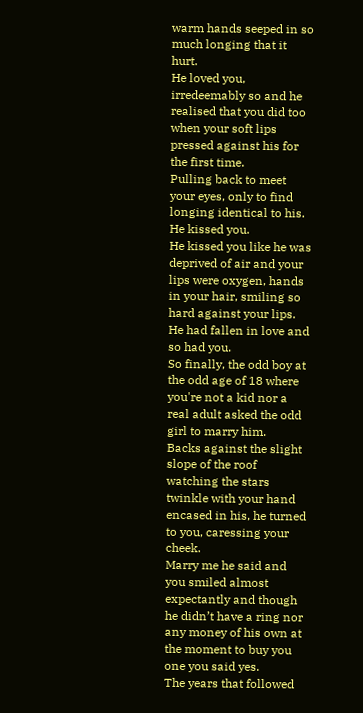warm hands seeped in so much longing that it hurt.
He loved you, irredeemably so and he realised that you did too when your soft lips pressed against his for the first time.
Pulling back to meet your eyes, only to find longing identical to his.
He kissed you.
He kissed you like he was deprived of air and your lips were oxygen, hands in your hair, smiling so hard against your lips.
He had fallen in love and so had you.
So finally, the odd boy at the odd age of 18 where you're not a kid nor a real adult asked the odd girl to marry him.
Backs against the slight slope of the roof watching the stars twinkle with your hand encased in his, he turned to you, caressing your cheek.
Marry me he said and you smiled almost expectantly and though he didn’t have a ring nor any money of his own at the moment to buy you one you said yes.
The years that followed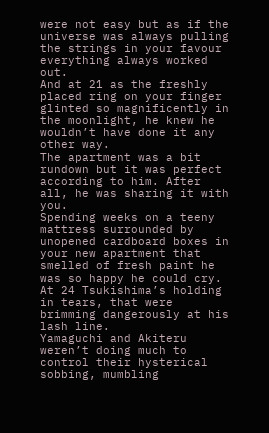were not easy but as if the universe was always pulling the strings in your favour everything always worked out.
And at 21 as the freshly placed ring on your finger glinted so magnificently in the moonlight, he knew he wouldn’t have done it any other way.
The apartment was a bit rundown but it was perfect according to him. After all, he was sharing it with you.
Spending weeks on a teeny mattress surrounded by unopened cardboard boxes in your new apartment that smelled of fresh paint he was so happy he could cry.
At 24 Tsukishima’s holding in tears, that were brimming dangerously at his lash line.
Yamaguchi and Akiteru weren’t doing much to control their hysterical sobbing, mumbling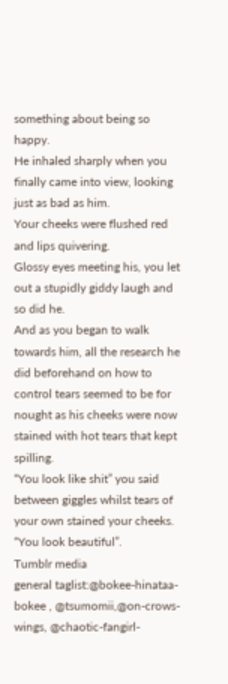something about being so happy.
He inhaled sharply when you finally came into view, looking just as bad as him.
Your cheeks were flushed red and lips quivering.
Glossy eyes meeting his, you let out a stupidly giddy laugh and so did he.
And as you began to walk towards him, all the research he did beforehand on how to control tears seemed to be for nought as his cheeks were now stained with hot tears that kept spilling.
“You look like shit” you said between giggles whilst tears of your own stained your cheeks.
“You look beautiful”.
Tumblr media
general taglist:@bokee-hinataa-bokee , @tsumomii,@on-crows-wings, @chaotic-fangirl-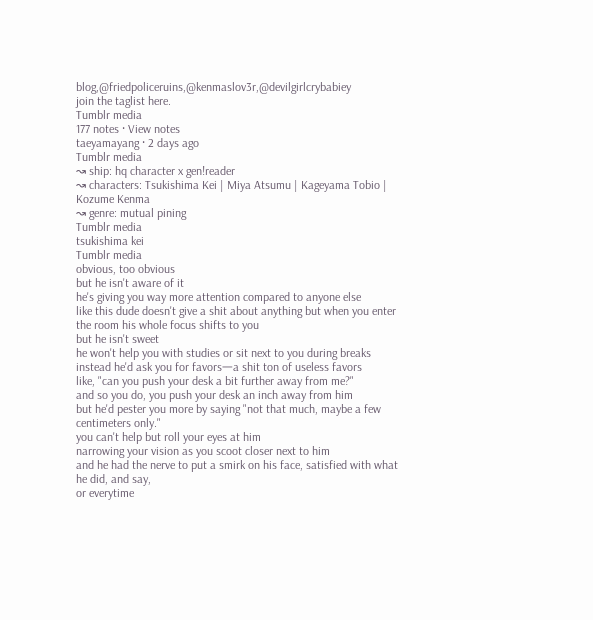blog,@friedpoliceruins,@kenmaslov3r,@devilgirlcrybabiey
join the taglist here.
Tumblr media
177 notes · View notes
taeyamayang · 2 days ago
Tumblr media
↝ ship: hq character x gen!reader
↝ characters: Tsukishima Kei | Miya Atsumu | Kageyama Tobio | Kozume Kenma
↝ genre: mutual pining
Tumblr media
tsukishima kei
Tumblr media
obvious, too obvious
but he isn't aware of it
he's giving you way more attention compared to anyone else
like this dude doesn't give a shit about anything but when you enter the room his whole focus shifts to you
but he isn't sweet
he won't help you with studies or sit next to you during breaks
instead he'd ask you for favorsㅡa shit ton of useless favors
like, "can you push your desk a bit further away from me?"
and so you do, you push your desk an inch away from him
but he'd pester you more by saying "not that much, maybe a few centimeters only."
you can't help but roll your eyes at him
narrowing your vision as you scoot closer next to him
and he had the nerve to put a smirk on his face, satisfied with what he did, and say,
or everytime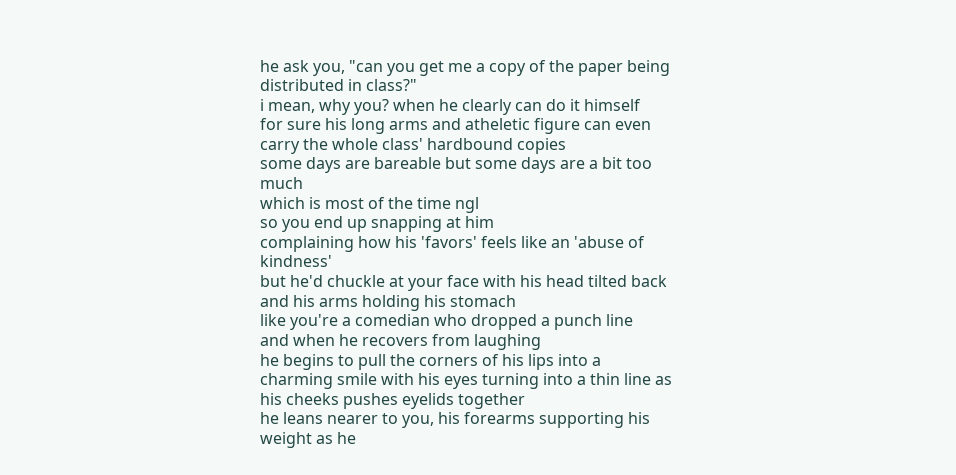he ask you, "can you get me a copy of the paper being distributed in class?"
i mean, why you? when he clearly can do it himself
for sure his long arms and atheletic figure can even carry the whole class' hardbound copies
some days are bareable but some days are a bit too much
which is most of the time ngl
so you end up snapping at him
complaining how his 'favors' feels like an 'abuse of kindness'
but he'd chuckle at your face with his head tilted back and his arms holding his stomach
like you're a comedian who dropped a punch line
and when he recovers from laughing
he begins to pull the corners of his lips into a charming smile with his eyes turning into a thin line as his cheeks pushes eyelids together
he leans nearer to you, his forearms supporting his weight as he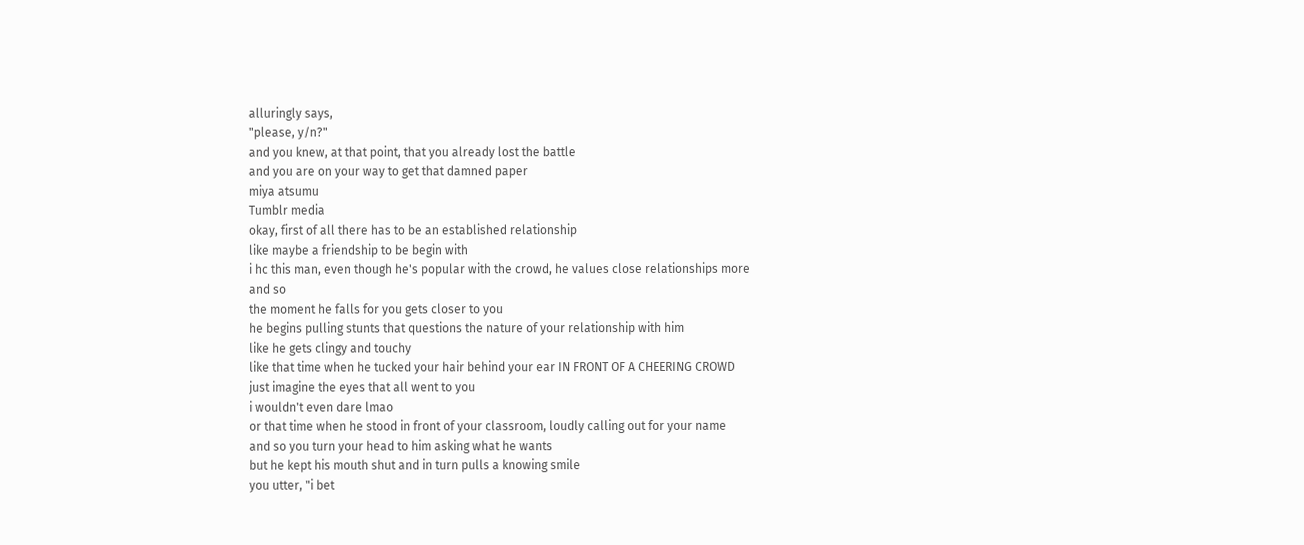alluringly says,
"please, y/n?"
and you knew, at that point, that you already lost the battle
and you are on your way to get that damned paper
miya atsumu
Tumblr media
okay, first of all there has to be an established relationship
like maybe a friendship to be begin with
i hc this man, even though he's popular with the crowd, he values close relationships more
and so
the moment he falls for you gets closer to you
he begins pulling stunts that questions the nature of your relationship with him
like he gets clingy and touchy
like that time when he tucked your hair behind your ear IN FRONT OF A CHEERING CROWD
just imagine the eyes that all went to you
i wouldn't even dare lmao
or that time when he stood in front of your classroom, loudly calling out for your name
and so you turn your head to him asking what he wants
but he kept his mouth shut and in turn pulls a knowing smile
you utter, "i bet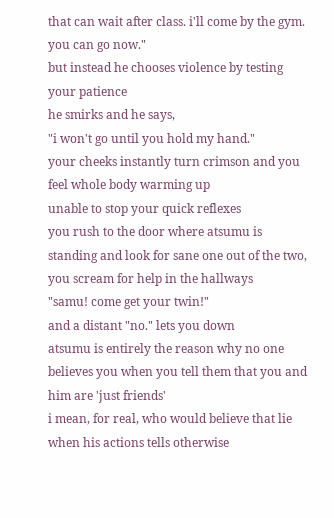that can wait after class. i'll come by the gym. you can go now."
but instead he chooses violence by testing your patience
he smirks and he says,
"i won't go until you hold my hand."
your cheeks instantly turn crimson and you feel whole body warming up
unable to stop your quick reflexes
you rush to the door where atsumu is standing and look for sane one out of the two, you scream for help in the hallways
"samu! come get your twin!"
and a distant "no." lets you down
atsumu is entirely the reason why no one believes you when you tell them that you and him are 'just friends'
i mean, for real, who would believe that lie when his actions tells otherwise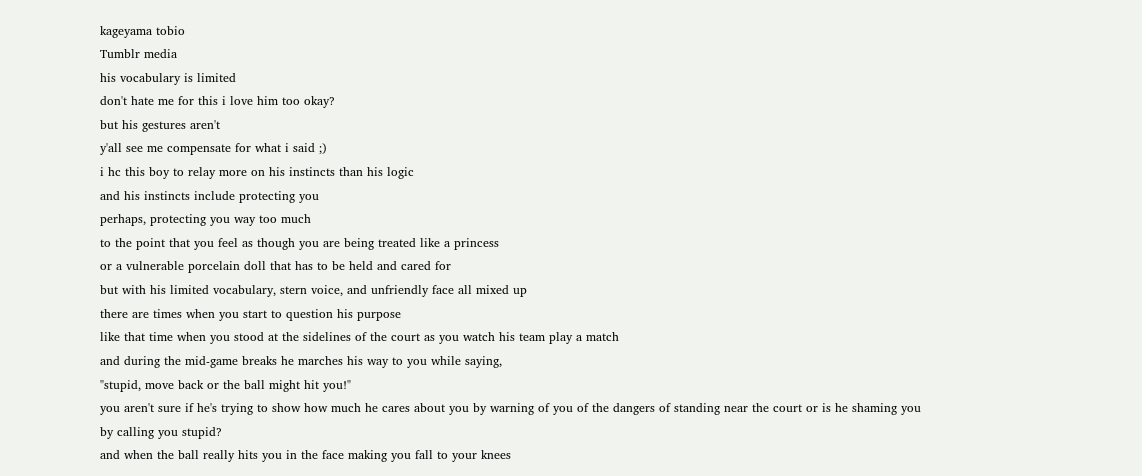kageyama tobio
Tumblr media
his vocabulary is limited
don't hate me for this i love him too okay?
but his gestures aren't
y'all see me compensate for what i said ;)
i hc this boy to relay more on his instincts than his logic
and his instincts include protecting you
perhaps, protecting you way too much
to the point that you feel as though you are being treated like a princess
or a vulnerable porcelain doll that has to be held and cared for
but with his limited vocabulary, stern voice, and unfriendly face all mixed up
there are times when you start to question his purpose
like that time when you stood at the sidelines of the court as you watch his team play a match
and during the mid-game breaks he marches his way to you while saying,
"stupid, move back or the ball might hit you!"
you aren't sure if he's trying to show how much he cares about you by warning of you of the dangers of standing near the court or is he shaming you by calling you stupid?
and when the ball really hits you in the face making you fall to your knees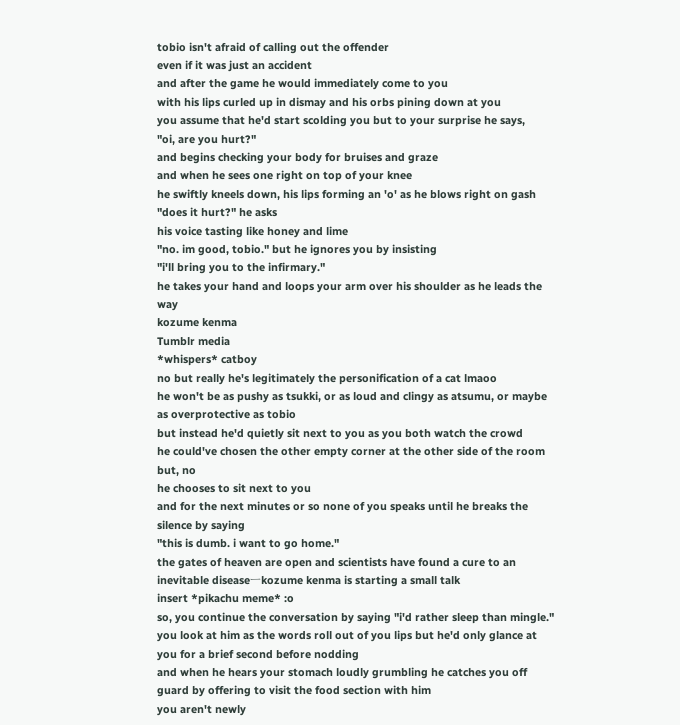tobio isn't afraid of calling out the offender
even if it was just an accident
and after the game he would immediately come to you
with his lips curled up in dismay and his orbs pining down at you
you assume that he'd start scolding you but to your surprise he says,
"oi, are you hurt?"
and begins checking your body for bruises and graze
and when he sees one right on top of your knee
he swiftly kneels down, his lips forming an 'o' as he blows right on gash
"does it hurt?" he asks
his voice tasting like honey and lime
"no. im good, tobio." but he ignores you by insisting
"i'll bring you to the infirmary."
he takes your hand and loops your arm over his shoulder as he leads the way
kozume kenma
Tumblr media
*whispers* catboy
no but really he's legitimately the personification of a cat lmaoo
he won't be as pushy as tsukki, or as loud and clingy as atsumu, or maybe as overprotective as tobio
but instead he'd quietly sit next to you as you both watch the crowd
he could've chosen the other empty corner at the other side of the room but, no
he chooses to sit next to you
and for the next minutes or so none of you speaks until he breaks the silence by saying
"this is dumb. i want to go home."
the gates of heaven are open and scientists have found a cure to an inevitable diseaseㅡkozume kenma is starting a small talk
insert *pikachu meme* :o
so, you continue the conversation by saying "i'd rather sleep than mingle."
you look at him as the words roll out of you lips but he'd only glance at you for a brief second before nodding
and when he hears your stomach loudly grumbling he catches you off guard by offering to visit the food section with him
you aren't newly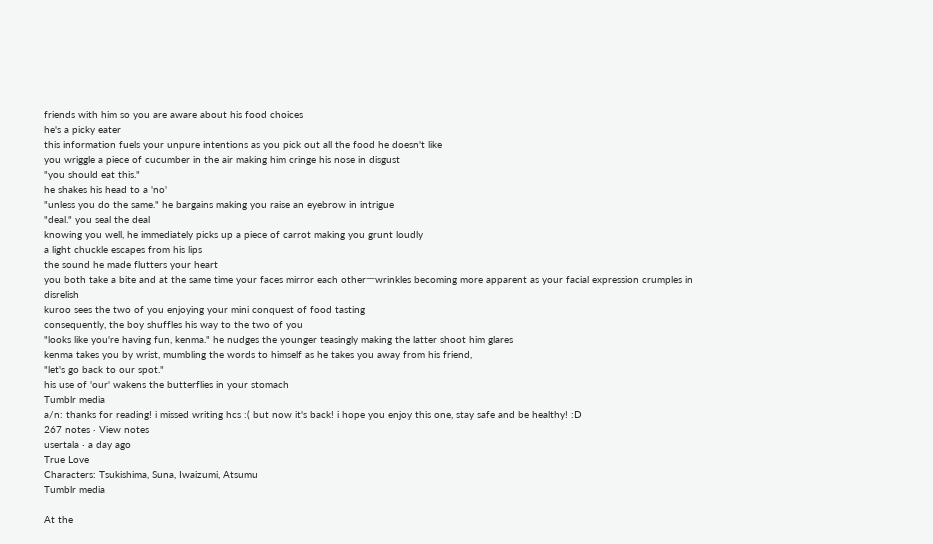friends with him so you are aware about his food choices
he's a picky eater
this information fuels your unpure intentions as you pick out all the food he doesn't like
you wriggle a piece of cucumber in the air making him cringe his nose in disgust
"you should eat this."
he shakes his head to a 'no'
"unless you do the same." he bargains making you raise an eyebrow in intrigue
"deal." you seal the deal
knowing you well, he immediately picks up a piece of carrot making you grunt loudly
a light chuckle escapes from his lips
the sound he made flutters your heart
you both take a bite and at the same time your faces mirror each otherㅡwrinkles becoming more apparent as your facial expression crumples in disrelish
kuroo sees the two of you enjoying your mini conquest of food tasting
consequently, the boy shuffles his way to the two of you
"looks like you're having fun, kenma." he nudges the younger teasingly making the latter shoot him glares
kenma takes you by wrist, mumbling the words to himself as he takes you away from his friend,
"let's go back to our spot."
his use of 'our' wakens the butterflies in your stomach
Tumblr media
a/n: thanks for reading! i missed writing hcs :( but now it's back! i hope you enjoy this one, stay safe and be healthy! :D
267 notes · View notes
usertala · a day ago
True Love
Characters: Tsukishima, Suna, Iwaizumi, Atsumu
Tumblr media

At the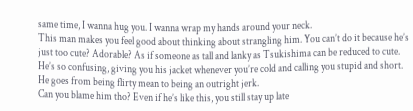same time, I wanna hug you. I wanna wrap my hands around your neck.
This man makes you feel good about thinking about strangling him. You can’t do it because he’s just too cute? Adorable? As if someone as tall and lanky as Tsukishima can be reduced to cute. He’s so confusing, giving you his jacket whenever you’re cold and calling you stupid and short. He goes from being flirty mean to being an outright jerk.
Can you blame him tho? Even if he’s like this, you still stay up late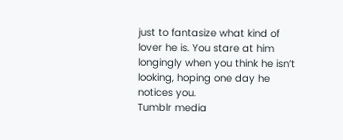just to fantasize what kind of lover he is. You stare at him longingly when you think he isn’t looking, hoping one day he notices you.
Tumblr media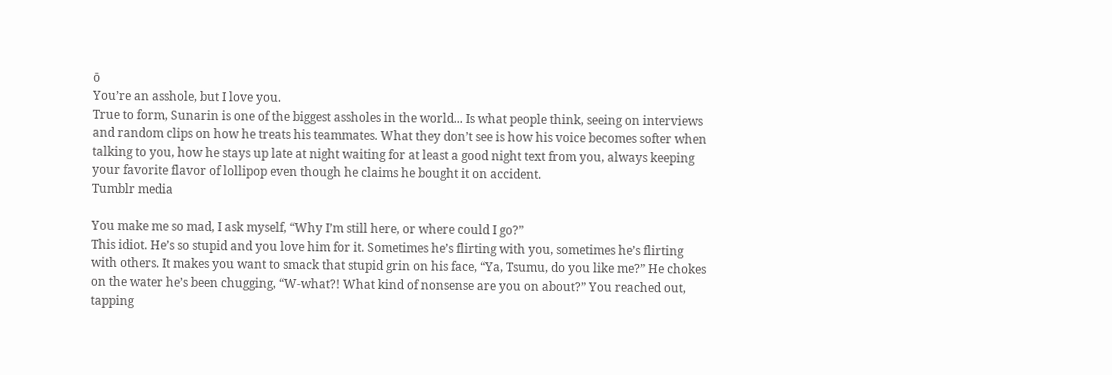ō
You’re an asshole, but I love you.
True to form, Sunarin is one of the biggest assholes in the world... Is what people think, seeing on interviews and random clips on how he treats his teammates. What they don’t see is how his voice becomes softer when talking to you, how he stays up late at night waiting for at least a good night text from you, always keeping your favorite flavor of lollipop even though he claims he bought it on accident.
Tumblr media

You make me so mad, I ask myself, “Why I’m still here, or where could I go?”
This idiot. He’s so stupid and you love him for it. Sometimes he’s flirting with you, sometimes he’s flirting with others. It makes you want to smack that stupid grin on his face, “Ya, Tsumu, do you like me?” He chokes on the water he’s been chugging, “W-what?! What kind of nonsense are you on about?” You reached out, tapping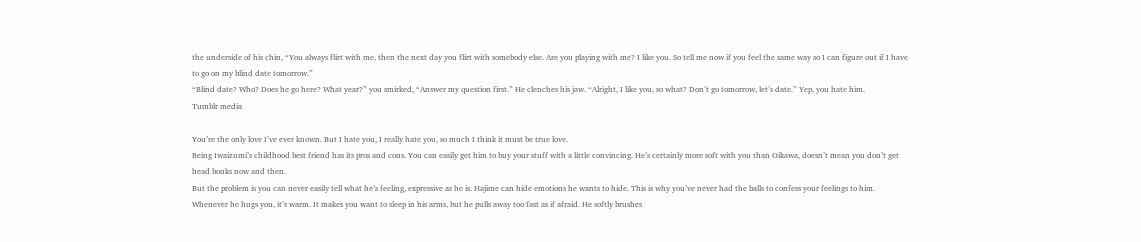the underside of his chin, “You always flirt with me, then the next day you flirt with somebody else. Are you playing with me? I like you. So tell me now if you feel the same way so I can figure out if I have to go on my blind date tomorrow.”
“Blind date? Who? Does he go here? What year?” you smirked, “Answer my question first.” He clenches his jaw. “Alright, I like you, so what? Don’t go tomorrow, let’s date.” Yep, you hate him.
Tumblr media

You’re the only love I’ve ever known. But I hate you, I really hate you, so much I think it must be true love.
Being Iwaizumi’s childhood best friend has its pros and cons. You can easily get him to buy your stuff with a little convincing. He’s certainly more soft with you than Oikawa, doesn’t mean you don’t get head bonks now and then.
But the problem is you can never easily tell what he’s feeling, expressive as he is. Hajime can hide emotions he wants to hide. This is why you’ve never had the balls to confess your feelings to him.
Whenever he hugs you, it’s warm. It makes you want to sleep in his arms, but he pulls away too fast as if afraid. He softly brushes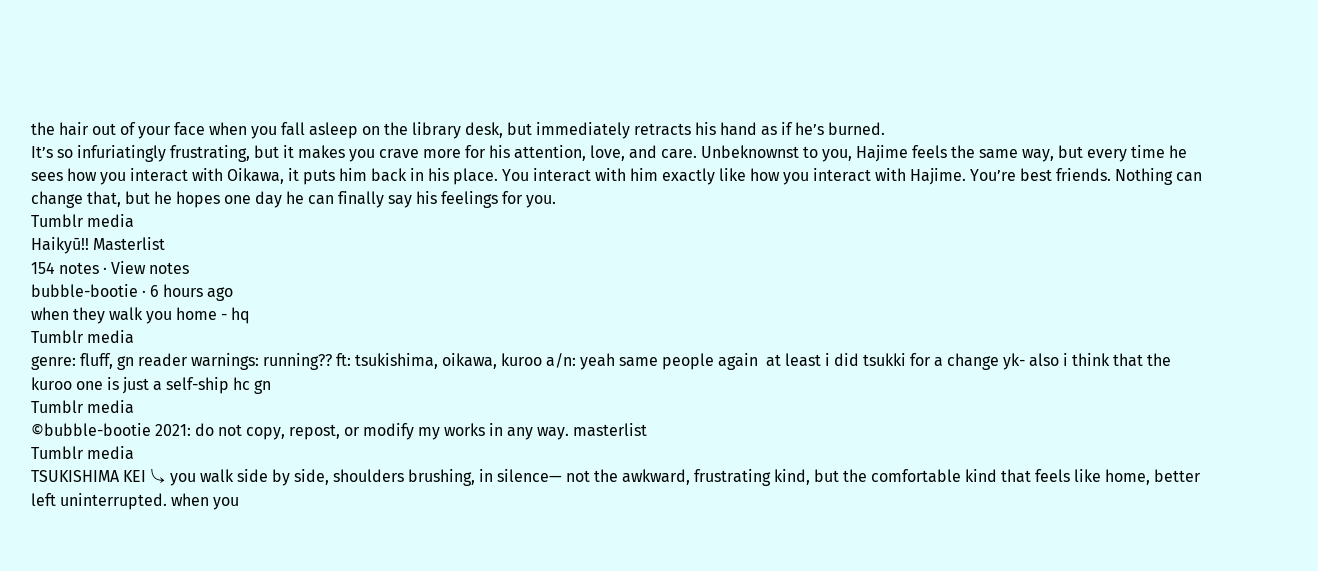the hair out of your face when you fall asleep on the library desk, but immediately retracts his hand as if he’s burned.
It’s so infuriatingly frustrating, but it makes you crave more for his attention, love, and care. Unbeknownst to you, Hajime feels the same way, but every time he sees how you interact with Oikawa, it puts him back in his place. You interact with him exactly like how you interact with Hajime. You’re best friends. Nothing can change that, but he hopes one day he can finally say his feelings for you.
Tumblr media
Haikyū!! Masterlist
154 notes · View notes
bubble-bootie · 6 hours ago
when they walk you home - hq
Tumblr media
genre: fluff, gn reader warnings: running?? ft: tsukishima, oikawa, kuroo a/n: yeah same people again  at least i did tsukki for a change yk- also i think that the kuroo one is just a self-ship hc gn
Tumblr media
©bubble-bootie 2021: do not copy, repost, or modify my works in any way. masterlist
Tumblr media
TSUKISHIMA KEI ⤷ you walk side by side, shoulders brushing, in silence— not the awkward, frustrating kind, but the comfortable kind that feels like home, better left uninterrupted. when you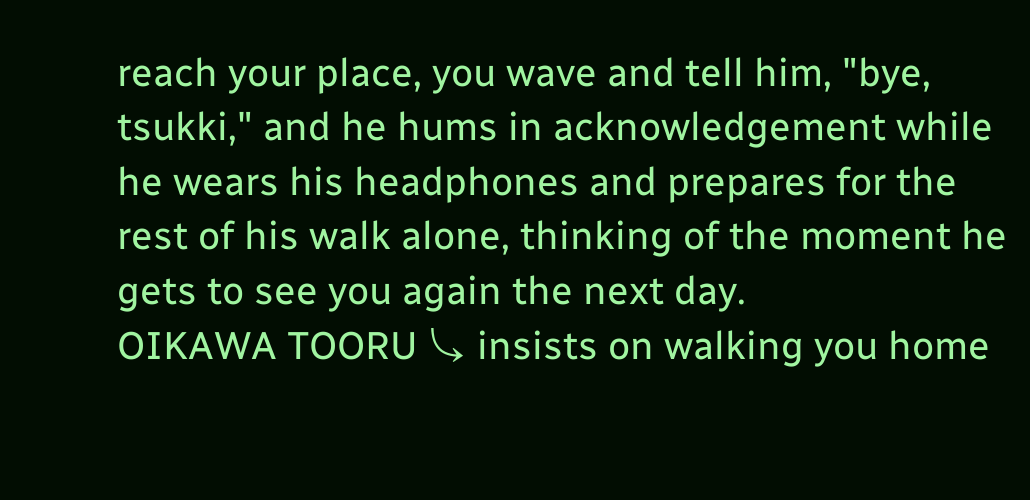reach your place, you wave and tell him, "bye, tsukki," and he hums in acknowledgement while he wears his headphones and prepares for the rest of his walk alone, thinking of the moment he gets to see you again the next day.
OIKAWA TOORU ⤷ insists on walking you home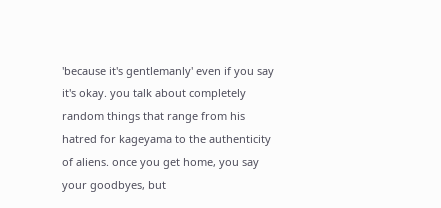'because it's gentlemanly' even if you say it's okay. you talk about completely random things that range from his hatred for kageyama to the authenticity of aliens. once you get home, you say your goodbyes, but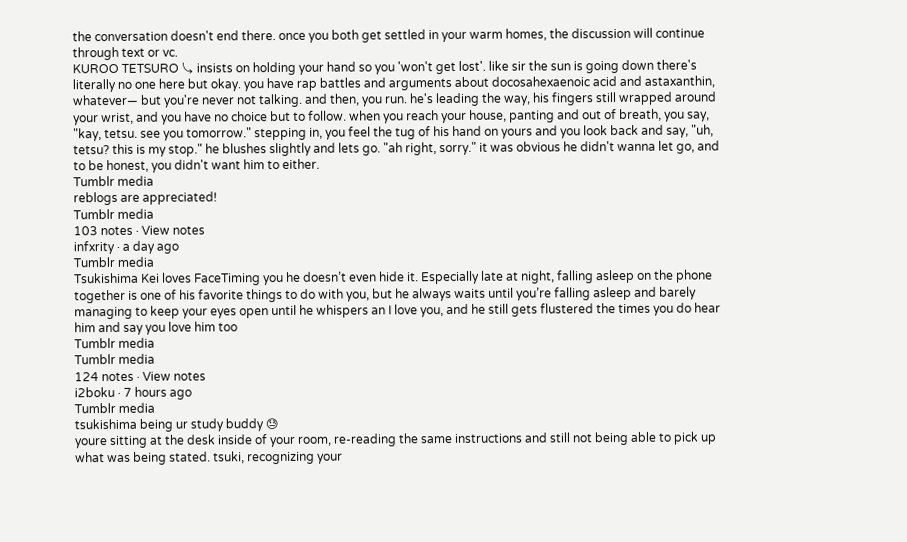the conversation doesn't end there. once you both get settled in your warm homes, the discussion will continue through text or vc.
KUROO TETSURO ⤷ insists on holding your hand so you 'won't get lost'. like sir the sun is going down there's literally no one here but okay. you have rap battles and arguments about docosahexaenoic acid and astaxanthin, whatever— but you're never not talking. and then, you run. he's leading the way, his fingers still wrapped around your wrist, and you have no choice but to follow. when you reach your house, panting and out of breath, you say, "kay, tetsu. see you tomorrow." stepping in, you feel the tug of his hand on yours and you look back and say, "uh, tetsu? this is my stop." he blushes slightly and lets go. "ah right, sorry." it was obvious he didn't wanna let go, and to be honest, you didn't want him to either.
Tumblr media
reblogs are appreciated!
Tumblr media
103 notes · View notes
infxrity · a day ago
Tumblr media
Tsukishima Kei loves FaceTiming you he doesn’t even hide it. Especially late at night, falling asleep on the phone together is one of his favorite things to do with you, but he always waits until you’re falling asleep and barely managing to keep your eyes open until he whispers an I love you, and he still gets flustered the times you do hear him and say you love him too
Tumblr media
Tumblr media
124 notes · View notes
i2boku · 7 hours ago
Tumblr media
tsukishima being ur study buddy 😓
youre sitting at the desk inside of your room, re-reading the same instructions and still not being able to pick up what was being stated. tsuki, recognizing your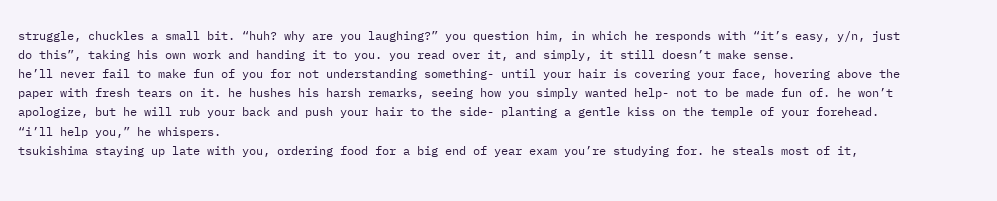struggle, chuckles a small bit. “huh? why are you laughing?” you question him, in which he responds with “it’s easy, y/n, just do this”, taking his own work and handing it to you. you read over it, and simply, it still doesn’t make sense.
he’ll never fail to make fun of you for not understanding something- until your hair is covering your face, hovering above the paper with fresh tears on it. he hushes his harsh remarks, seeing how you simply wanted help- not to be made fun of. he won’t apologize, but he will rub your back and push your hair to the side- planting a gentle kiss on the temple of your forehead. “i’ll help you,” he whispers.
tsukishima staying up late with you, ordering food for a big end of year exam you’re studying for. he steals most of it,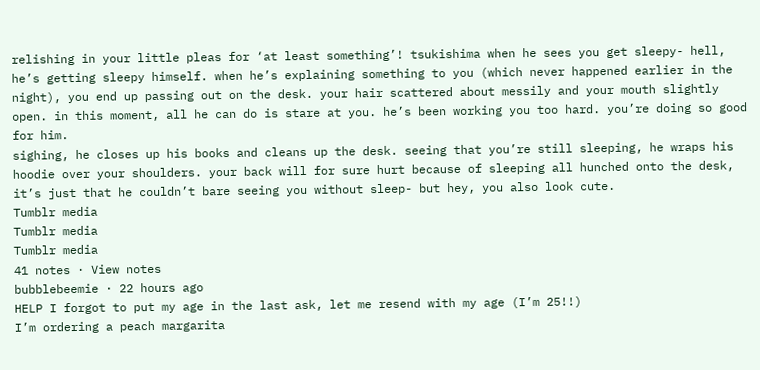relishing in your little pleas for ‘at least something’! tsukishima when he sees you get sleepy- hell, he’s getting sleepy himself. when he’s explaining something to you (which never happened earlier in the night), you end up passing out on the desk. your hair scattered about messily and your mouth slightly open. in this moment, all he can do is stare at you. he’s been working you too hard. you’re doing so good for him.
sighing, he closes up his books and cleans up the desk. seeing that you’re still sleeping, he wraps his hoodie over your shoulders. your back will for sure hurt because of sleeping all hunched onto the desk, it’s just that he couldn’t bare seeing you without sleep- but hey, you also look cute.
Tumblr media
Tumblr media
Tumblr media
41 notes · View notes
bubblebeemie · 22 hours ago
HELP I forgot to put my age in the last ask, let me resend with my age (I’m 25!!)
I’m ordering a peach margarita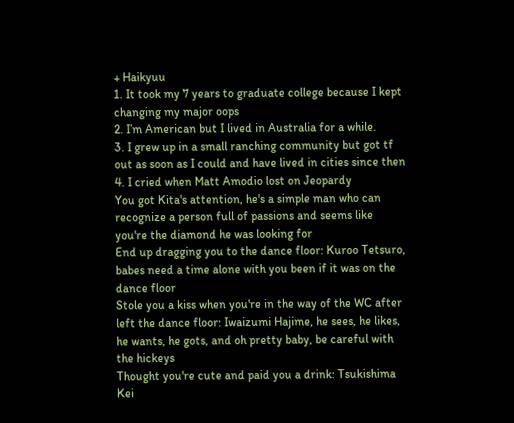+ Haikyuu
1. It took my 7 years to graduate college because I kept changing my major oops
2. I’m American but I lived in Australia for a while.
3. I grew up in a small ranching community but got tf out as soon as I could and have lived in cities since then
4. I cried when Matt Amodio lost on Jeopardy
You got Kita's attention, he's a simple man who can recognize a person full of passions and seems like you're the diamond he was looking for
End up dragging you to the dance floor: Kuroo Tetsuro, babes need a time alone with you been if it was on the dance floor
Stole you a kiss when you're in the way of the WC after left the dance floor: Iwaizumi Hajime, he sees, he likes, he wants, he gots, and oh pretty baby, be careful with the hickeys
Thought you're cute and paid you a drink: Tsukishima Kei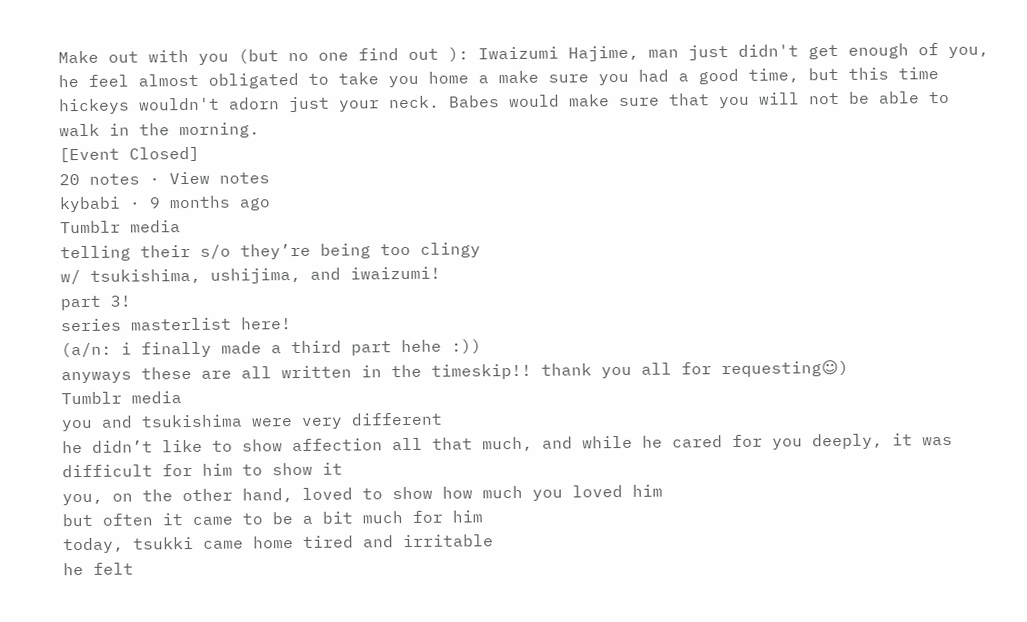Make out with you (but no one find out ): Iwaizumi Hajime, man just didn't get enough of you, he feel almost obligated to take you home a make sure you had a good time, but this time hickeys wouldn't adorn just your neck. Babes would make sure that you will not be able to walk in the morning.
[Event Closed]
20 notes · View notes
kybabi · 9 months ago
Tumblr media
telling their s/o they’re being too clingy
w/ tsukishima, ushijima, and iwaizumi!
part 3!
series masterlist here!
(a/n: i finally made a third part hehe :))
anyways these are all written in the timeskip!! thank you all for requesting☺)
Tumblr media
you and tsukishima were very different
he didn’t like to show affection all that much, and while he cared for you deeply, it was difficult for him to show it
you, on the other hand, loved to show how much you loved him
but often it came to be a bit much for him
today, tsukki came home tired and irritable
he felt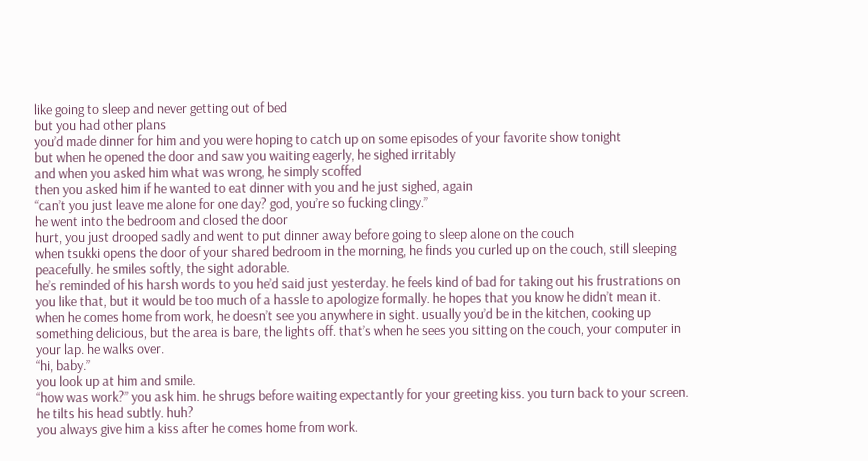like going to sleep and never getting out of bed
but you had other plans
you’d made dinner for him and you were hoping to catch up on some episodes of your favorite show tonight
but when he opened the door and saw you waiting eagerly, he sighed irritably
and when you asked him what was wrong, he simply scoffed
then you asked him if he wanted to eat dinner with you and he just sighed, again
“can’t you just leave me alone for one day? god, you’re so fucking clingy.”
he went into the bedroom and closed the door
hurt, you just drooped sadly and went to put dinner away before going to sleep alone on the couch
when tsukki opens the door of your shared bedroom in the morning, he finds you curled up on the couch, still sleeping peacefully. he smiles softly, the sight adorable.
he’s reminded of his harsh words to you he’d said just yesterday. he feels kind of bad for taking out his frustrations on you like that, but it would be too much of a hassle to apologize formally. he hopes that you know he didn’t mean it.
when he comes home from work, he doesn’t see you anywhere in sight. usually you’d be in the kitchen, cooking up something delicious, but the area is bare, the lights off. that’s when he sees you sitting on the couch, your computer in your lap. he walks over.
“hi, baby.”
you look up at him and smile.
“how was work?” you ask him. he shrugs before waiting expectantly for your greeting kiss. you turn back to your screen.
he tilts his head subtly. huh?
you always give him a kiss after he comes home from work.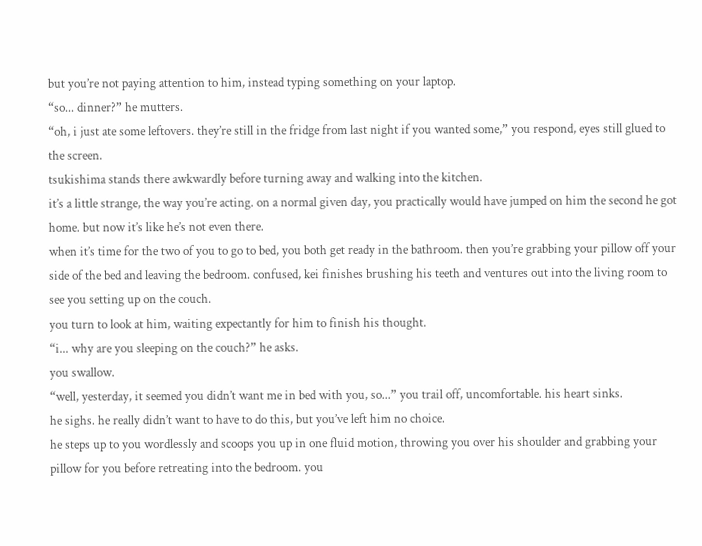but you’re not paying attention to him, instead typing something on your laptop.
“so... dinner?” he mutters.
“oh, i just ate some leftovers. they’re still in the fridge from last night if you wanted some,” you respond, eyes still glued to the screen.
tsukishima stands there awkwardly before turning away and walking into the kitchen.
it’s a little strange, the way you’re acting. on a normal given day, you practically would have jumped on him the second he got home. but now it’s like he’s not even there.
when it’s time for the two of you to go to bed, you both get ready in the bathroom. then you’re grabbing your pillow off your side of the bed and leaving the bedroom. confused, kei finishes brushing his teeth and ventures out into the living room to see you setting up on the couch.
you turn to look at him, waiting expectantly for him to finish his thought.
“i... why are you sleeping on the couch?” he asks.
you swallow.
“well, yesterday, it seemed you didn’t want me in bed with you, so...” you trail off, uncomfortable. his heart sinks.
he sighs. he really didn’t want to have to do this, but you’ve left him no choice.
he steps up to you wordlessly and scoops you up in one fluid motion, throwing you over his shoulder and grabbing your pillow for you before retreating into the bedroom. you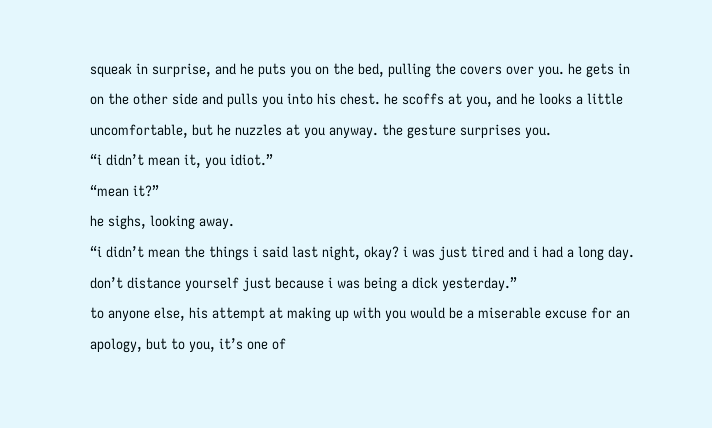squeak in surprise, and he puts you on the bed, pulling the covers over you. he gets in on the other side and pulls you into his chest. he scoffs at you, and he looks a little uncomfortable, but he nuzzles at you anyway. the gesture surprises you.
“i didn’t mean it, you idiot.”
“mean it?”
he sighs, looking away.
“i didn’t mean the things i said last night, okay? i was just tired and i had a long day. don’t distance yourself just because i was being a dick yesterday.”
to anyone else, his attempt at making up with you would be a miserable excuse for an apology, but to you, it’s one of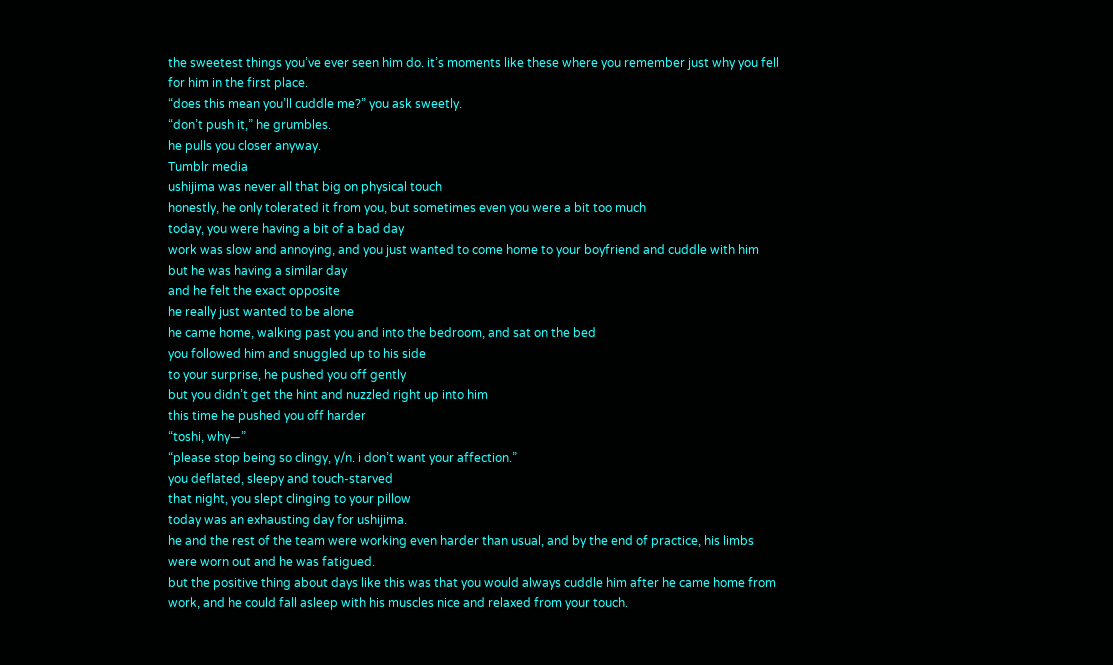the sweetest things you’ve ever seen him do. it’s moments like these where you remember just why you fell for him in the first place.
“does this mean you’ll cuddle me?” you ask sweetly.
“don’t push it,” he grumbles.
he pulls you closer anyway.
Tumblr media
ushijima was never all that big on physical touch
honestly, he only tolerated it from you, but sometimes even you were a bit too much
today, you were having a bit of a bad day
work was slow and annoying, and you just wanted to come home to your boyfriend and cuddle with him
but he was having a similar day
and he felt the exact opposite
he really just wanted to be alone
he came home, walking past you and into the bedroom, and sat on the bed
you followed him and snuggled up to his side
to your surprise, he pushed you off gently
but you didn’t get the hint and nuzzled right up into him
this time he pushed you off harder
“toshi, why—”
“please stop being so clingy, y/n. i don’t want your affection.”
you deflated, sleepy and touch-starved
that night, you slept clinging to your pillow
today was an exhausting day for ushijima.
he and the rest of the team were working even harder than usual, and by the end of practice, his limbs were worn out and he was fatigued.
but the positive thing about days like this was that you would always cuddle him after he came home from work, and he could fall asleep with his muscles nice and relaxed from your touch.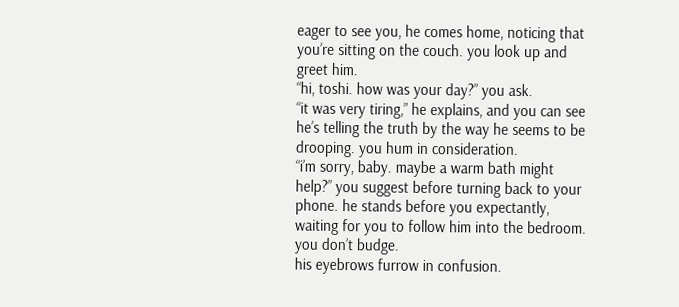eager to see you, he comes home, noticing that you’re sitting on the couch. you look up and greet him.
“hi, toshi. how was your day?” you ask.
“it was very tiring,” he explains, and you can see he’s telling the truth by the way he seems to be drooping. you hum in consideration.
“i’m sorry, baby. maybe a warm bath might help?” you suggest before turning back to your phone. he stands before you expectantly, waiting for you to follow him into the bedroom. you don’t budge.
his eyebrows furrow in confusion.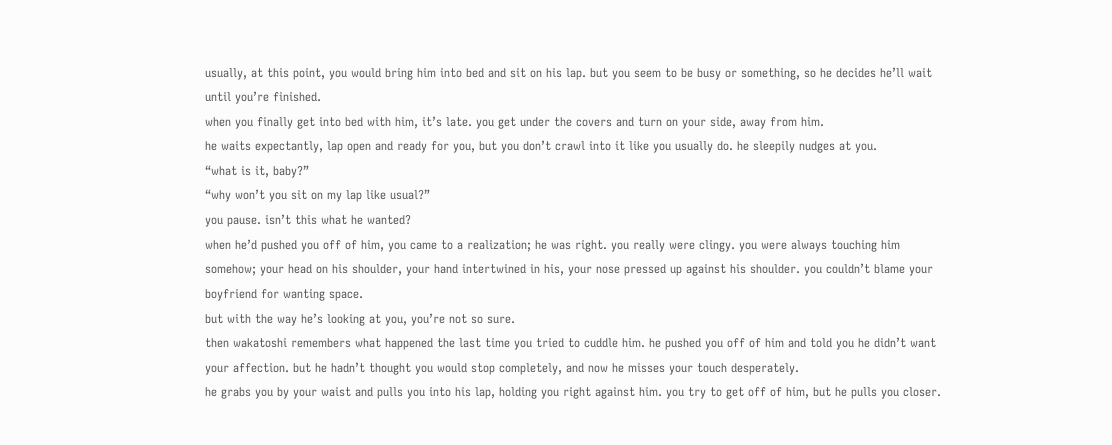usually, at this point, you would bring him into bed and sit on his lap. but you seem to be busy or something, so he decides he’ll wait until you’re finished.
when you finally get into bed with him, it’s late. you get under the covers and turn on your side, away from him.
he waits expectantly, lap open and ready for you, but you don’t crawl into it like you usually do. he sleepily nudges at you.
“what is it, baby?”
“why won’t you sit on my lap like usual?”
you pause. isn’t this what he wanted?
when he’d pushed you off of him, you came to a realization; he was right. you really were clingy. you were always touching him somehow; your head on his shoulder, your hand intertwined in his, your nose pressed up against his shoulder. you couldn’t blame your boyfriend for wanting space.
but with the way he’s looking at you, you’re not so sure.
then wakatoshi remembers what happened the last time you tried to cuddle him. he pushed you off of him and told you he didn’t want your affection. but he hadn’t thought you would stop completely, and now he misses your touch desperately.
he grabs you by your waist and pulls you into his lap, holding you right against him. you try to get off of him, but he pulls you closer.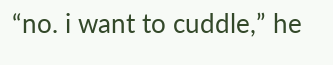“no. i want to cuddle,” he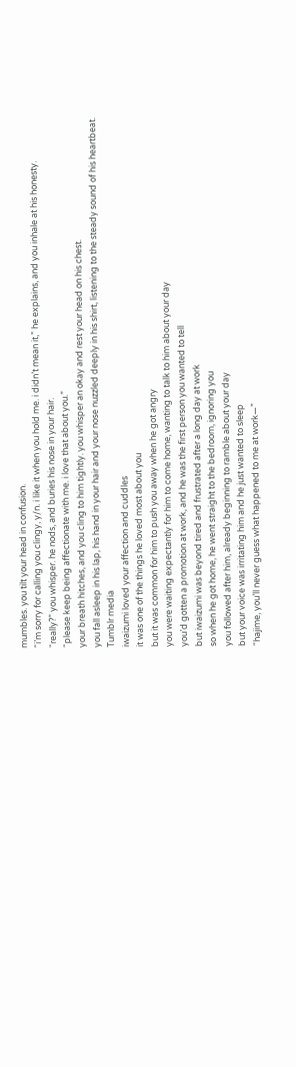mumbles. you tilt your head in confusion.
“i’m sorry for calling you clingy, y/n. i like it when you hold me. i didn’t mean it,” he explains, and you inhale at his honesty.
“really?” you whisper. he nods, and buries his nose in your hair.
“please keep being affectionate with me. i love that about you.”
your breath hitches, and you cling to him tightly. you whisper an okay and rest your head on his chest.
you fall asleep in his lap, his hand in your hair and your nose nuzzled deeply in his shirt, listening to the steady sound of his heartbeat.
Tumblr media
iwaizumi loved your affection and cuddles
it was one of the things he loved most about you
but it was common for him to push you away when he got angry
you were waiting expectantly for him to come home, wanting to talk to him about your day
you’d gotten a promotion at work, and he was the first person you wanted to tell
but iwaizumi was beyond tired and frustrated after a long day at work
so when he got home, he went straight to the bedroom, ignoring you
you followed after him, already beginning to ramble about your day
but your voice was irritating him and he just wanted to sleep
“hajime, you’ll never guess what happened to me at work—”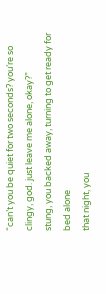“can’t you be quiet for two seconds? you’re so clingy, god. just leave me alone, okay?”
stung, you backed away, turning to get ready for bed alone
that night, you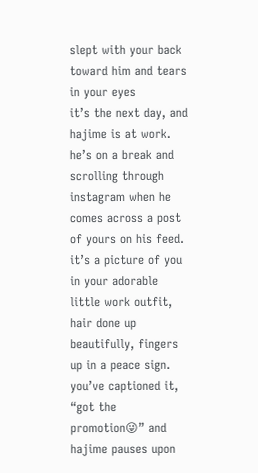slept with your back toward him and tears in your eyes
it’s the next day, and hajime is at work. he’s on a break and scrolling through instagram when he comes across a post of yours on his feed.
it’s a picture of you in your adorable little work outfit, hair done up beautifully, fingers up in a peace sign. you’ve captioned it, “got the promotion😜” and hajime pauses upon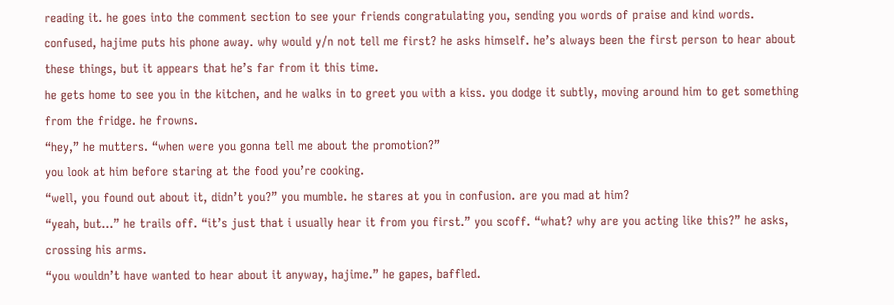reading it. he goes into the comment section to see your friends congratulating you, sending you words of praise and kind words.
confused, hajime puts his phone away. why would y/n not tell me first? he asks himself. he’s always been the first person to hear about these things, but it appears that he’s far from it this time.
he gets home to see you in the kitchen, and he walks in to greet you with a kiss. you dodge it subtly, moving around him to get something from the fridge. he frowns.
“hey,” he mutters. “when were you gonna tell me about the promotion?”
you look at him before staring at the food you’re cooking.
“well, you found out about it, didn’t you?” you mumble. he stares at you in confusion. are you mad at him?
“yeah, but...” he trails off. “it’s just that i usually hear it from you first.” you scoff. “what? why are you acting like this?” he asks, crossing his arms.
“you wouldn’t have wanted to hear about it anyway, hajime.” he gapes, baffled.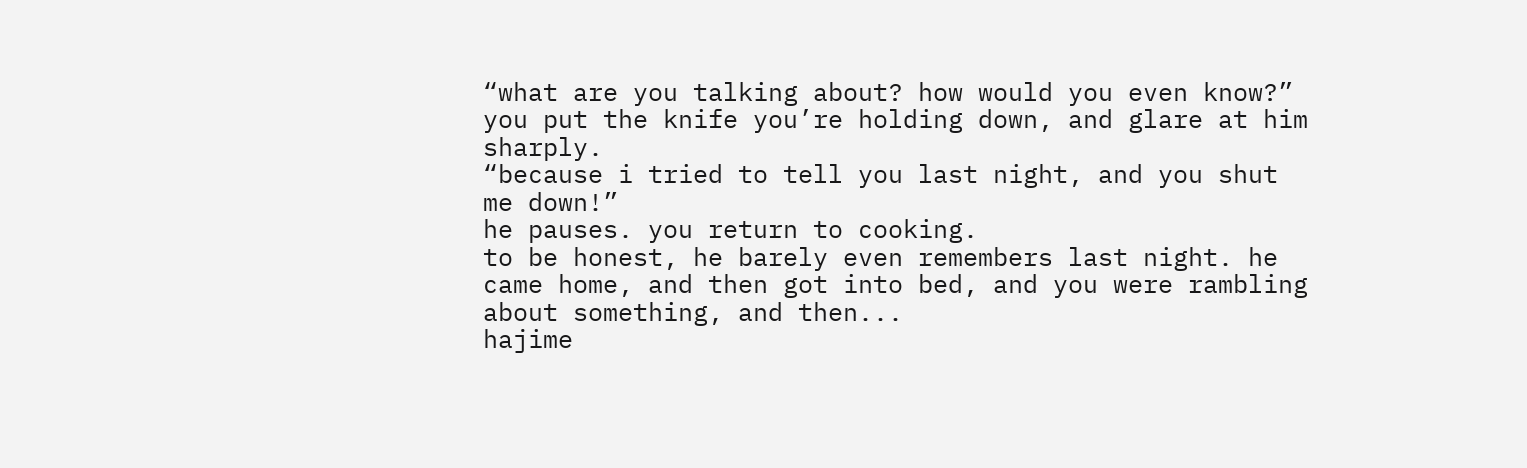“what are you talking about? how would you even know?”
you put the knife you’re holding down, and glare at him sharply.
“because i tried to tell you last night, and you shut me down!”
he pauses. you return to cooking.
to be honest, he barely even remembers last night. he came home, and then got into bed, and you were rambling about something, and then...
hajime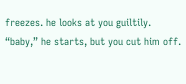freezes. he looks at you guiltily.
“baby,” he starts, but you cut him off.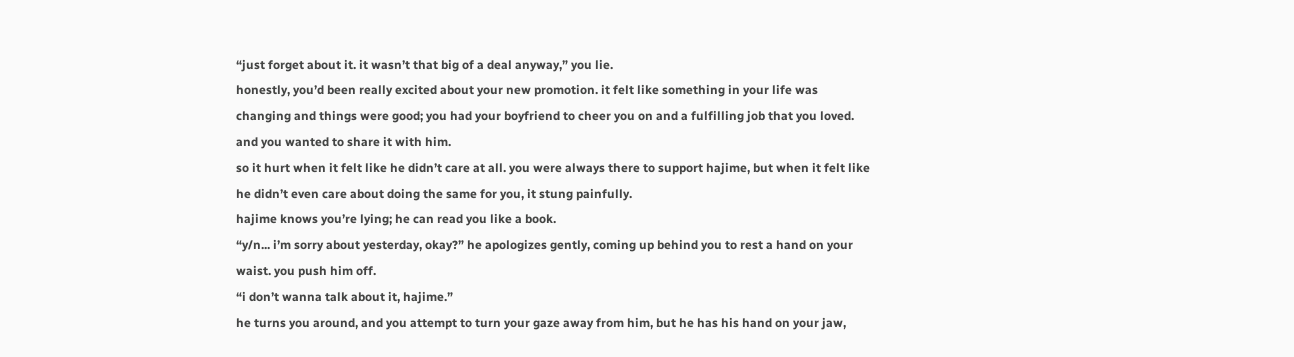“just forget about it. it wasn’t that big of a deal anyway,” you lie.
honestly, you’d been really excited about your new promotion. it felt like something in your life was changing and things were good; you had your boyfriend to cheer you on and a fulfilling job that you loved. and you wanted to share it with him.
so it hurt when it felt like he didn’t care at all. you were always there to support hajime, but when it felt like he didn’t even care about doing the same for you, it stung painfully.
hajime knows you’re lying; he can read you like a book.
“y/n... i’m sorry about yesterday, okay?” he apologizes gently, coming up behind you to rest a hand on your waist. you push him off.
“i don’t wanna talk about it, hajime.”
he turns you around, and you attempt to turn your gaze away from him, but he has his hand on your jaw,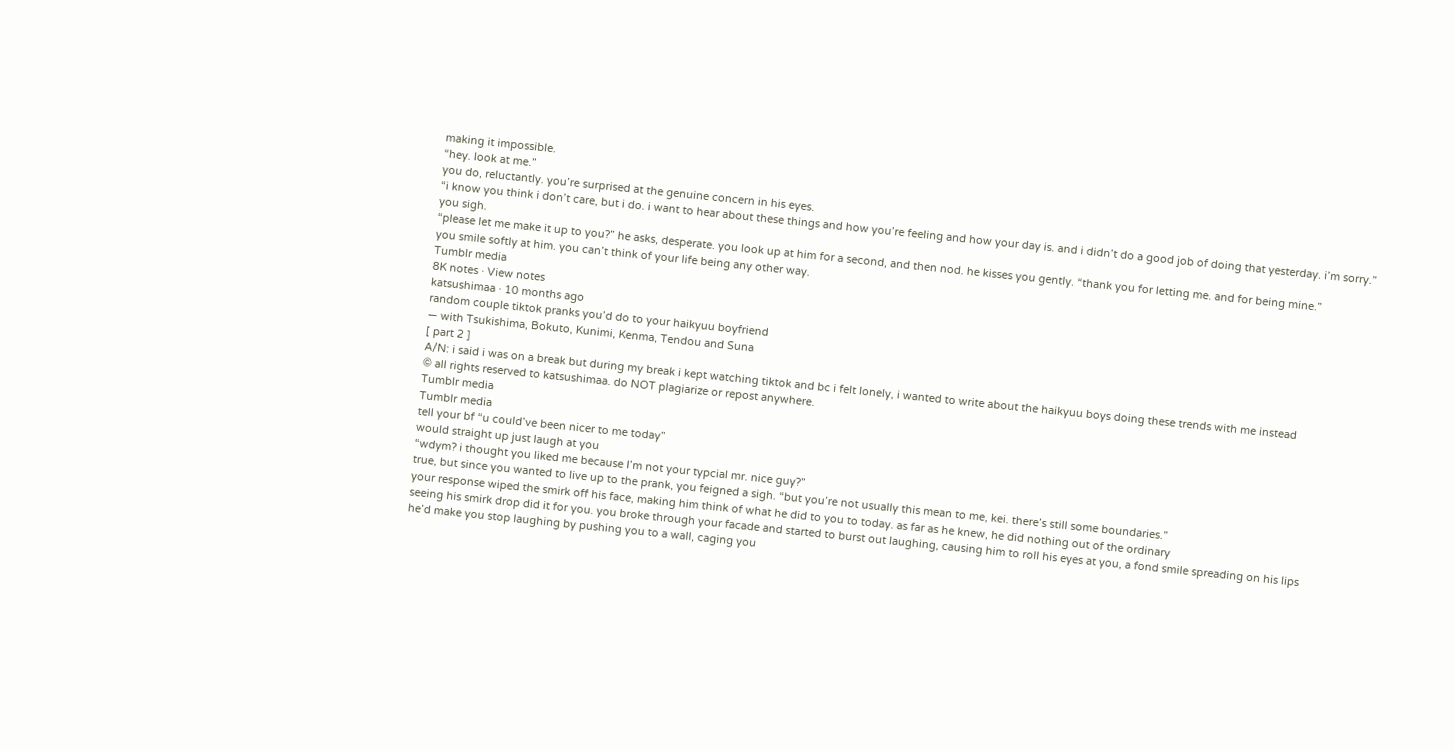making it impossible.
“hey. look at me.”
you do, reluctantly. you’re surprised at the genuine concern in his eyes.
“i know you think i don’t care, but i do. i want to hear about these things and how you’re feeling and how your day is. and i didn’t do a good job of doing that yesterday. i’m sorry.”
you sigh.
“please let me make it up to you?” he asks, desperate. you look up at him for a second, and then nod. he kisses you gently. “thank you for letting me. and for being mine.”
you smile softly at him. you can’t think of your life being any other way.
Tumblr media
8K notes · View notes
katsushimaa · 10 months ago
random couple tiktok pranks you’d do to your haikyuu boyfriend
— with Tsukishima, Bokuto, Kunimi, Kenma, Tendou and Suna
[ part 2 ]
A/N: i said i was on a break but during my break i kept watching tiktok and bc i felt lonely, i wanted to write about the haikyuu boys doing these trends with me instead
© all rights reserved to katsushimaa. do NOT plagiarize or repost anywhere.
Tumblr media
Tumblr media
tell your bf “u could’ve been nicer to me today”
would straight up just laugh at you
“wdym? i thought you liked me because I’m not your typcial mr. nice guy?”
true, but since you wanted to live up to the prank, you feigned a sigh. “but you’re not usually this mean to me, kei. there’s still some boundaries.”
your response wiped the smirk off his face, making him think of what he did to you to today. as far as he knew, he did nothing out of the ordinary
seeing his smirk drop did it for you. you broke through your facade and started to burst out laughing, causing him to roll his eyes at you, a fond smile spreading on his lips
he’d make you stop laughing by pushing you to a wall, caging you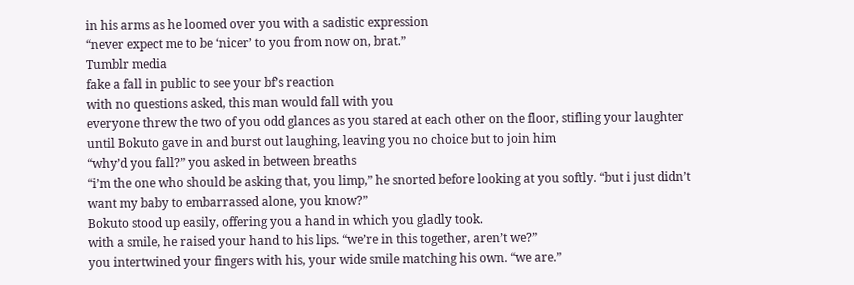in his arms as he loomed over you with a sadistic expression
“never expect me to be ‘nicer’ to you from now on, brat.”
Tumblr media
fake a fall in public to see your bf’s reaction
with no questions asked, this man would fall with you
everyone threw the two of you odd glances as you stared at each other on the floor, stifling your laughter
until Bokuto gave in and burst out laughing, leaving you no choice but to join him
“why’d you fall?” you asked in between breaths
“i’m the one who should be asking that, you limp,” he snorted before looking at you softly. “but i just didn’t want my baby to embarrassed alone, you know?”
Bokuto stood up easily, offering you a hand in which you gladly took.
with a smile, he raised your hand to his lips. “we’re in this together, aren’t we?”
you intertwined your fingers with his, your wide smile matching his own. “we are.”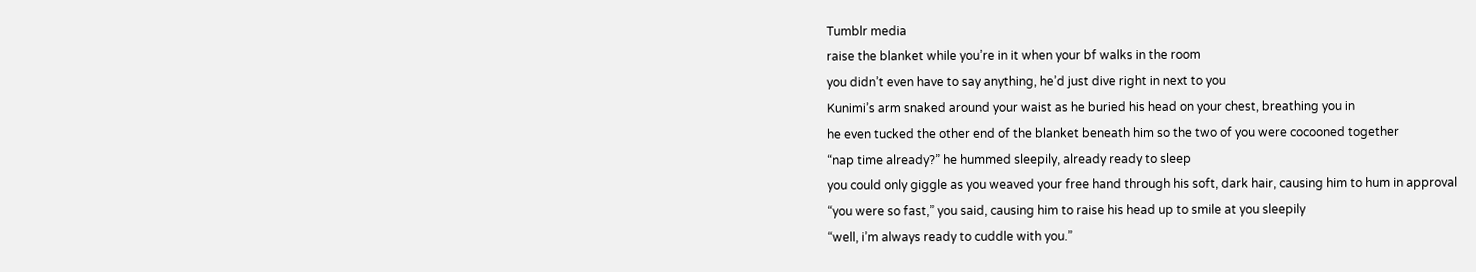Tumblr media
raise the blanket while you’re in it when your bf walks in the room
you didn’t even have to say anything, he’d just dive right in next to you
Kunimi’s arm snaked around your waist as he buried his head on your chest, breathing you in
he even tucked the other end of the blanket beneath him so the two of you were cocooned together
“nap time already?” he hummed sleepily, already ready to sleep
you could only giggle as you weaved your free hand through his soft, dark hair, causing him to hum in approval
“you were so fast,” you said, causing him to raise his head up to smile at you sleepily
“well, i’m always ready to cuddle with you.”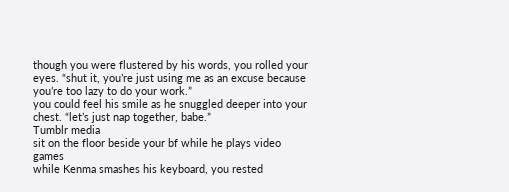though you were flustered by his words, you rolled your eyes. “shut it, you’re just using me as an excuse because you’re too lazy to do your work.”
you could feel his smile as he snuggled deeper into your chest. “let’s just nap together, babe.”
Tumblr media
sit on the floor beside your bf while he plays video games
while Kenma smashes his keyboard, you rested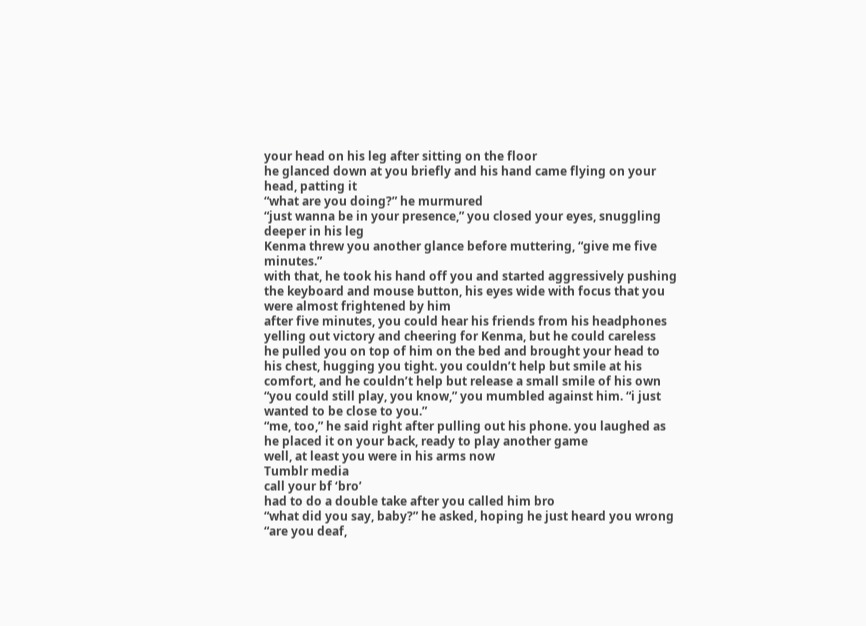your head on his leg after sitting on the floor
he glanced down at you briefly and his hand came flying on your head, patting it
“what are you doing?” he murmured
“just wanna be in your presence,” you closed your eyes, snuggling deeper in his leg
Kenma threw you another glance before muttering, “give me five minutes.”
with that, he took his hand off you and started aggressively pushing the keyboard and mouse button, his eyes wide with focus that you were almost frightened by him
after five minutes, you could hear his friends from his headphones yelling out victory and cheering for Kenma, but he could careless
he pulled you on top of him on the bed and brought your head to his chest, hugging you tight. you couldn’t help but smile at his comfort, and he couldn’t help but release a small smile of his own
“you could still play, you know,” you mumbled against him. “i just wanted to be close to you.”
“me, too,” he said right after pulling out his phone. you laughed as he placed it on your back, ready to play another game
well, at least you were in his arms now
Tumblr media
call your bf ‘bro’
had to do a double take after you called him bro
“what did you say, baby?” he asked, hoping he just heard you wrong
“are you deaf,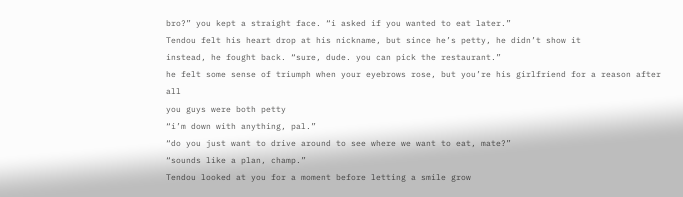bro?” you kept a straight face. “i asked if you wanted to eat later.”
Tendou felt his heart drop at his nickname, but since he’s petty, he didn’t show it
instead, he fought back. “sure, dude. you can pick the restaurant.”
he felt some sense of triumph when your eyebrows rose, but you’re his girlfriend for a reason after all
you guys were both petty
“i’m down with anything, pal.”
“do you just want to drive around to see where we want to eat, mate?”
“sounds like a plan, champ.”
Tendou looked at you for a moment before letting a smile grow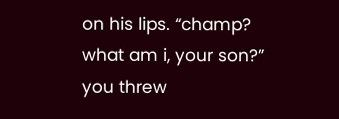on his lips. “champ? what am i, your son?”
you threw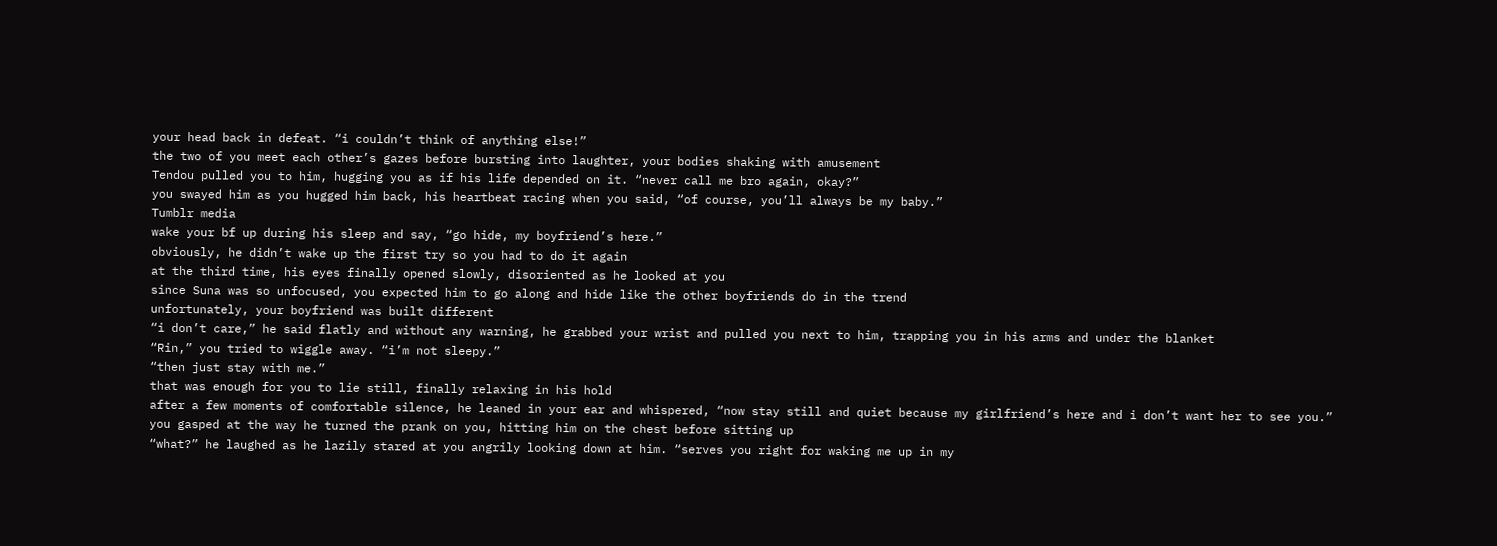your head back in defeat. “i couldn’t think of anything else!”
the two of you meet each other’s gazes before bursting into laughter, your bodies shaking with amusement
Tendou pulled you to him, hugging you as if his life depended on it. “never call me bro again, okay?”
you swayed him as you hugged him back, his heartbeat racing when you said, “of course, you’ll always be my baby.”
Tumblr media
wake your bf up during his sleep and say, “go hide, my boyfriend’s here.”
obviously, he didn’t wake up the first try so you had to do it again
at the third time, his eyes finally opened slowly, disoriented as he looked at you
since Suna was so unfocused, you expected him to go along and hide like the other boyfriends do in the trend
unfortunately, your boyfriend was built different
“i don’t care,” he said flatly and without any warning, he grabbed your wrist and pulled you next to him, trapping you in his arms and under the blanket
“Rin,” you tried to wiggle away. “i’m not sleepy.”
“then just stay with me.”
that was enough for you to lie still, finally relaxing in his hold
after a few moments of comfortable silence, he leaned in your ear and whispered, “now stay still and quiet because my girlfriend’s here and i don’t want her to see you.”
you gasped at the way he turned the prank on you, hitting him on the chest before sitting up
“what?” he laughed as he lazily stared at you angrily looking down at him. “serves you right for waking me up in my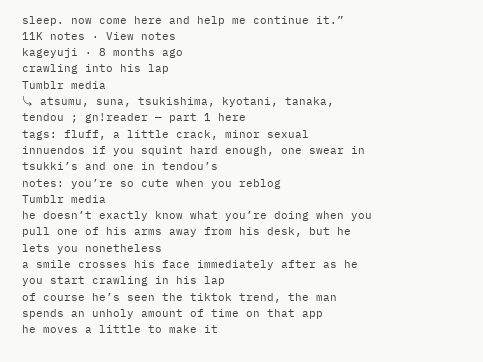sleep. now come here and help me continue it.”
11K notes · View notes
kageyuji · 8 months ago
crawling into his lap
Tumblr media
⤷ atsumu, suna, tsukishima, kyotani, tanaka, tendou ; gn!reader — part 1 here
tags: fluff, a little crack, minor sexual innuendos if you squint hard enough, one swear in tsukki’s and one in tendou’s
notes: you’re so cute when you reblog
Tumblr media
he doesn’t exactly know what you’re doing when you pull one of his arms away from his desk, but he lets you nonetheless
a smile crosses his face immediately after as he you start crawling in his lap
of course he’s seen the tiktok trend, the man spends an unholy amount of time on that app
he moves a little to make it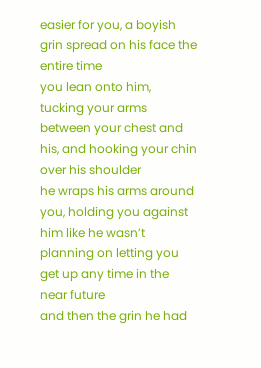easier for you, a boyish grin spread on his face the entire time
you lean onto him, tucking your arms between your chest and his, and hooking your chin over his shoulder
he wraps his arms around you, holding you against him like he wasn’t planning on letting you get up any time in the near future
and then the grin he had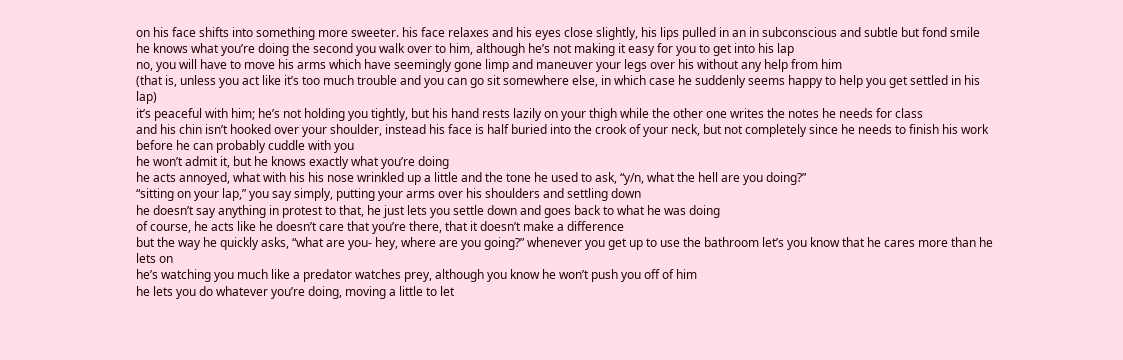on his face shifts into something more sweeter. his face relaxes and his eyes close slightly, his lips pulled in an in subconscious and subtle but fond smile
he knows what you’re doing the second you walk over to him, although he’s not making it easy for you to get into his lap
no, you will have to move his arms which have seemingly gone limp and maneuver your legs over his without any help from him
(that is, unless you act like it’s too much trouble and you can go sit somewhere else, in which case he suddenly seems happy to help you get settled in his lap)
it’s peaceful with him; he’s not holding you tightly, but his hand rests lazily on your thigh while the other one writes the notes he needs for class
and his chin isn’t hooked over your shoulder, instead his face is half buried into the crook of your neck, but not completely since he needs to finish his work before he can probably cuddle with you
he won’t admit it, but he knows exactly what you’re doing
he acts annoyed, what with his his nose wrinkled up a little and the tone he used to ask, “y/n, what the hell are you doing?”
“sitting on your lap,” you say simply, putting your arms over his shoulders and settling down
he doesn’t say anything in protest to that, he just lets you settle down and goes back to what he was doing
of course, he acts like he doesn’t care that you’re there, that it doesn’t make a difference
but the way he quickly asks, “what are you- hey, where are you going?” whenever you get up to use the bathroom let’s you know that he cares more than he lets on
he’s watching you much like a predator watches prey, although you know he won’t push you off of him
he lets you do whatever you’re doing, moving a little to let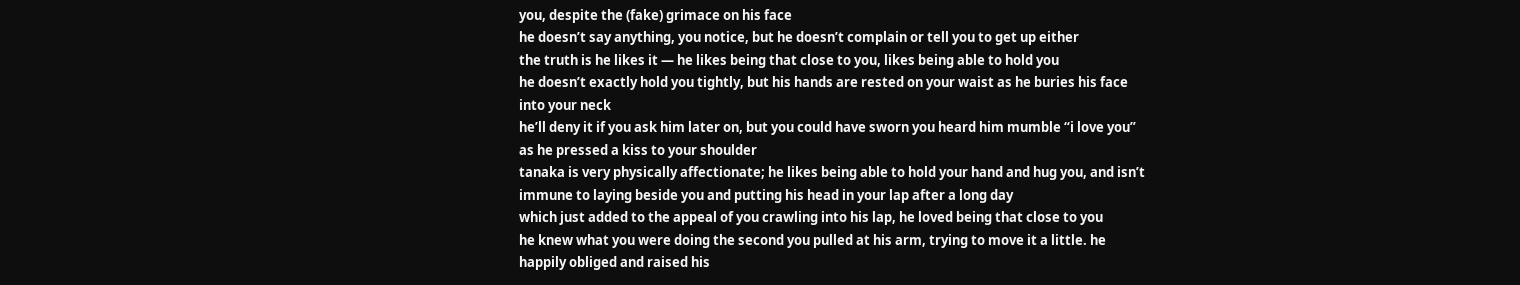you, despite the (fake) grimace on his face
he doesn’t say anything, you notice, but he doesn’t complain or tell you to get up either
the truth is he likes it — he likes being that close to you, likes being able to hold you
he doesn’t exactly hold you tightly, but his hands are rested on your waist as he buries his face into your neck
he’ll deny it if you ask him later on, but you could have sworn you heard him mumble “i love you” as he pressed a kiss to your shoulder
tanaka is very physically affectionate; he likes being able to hold your hand and hug you, and isn’t immune to laying beside you and putting his head in your lap after a long day
which just added to the appeal of you crawling into his lap, he loved being that close to you
he knew what you were doing the second you pulled at his arm, trying to move it a little. he happily obliged and raised his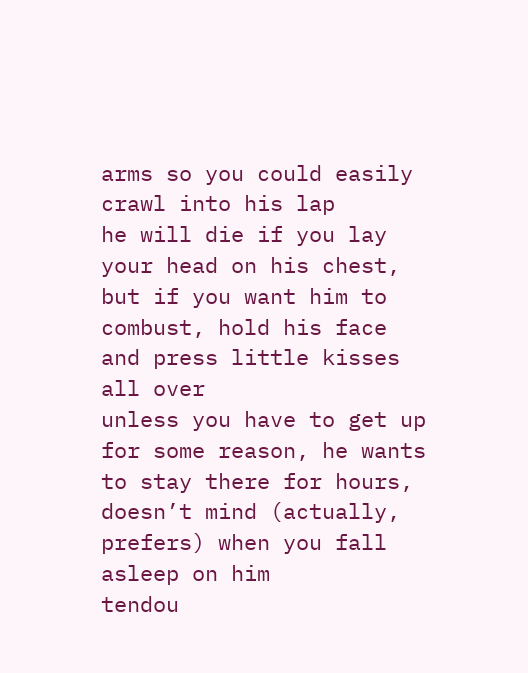arms so you could easily crawl into his lap
he will die if you lay your head on his chest, but if you want him to combust, hold his face and press little kisses all over
unless you have to get up for some reason, he wants to stay there for hours, doesn’t mind (actually, prefers) when you fall asleep on him
tendou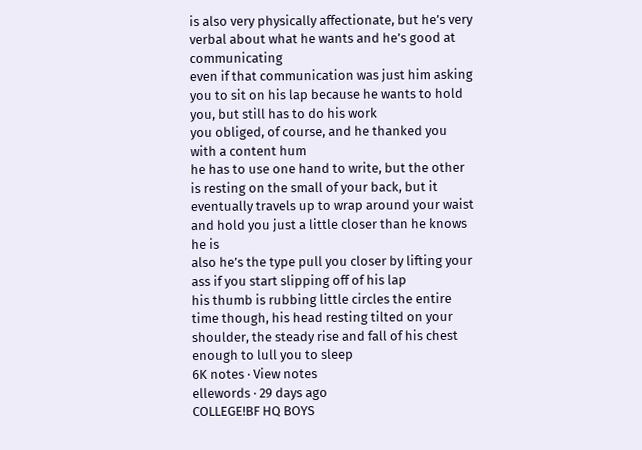is also very physically affectionate, but he’s very verbal about what he wants and he’s good at communicating
even if that communication was just him asking you to sit on his lap because he wants to hold you, but still has to do his work
you obliged, of course, and he thanked you with a content hum
he has to use one hand to write, but the other is resting on the small of your back, but it eventually travels up to wrap around your waist and hold you just a little closer than he knows he is
also he’s the type pull you closer by lifting your ass if you start slipping off of his lap
his thumb is rubbing little circles the entire time though, his head resting tilted on your shoulder, the steady rise and fall of his chest enough to lull you to sleep
6K notes · View notes
ellewords · 29 days ago
COLLEGE!BF HQ BOYS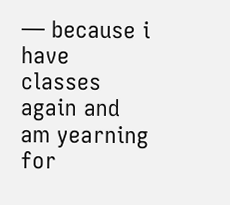— because i have classes again and am yearning for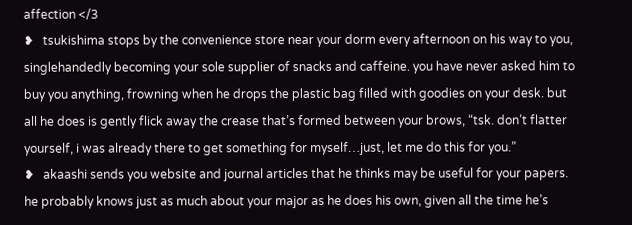affection </3
❥   tsukishima stops by the convenience store near your dorm every afternoon on his way to you, singlehandedly becoming your sole supplier of snacks and caffeine. you have never asked him to buy you anything, frowning when he drops the plastic bag filled with goodies on your desk. but all he does is gently flick away the crease that’s formed between your brows, “tsk. don’t flatter yourself, i was already there to get something for myself…just, let me do this for you.”
❥   akaashi sends you website and journal articles that he thinks may be useful for your papers. he probably knows just as much about your major as he does his own, given all the time he’s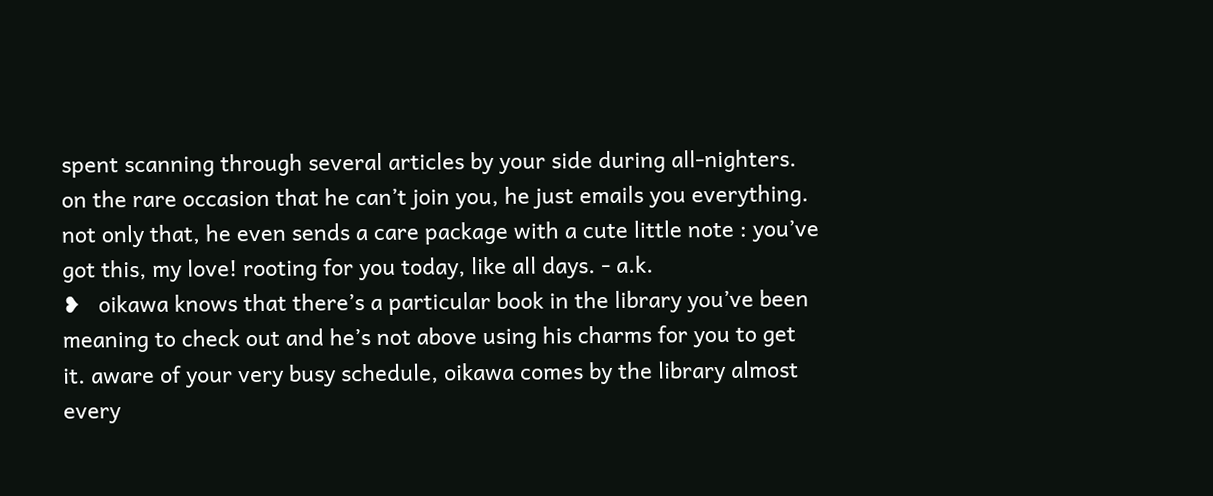spent scanning through several articles by your side during all-nighters. on the rare occasion that he can’t join you, he just emails you everything. not only that, he even sends a care package with a cute little note : you’ve got this, my love! rooting for you today, like all days. - a.k.
❥   oikawa knows that there’s a particular book in the library you’ve been meaning to check out and he’s not above using his charms for you to get it. aware of your very busy schedule, oikawa comes by the library almost every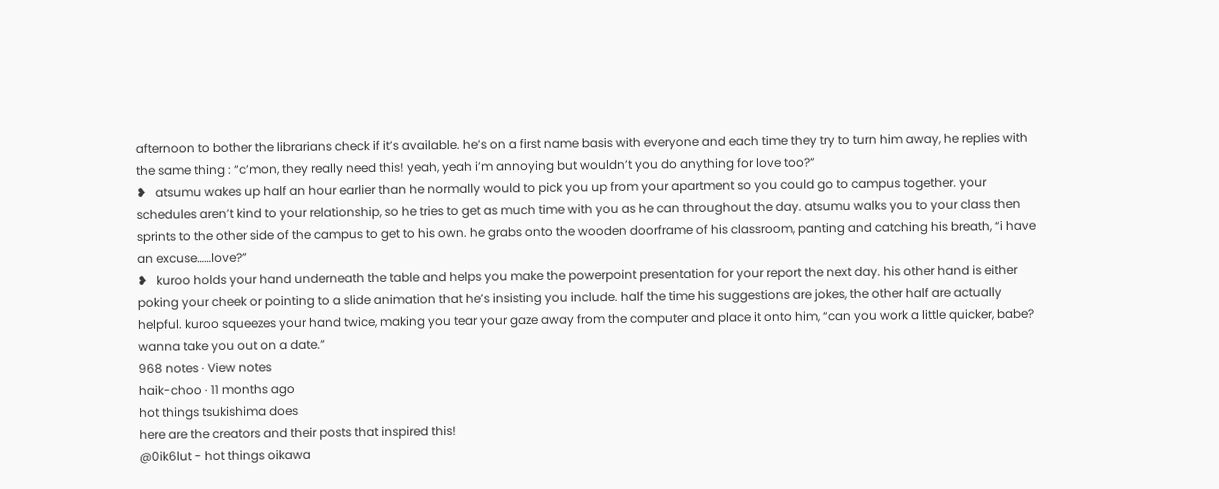afternoon to bother the librarians check if it’s available. he’s on a first name basis with everyone and each time they try to turn him away, he replies with the same thing : “c’mon, they really need this! yeah, yeah i’m annoying but wouldn’t you do anything for love too?”
❥   atsumu wakes up half an hour earlier than he normally would to pick you up from your apartment so you could go to campus together. your schedules aren’t kind to your relationship, so he tries to get as much time with you as he can throughout the day. atsumu walks you to your class then sprints to the other side of the campus to get to his own. he grabs onto the wooden doorframe of his classroom, panting and catching his breath, “i have an excuse……love?”
❥   kuroo holds your hand underneath the table and helps you make the powerpoint presentation for your report the next day. his other hand is either poking your cheek or pointing to a slide animation that he’s insisting you include. half the time his suggestions are jokes, the other half are actually helpful. kuroo squeezes your hand twice, making you tear your gaze away from the computer and place it onto him, “can you work a little quicker, babe? wanna take you out on a date.”
968 notes · View notes
haik-choo · 11 months ago
hot things tsukishima does
here are the creators and their posts that inspired this!
@0ik6lut - hot things oikawa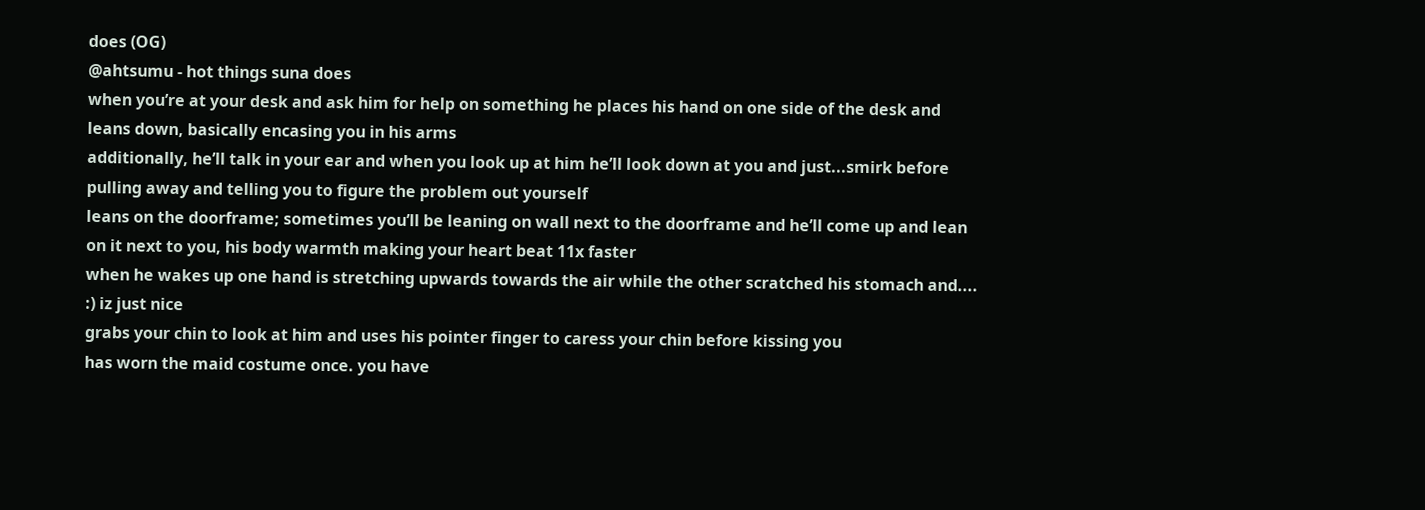does (OG)
@ahtsumu - hot things suna does
when you’re at your desk and ask him for help on something he places his hand on one side of the desk and leans down, basically encasing you in his arms
additionally, he’ll talk in your ear and when you look up at him he’ll look down at you and just...smirk before pulling away and telling you to figure the problem out yourself
leans on the doorframe; sometimes you’ll be leaning on wall next to the doorframe and he’ll come up and lean on it next to you, his body warmth making your heart beat 11x faster
when he wakes up one hand is stretching upwards towards the air while the other scratched his stomach and.... :) iz just nice
grabs your chin to look at him and uses his pointer finger to caress your chin before kissing you
has worn the maid costume once. you have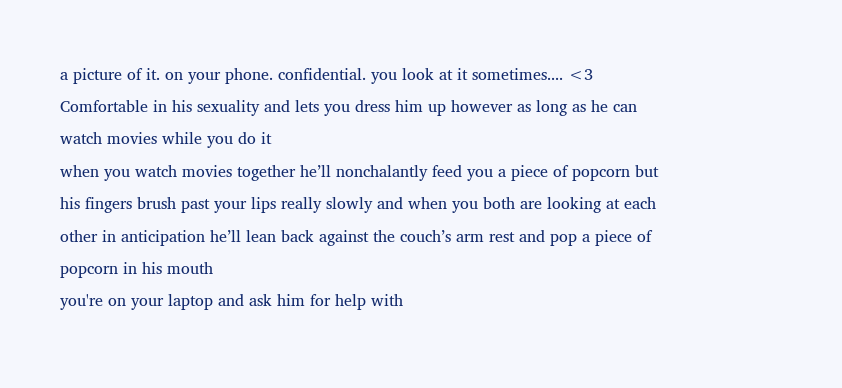a picture of it. on your phone. confidential. you look at it sometimes.... <3
Comfortable in his sexuality and lets you dress him up however as long as he can watch movies while you do it
when you watch movies together he’ll nonchalantly feed you a piece of popcorn but his fingers brush past your lips really slowly and when you both are looking at each other in anticipation he’ll lean back against the couch’s arm rest and pop a piece of popcorn in his mouth
you're on your laptop and ask him for help with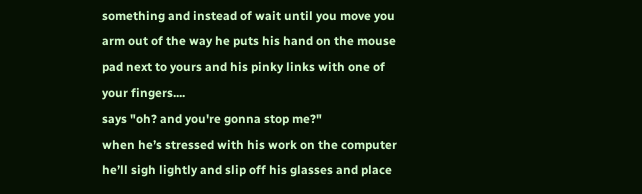something and instead of wait until you move you arm out of the way he puts his hand on the mouse pad next to yours and his pinky links with one of your fingers....
says "oh? and you're gonna stop me?"
when he’s stressed with his work on the computer he’ll sigh lightly and slip off his glasses and place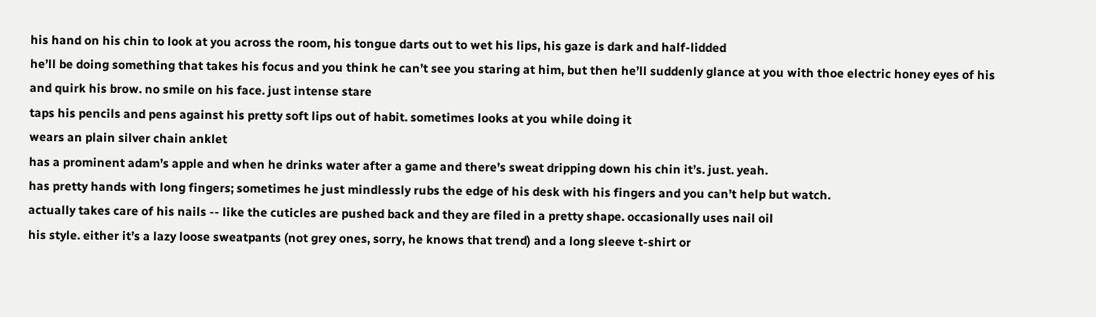his hand on his chin to look at you across the room, his tongue darts out to wet his lips, his gaze is dark and half-lidded
he’ll be doing something that takes his focus and you think he can’t see you staring at him, but then he’ll suddenly glance at you with thoe electric honey eyes of his and quirk his brow. no smile on his face. just intense stare
taps his pencils and pens against his pretty soft lips out of habit. sometimes looks at you while doing it
wears an plain silver chain anklet
has a prominent adam’s apple and when he drinks water after a game and there’s sweat dripping down his chin it’s. just. yeah.
has pretty hands with long fingers; sometimes he just mindlessly rubs the edge of his desk with his fingers and you can’t help but watch.
actually takes care of his nails -- like the cuticles are pushed back and they are filed in a pretty shape. occasionally uses nail oil
his style. either it’s a lazy loose sweatpants (not grey ones, sorry, he knows that trend) and a long sleeve t-shirt or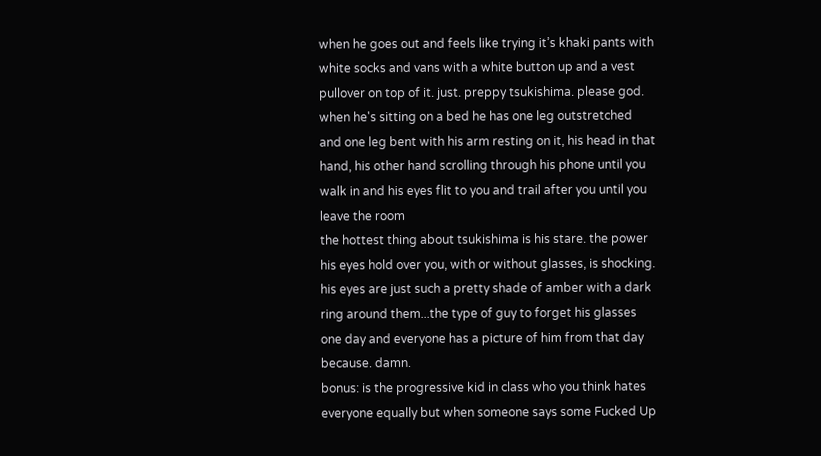when he goes out and feels like trying it’s khaki pants with white socks and vans with a white button up and a vest pullover on top of it. just. preppy tsukishima. please god.
when he's sitting on a bed he has one leg outstretched and one leg bent with his arm resting on it, his head in that hand, his other hand scrolling through his phone until you walk in and his eyes flit to you and trail after you until you leave the room
the hottest thing about tsukishima is his stare. the power his eyes hold over you, with or without glasses, is shocking. his eyes are just such a pretty shade of amber with a dark ring around them...the type of guy to forget his glasses one day and everyone has a picture of him from that day because. damn.
bonus: is the progressive kid in class who you think hates everyone equally but when someone says some Fucked Up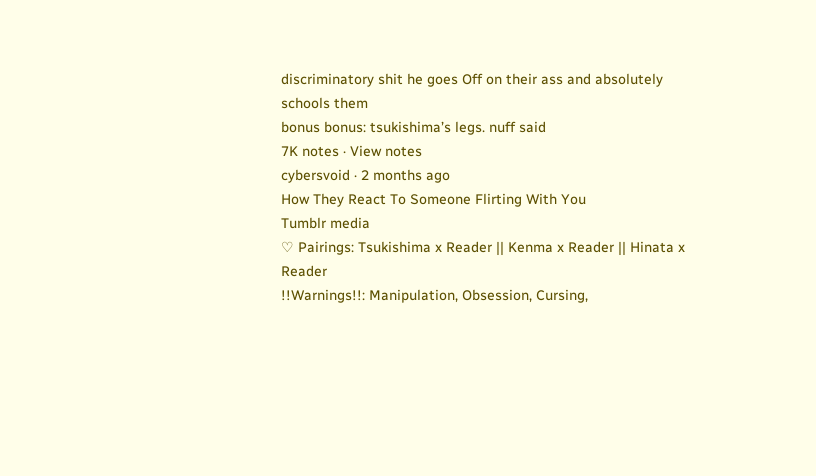discriminatory shit he goes Off on their ass and absolutely schools them
bonus bonus: tsukishima’s legs. nuff said
7K notes · View notes
cybersvoid · 2 months ago
How They React To Someone Flirting With You
Tumblr media
♡ Pairings: Tsukishima x Reader || Kenma x Reader || Hinata x Reader
!!Warnings!!: Manipulation, Obsession, Cursing,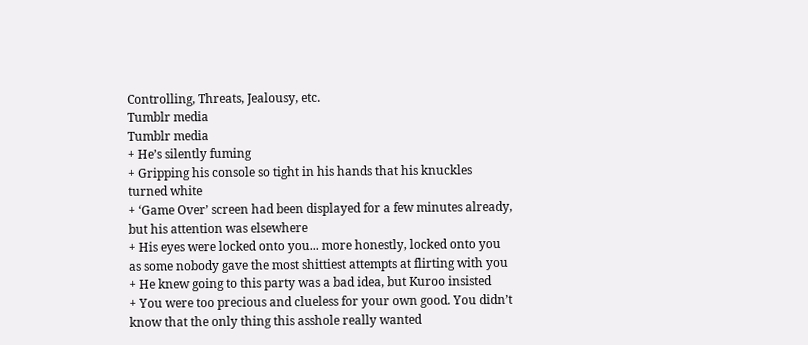Controlling, Threats, Jealousy, etc.
Tumblr media
Tumblr media
+ He’s silently fuming
+ Gripping his console so tight in his hands that his knuckles turned white
+ ‘Game Over’ screen had been displayed for a few minutes already, but his attention was elsewhere
+ His eyes were locked onto you... more honestly, locked onto you as some nobody gave the most shittiest attempts at flirting with you
+ He knew going to this party was a bad idea, but Kuroo insisted
+ You were too precious and clueless for your own good. You didn’t know that the only thing this asshole really wanted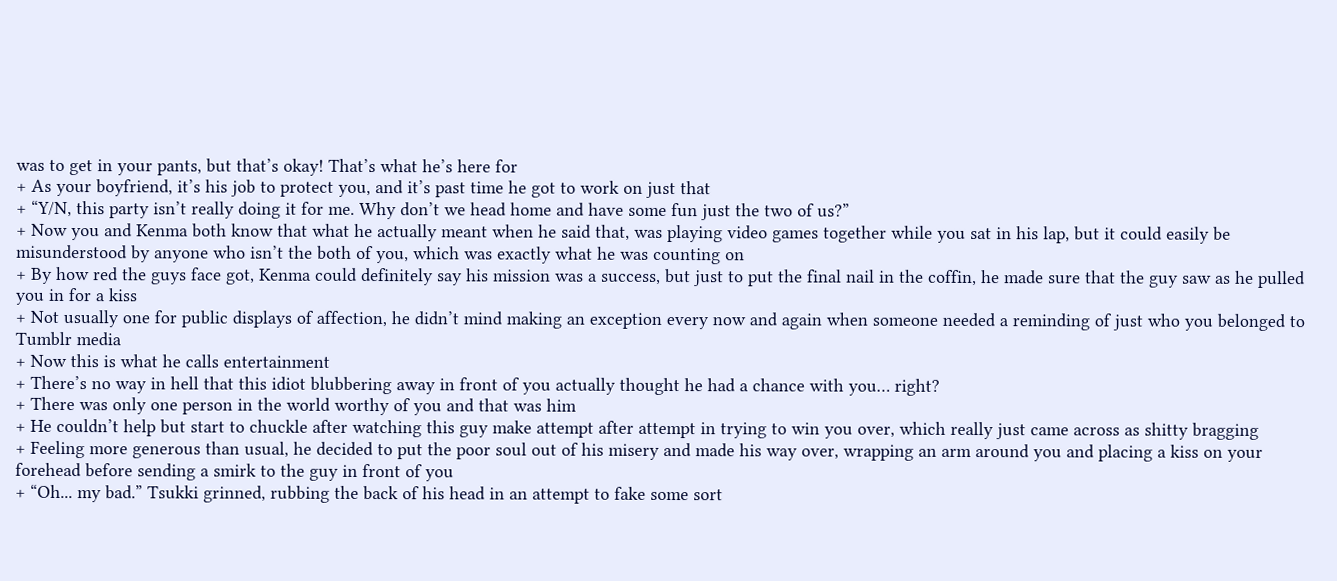was to get in your pants, but that’s okay! That’s what he’s here for
+ As your boyfriend, it’s his job to protect you, and it’s past time he got to work on just that
+ “Y/N, this party isn’t really doing it for me. Why don’t we head home and have some fun just the two of us?”
+ Now you and Kenma both know that what he actually meant when he said that, was playing video games together while you sat in his lap, but it could easily be misunderstood by anyone who isn’t the both of you, which was exactly what he was counting on
+ By how red the guys face got, Kenma could definitely say his mission was a success, but just to put the final nail in the coffin, he made sure that the guy saw as he pulled you in for a kiss
+ Not usually one for public displays of affection, he didn’t mind making an exception every now and again when someone needed a reminding of just who you belonged to
Tumblr media
+ Now this is what he calls entertainment
+ There’s no way in hell that this idiot blubbering away in front of you actually thought he had a chance with you… right?
+ There was only one person in the world worthy of you and that was him
+ He couldn’t help but start to chuckle after watching this guy make attempt after attempt in trying to win you over, which really just came across as shitty bragging
+ Feeling more generous than usual, he decided to put the poor soul out of his misery and made his way over, wrapping an arm around you and placing a kiss on your forehead before sending a smirk to the guy in front of you
+ “Oh... my bad.” Tsukki grinned, rubbing the back of his head in an attempt to fake some sort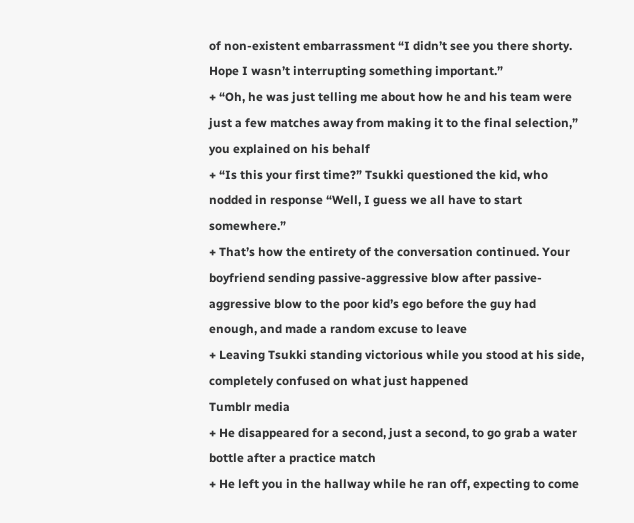of non-existent embarrassment “I didn’t see you there shorty. Hope I wasn’t interrupting something important.”
+ “Oh, he was just telling me about how he and his team were just a few matches away from making it to the final selection,” you explained on his behalf
+ “Is this your first time?” Tsukki questioned the kid, who nodded in response “Well, I guess we all have to start somewhere.”
+ That’s how the entirety of the conversation continued. Your boyfriend sending passive-aggressive blow after passive-aggressive blow to the poor kid’s ego before the guy had enough, and made a random excuse to leave
+ Leaving Tsukki standing victorious while you stood at his side, completely confused on what just happened
Tumblr media
+ He disappeared for a second, just a second, to go grab a water bottle after a practice match
+ He left you in the hallway while he ran off, expecting to come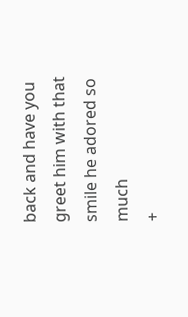back and have you greet him with that smile he adored so much
+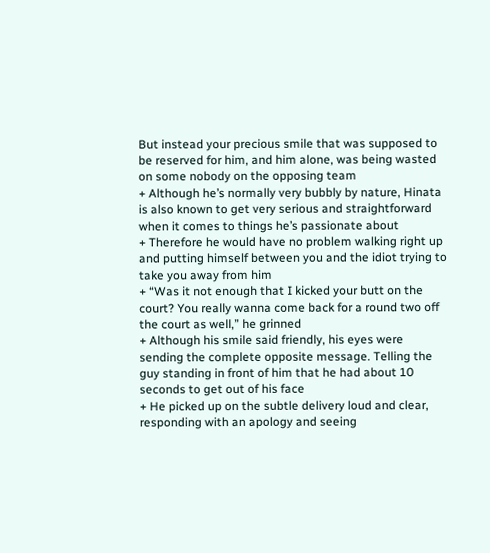But instead your precious smile that was supposed to be reserved for him, and him alone, was being wasted on some nobody on the opposing team
+ Although he’s normally very bubbly by nature, Hinata is also known to get very serious and straightforward when it comes to things he’s passionate about
+ Therefore he would have no problem walking right up and putting himself between you and the idiot trying to take you away from him
+ “Was it not enough that I kicked your butt on the court? You really wanna come back for a round two off the court as well,” he grinned
+ Although his smile said friendly, his eyes were sending the complete opposite message. Telling the guy standing in front of him that he had about 10 seconds to get out of his face
+ He picked up on the subtle delivery loud and clear, responding with an apology and seeing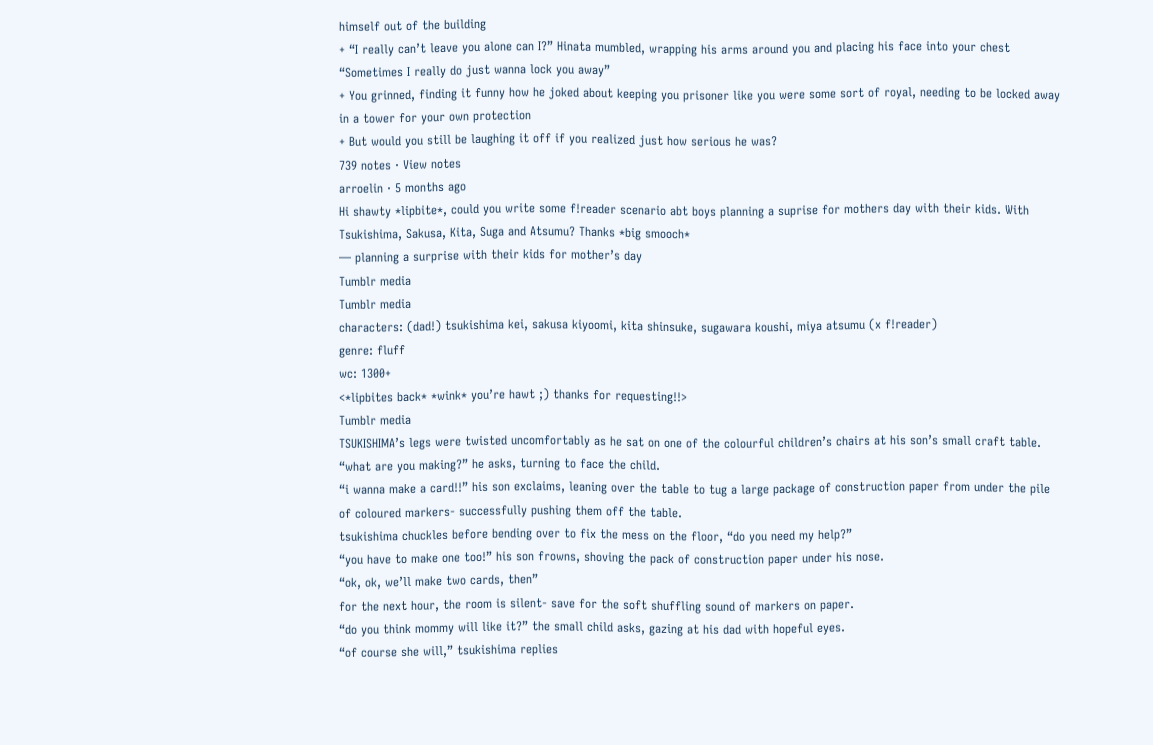himself out of the building
+ “I really can’t leave you alone can I?” Hinata mumbled, wrapping his arms around you and placing his face into your chest “Sometimes I really do just wanna lock you away”
+ You grinned, finding it funny how he joked about keeping you prisoner like you were some sort of royal, needing to be locked away in a tower for your own protection
+ But would you still be laughing it off if you realized just how serious he was?
739 notes · View notes
arroelin · 5 months ago
Hi shawty *lipbite*, could you write some f!reader scenario abt boys planning a suprise for mothers day with their kids. With Tsukishima, Sakusa, Kita, Suga and Atsumu? Thanks *big smooch*
— planning a surprise with their kids for mother’s day
Tumblr media
Tumblr media
characters: (dad!) tsukishima kei, sakusa kiyoomi, kita shinsuke, sugawara koushi, miya atsumu (x f!reader)
genre: fluff
wc: 1300+
<*lipbites back* *wink* you’re hawt ;) thanks for requesting!!>
Tumblr media
TSUKISHIMA’s legs were twisted uncomfortably as he sat on one of the colourful children’s chairs at his son’s small craft table.
“what are you making?” he asks, turning to face the child.
“i wanna make a card!!” his son exclaims, leaning over the table to tug a large package of construction paper from under the pile of coloured markers- successfully pushing them off the table.
tsukishima chuckles before bending over to fix the mess on the floor, “do you need my help?”
“you have to make one too!” his son frowns, shoving the pack of construction paper under his nose.
“ok, ok, we’ll make two cards, then”
for the next hour, the room is silent- save for the soft shuffling sound of markers on paper.
“do you think mommy will like it?” the small child asks, gazing at his dad with hopeful eyes.
“of course she will,” tsukishima replies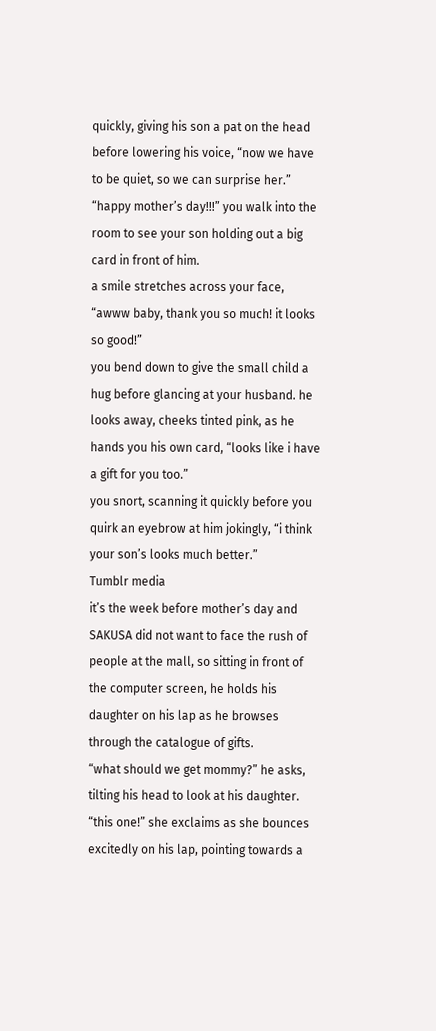quickly, giving his son a pat on the head before lowering his voice, “now we have to be quiet, so we can surprise her.”
“happy mother’s day!!!” you walk into the room to see your son holding out a big card in front of him.
a smile stretches across your face, “awww baby, thank you so much! it looks so good!”
you bend down to give the small child a hug before glancing at your husband. he looks away, cheeks tinted pink, as he hands you his own card, “looks like i have a gift for you too.”
you snort, scanning it quickly before you quirk an eyebrow at him jokingly, “i think your son’s looks much better.”
Tumblr media
it’s the week before mother’s day and SAKUSA did not want to face the rush of people at the mall, so sitting in front of the computer screen, he holds his daughter on his lap as he browses through the catalogue of gifts.
“what should we get mommy?” he asks, tilting his head to look at his daughter.
“this one!” she exclaims as she bounces excitedly on his lap, pointing towards a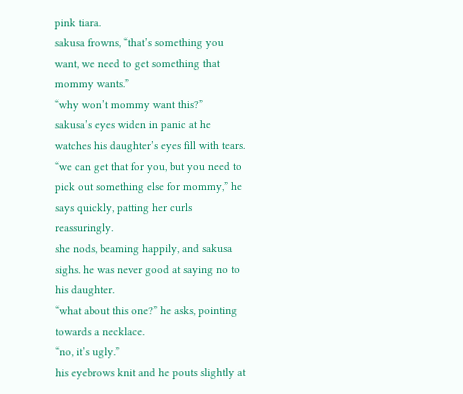pink tiara.
sakusa frowns, “that’s something you want, we need to get something that mommy wants.”
“why won’t mommy want this?”
sakusa’s eyes widen in panic at he watches his daughter’s eyes fill with tears. “we can get that for you, but you need to pick out something else for mommy,” he says quickly, patting her curls reassuringly.
she nods, beaming happily, and sakusa sighs. he was never good at saying no to his daughter.
“what about this one?” he asks, pointing towards a necklace.
“no, it’s ugly.”
his eyebrows knit and he pouts slightly at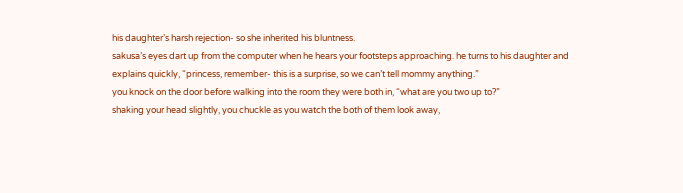his daughter’s harsh rejection- so she inherited his bluntness.
sakusa’s eyes dart up from the computer when he hears your footsteps approaching. he turns to his daughter and explains quickly, “princess, remember- this is a surprise, so we can’t tell mommy anything.”
you knock on the door before walking into the room they were both in, “what are you two up to?”
shaking your head slightly, you chuckle as you watch the both of them look away,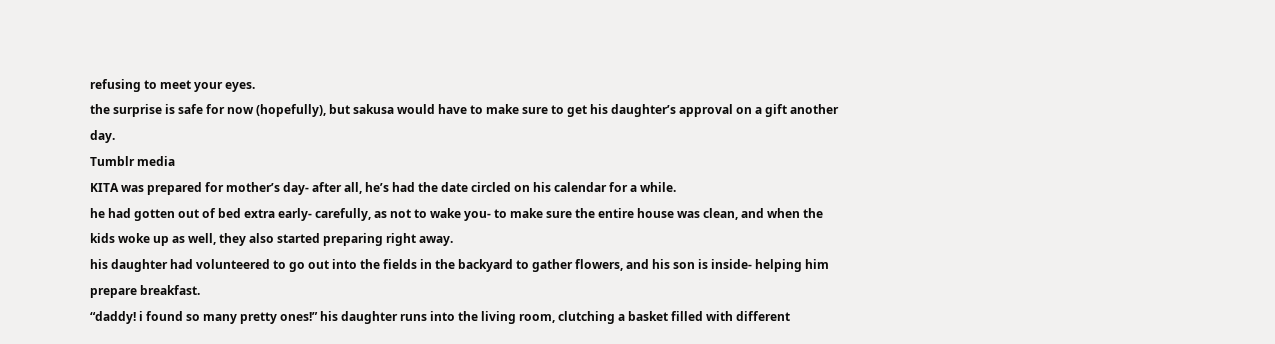refusing to meet your eyes.
the surprise is safe for now (hopefully), but sakusa would have to make sure to get his daughter’s approval on a gift another day.
Tumblr media
KITA was prepared for mother’s day- after all, he’s had the date circled on his calendar for a while.
he had gotten out of bed extra early- carefully, as not to wake you- to make sure the entire house was clean, and when the kids woke up as well, they also started preparing right away.
his daughter had volunteered to go out into the fields in the backyard to gather flowers, and his son is inside- helping him prepare breakfast.
“daddy! i found so many pretty ones!” his daughter runs into the living room, clutching a basket filled with different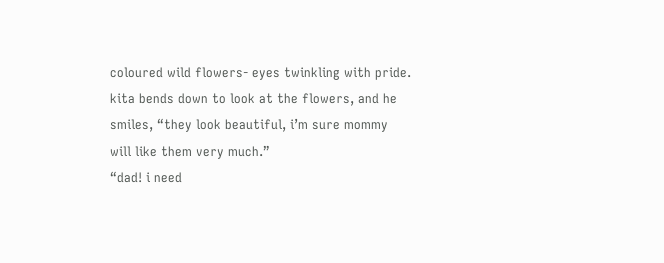coloured wild flowers- eyes twinkling with pride.
kita bends down to look at the flowers, and he smiles, “they look beautiful, i’m sure mommy will like them very much.”
“dad! i need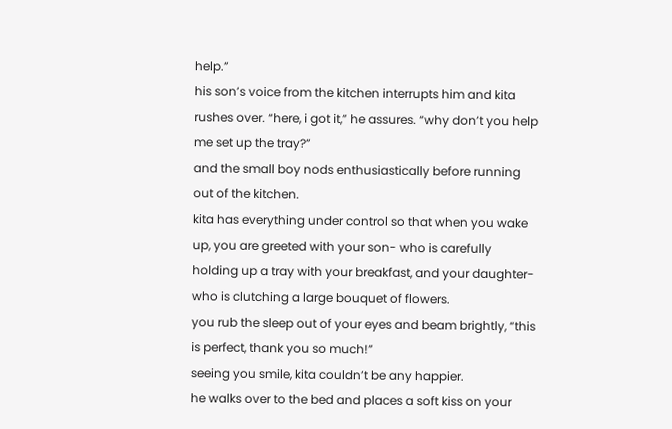help.”
his son’s voice from the kitchen interrupts him and kita rushes over. “here, i got it,” he assures. “why don’t you help me set up the tray?”
and the small boy nods enthusiastically before running out of the kitchen.
kita has everything under control so that when you wake up, you are greeted with your son- who is carefully holding up a tray with your breakfast, and your daughter- who is clutching a large bouquet of flowers.
you rub the sleep out of your eyes and beam brightly, “this is perfect, thank you so much!”
seeing you smile, kita couldn’t be any happier.
he walks over to the bed and places a soft kiss on your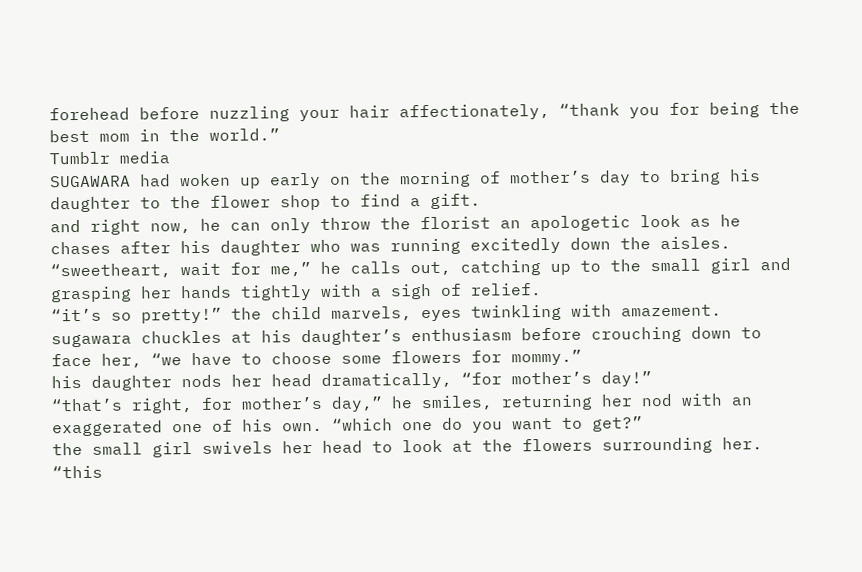forehead before nuzzling your hair affectionately, “thank you for being the best mom in the world.”
Tumblr media
SUGAWARA had woken up early on the morning of mother’s day to bring his daughter to the flower shop to find a gift.
and right now, he can only throw the florist an apologetic look as he chases after his daughter who was running excitedly down the aisles.
“sweetheart, wait for me,” he calls out, catching up to the small girl and grasping her hands tightly with a sigh of relief.
“it’s so pretty!” the child marvels, eyes twinkling with amazement.
sugawara chuckles at his daughter’s enthusiasm before crouching down to face her, “we have to choose some flowers for mommy.”
his daughter nods her head dramatically, “for mother’s day!”
“that’s right, for mother’s day,” he smiles, returning her nod with an exaggerated one of his own. “which one do you want to get?”
the small girl swivels her head to look at the flowers surrounding her. “this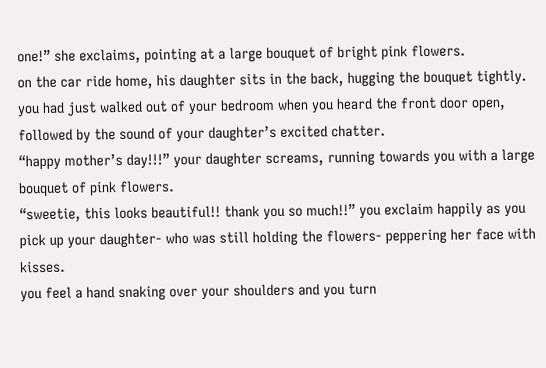one!” she exclaims, pointing at a large bouquet of bright pink flowers.
on the car ride home, his daughter sits in the back, hugging the bouquet tightly.
you had just walked out of your bedroom when you heard the front door open, followed by the sound of your daughter’s excited chatter.
“happy mother’s day!!!” your daughter screams, running towards you with a large bouquet of pink flowers.
“sweetie, this looks beautiful!! thank you so much!!” you exclaim happily as you pick up your daughter- who was still holding the flowers- peppering her face with kisses.
you feel a hand snaking over your shoulders and you turn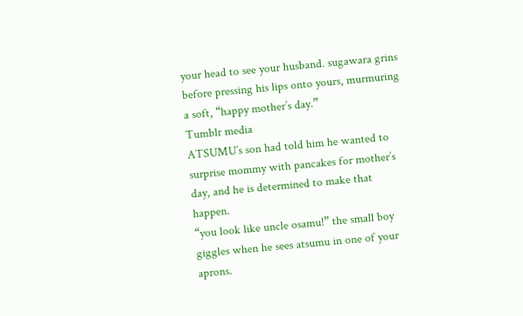your head to see your husband. sugawara grins before pressing his lips onto yours, murmuring a soft, “happy mother’s day.”
Tumblr media
ATSUMU’s son had told him he wanted to surprise mommy with pancakes for mother’s day, and he is determined to make that happen.
“you look like uncle osamu!” the small boy giggles when he sees atsumu in one of your aprons.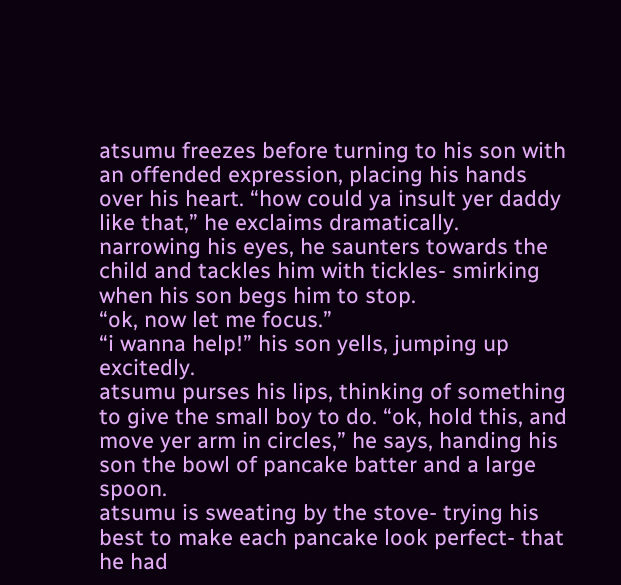atsumu freezes before turning to his son with an offended expression, placing his hands over his heart. “how could ya insult yer daddy like that,” he exclaims dramatically.
narrowing his eyes, he saunters towards the child and tackles him with tickles- smirking when his son begs him to stop.
“ok, now let me focus.”
“i wanna help!” his son yells, jumping up excitedly.
atsumu purses his lips, thinking of something to give the small boy to do. “ok, hold this, and move yer arm in circles,” he says, handing his son the bowl of pancake batter and a large spoon.
atsumu is sweating by the stove- trying his best to make each pancake look perfect- that he had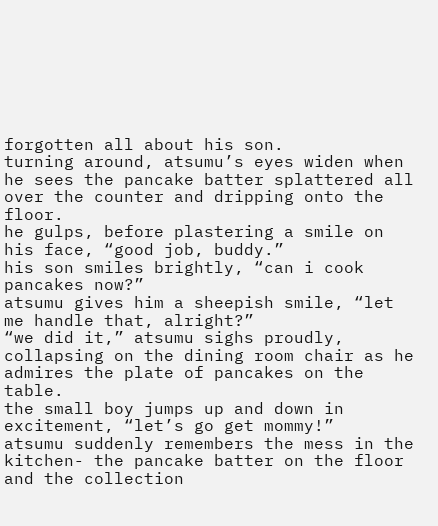forgotten all about his son.
turning around, atsumu’s eyes widen when he sees the pancake batter splattered all over the counter and dripping onto the floor.
he gulps, before plastering a smile on his face, “good job, buddy.”
his son smiles brightly, “can i cook pancakes now?”
atsumu gives him a sheepish smile, “let me handle that, alright?”
“we did it,” atsumu sighs proudly, collapsing on the dining room chair as he admires the plate of pancakes on the table.
the small boy jumps up and down in excitement, “let’s go get mommy!”
atsumu suddenly remembers the mess in the kitchen- the pancake batter on the floor and the collection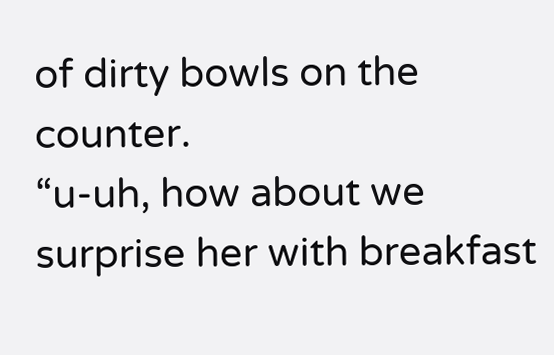of dirty bowls on the counter.
“u-uh, how about we surprise her with breakfast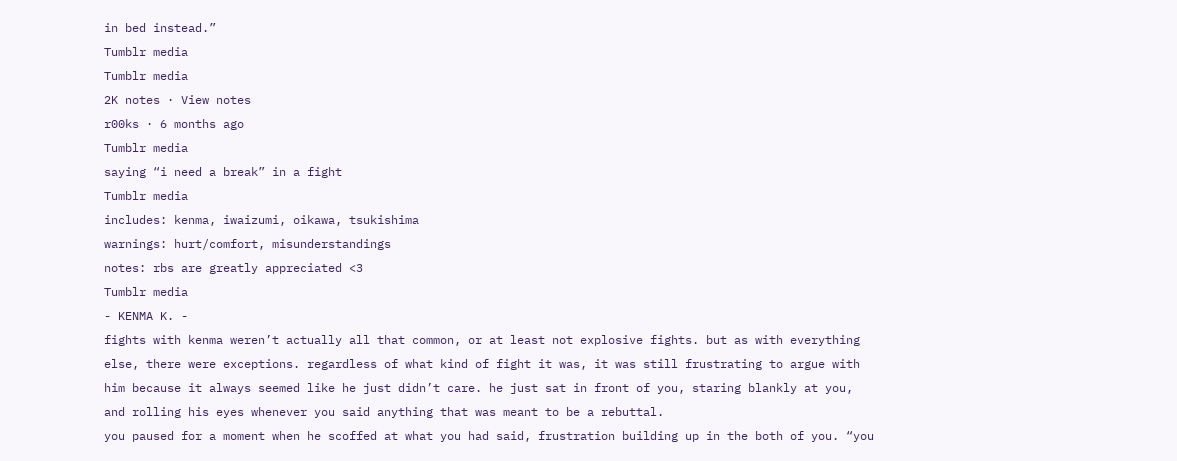in bed instead.”
Tumblr media
Tumblr media
2K notes · View notes
r00ks · 6 months ago
Tumblr media
saying “i need a break” in a fight
Tumblr media
includes: kenma, iwaizumi, oikawa, tsukishima
warnings: hurt/comfort, misunderstandings
notes: rbs are greatly appreciated <3
Tumblr media
- KENMA K. -
fights with kenma weren’t actually all that common, or at least not explosive fights. but as with everything else, there were exceptions. regardless of what kind of fight it was, it was still frustrating to argue with him because it always seemed like he just didn’t care. he just sat in front of you, staring blankly at you, and rolling his eyes whenever you said anything that was meant to be a rebuttal.
you paused for a moment when he scoffed at what you had said, frustration building up in the both of you. “you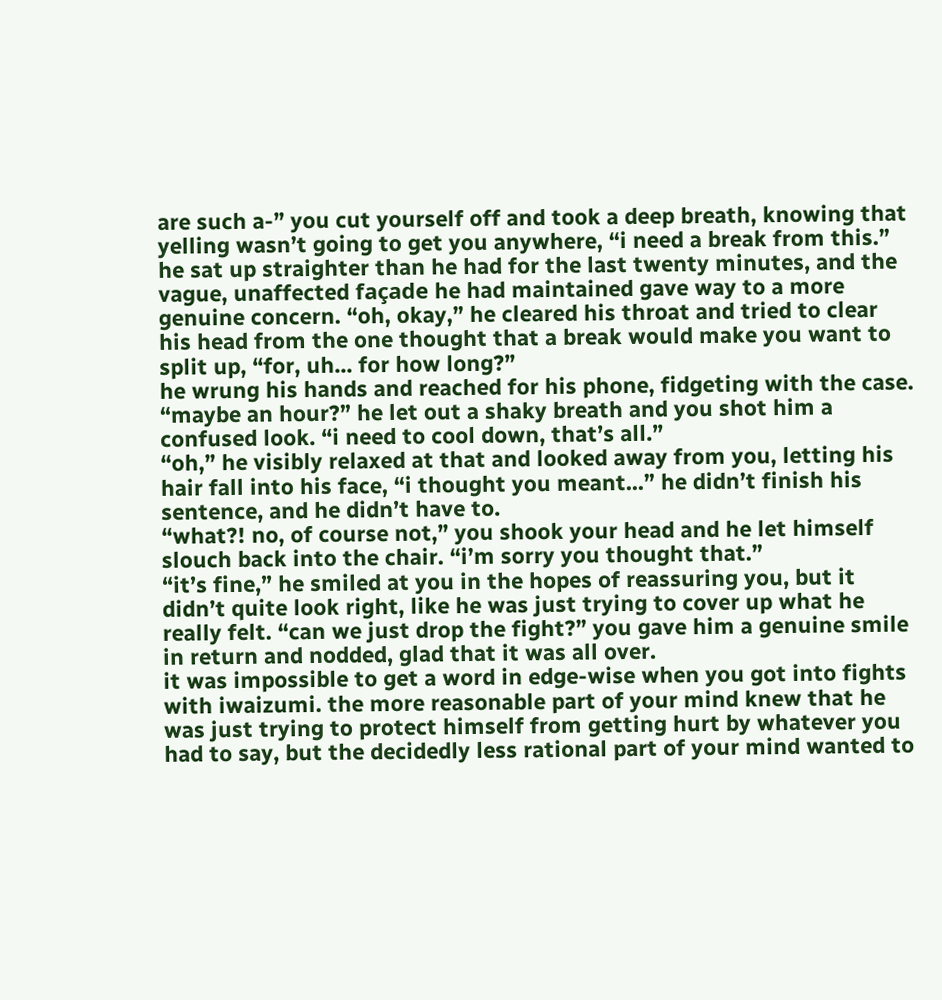are such a-” you cut yourself off and took a deep breath, knowing that yelling wasn’t going to get you anywhere, “i need a break from this.”
he sat up straighter than he had for the last twenty minutes, and the vague, unaffected façade he had maintained gave way to a more genuine concern. “oh, okay,” he cleared his throat and tried to clear his head from the one thought that a break would make you want to split up, “for, uh... for how long?”
he wrung his hands and reached for his phone, fidgeting with the case. “maybe an hour?” he let out a shaky breath and you shot him a confused look. “i need to cool down, that’s all.”
“oh,” he visibly relaxed at that and looked away from you, letting his hair fall into his face, “i thought you meant...” he didn’t finish his sentence, and he didn’t have to.
“what?! no, of course not,” you shook your head and he let himself slouch back into the chair. “i’m sorry you thought that.”
“it’s fine,” he smiled at you in the hopes of reassuring you, but it didn’t quite look right, like he was just trying to cover up what he really felt. “can we just drop the fight?” you gave him a genuine smile in return and nodded, glad that it was all over.
it was impossible to get a word in edge-wise when you got into fights with iwaizumi. the more reasonable part of your mind knew that he was just trying to protect himself from getting hurt by whatever you had to say, but the decidedly less rational part of your mind wanted to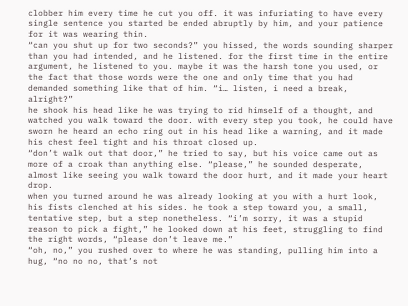clobber him every time he cut you off. it was infuriating to have every single sentence you started be ended abruptly by him, and your patience for it was wearing thin.
“can you shut up for two seconds?” you hissed, the words sounding sharper than you had intended, and he listened. for the first time in the entire argument, he listened to you. maybe it was the harsh tone you used, or the fact that those words were the one and only time that you had demanded something like that of him. “i… listen, i need a break, alright?”
he shook his head like he was trying to rid himself of a thought, and watched you walk toward the door. with every step you took, he could have sworn he heard an echo ring out in his head like a warning, and it made his chest feel tight and his throat closed up.
“don’t walk out that door,” he tried to say, but his voice came out as more of a croak than anything else. “please,” he sounded desperate, almost like seeing you walk toward the door hurt, and it made your heart drop.
when you turned around he was already looking at you with a hurt look, his fists clenched at his sides. he took a step toward you, a small, tentative step, but a step nonetheless. “i’m sorry, it was a stupid reason to pick a fight,” he looked down at his feet, struggling to find the right words, “please don’t leave me.”
“oh, no,” you rushed over to where he was standing, pulling him into a hug, “no no no, that’s not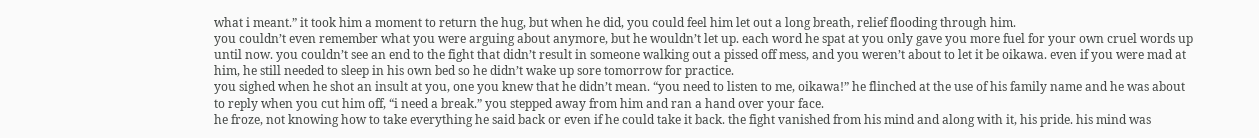what i meant.” it took him a moment to return the hug, but when he did, you could feel him let out a long breath, relief flooding through him.
you couldn’t even remember what you were arguing about anymore, but he wouldn’t let up. each word he spat at you only gave you more fuel for your own cruel words up until now. you couldn’t see an end to the fight that didn’t result in someone walking out a pissed off mess, and you weren’t about to let it be oikawa. even if you were mad at him, he still needed to sleep in his own bed so he didn’t wake up sore tomorrow for practice.
you sighed when he shot an insult at you, one you knew that he didn’t mean. “you need to listen to me, oikawa!” he flinched at the use of his family name and he was about to reply when you cut him off, “i need a break.” you stepped away from him and ran a hand over your face.
he froze, not knowing how to take everything he said back or even if he could take it back. the fight vanished from his mind and along with it, his pride. his mind was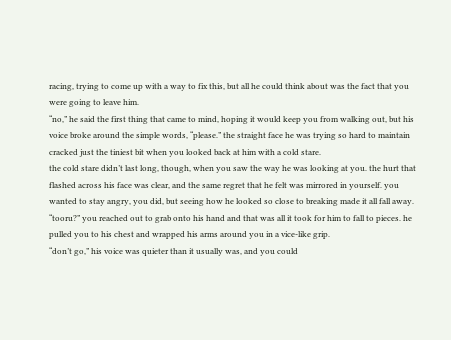racing, trying to come up with a way to fix this, but all he could think about was the fact that you were going to leave him.
“no,” he said the first thing that came to mind, hoping it would keep you from walking out, but his voice broke around the simple words, “please.” the straight face he was trying so hard to maintain cracked just the tiniest bit when you looked back at him with a cold stare.
the cold stare didn’t last long, though, when you saw the way he was looking at you. the hurt that flashed across his face was clear, and the same regret that he felt was mirrored in yourself. you wanted to stay angry, you did, but seeing how he looked so close to breaking made it all fall away.
“tooru?” you reached out to grab onto his hand and that was all it took for him to fall to pieces. he pulled you to his chest and wrapped his arms around you in a vice-like grip.
“don’t go,” his voice was quieter than it usually was, and you could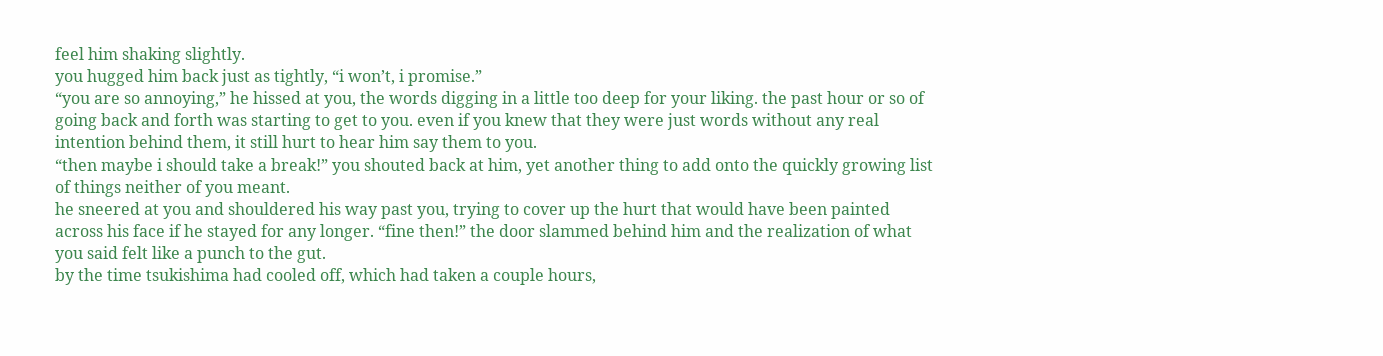feel him shaking slightly.
you hugged him back just as tightly, “i won’t, i promise.”
“you are so annoying,” he hissed at you, the words digging in a little too deep for your liking. the past hour or so of going back and forth was starting to get to you. even if you knew that they were just words without any real intention behind them, it still hurt to hear him say them to you.
“then maybe i should take a break!” you shouted back at him, yet another thing to add onto the quickly growing list of things neither of you meant.
he sneered at you and shouldered his way past you, trying to cover up the hurt that would have been painted across his face if he stayed for any longer. “fine then!” the door slammed behind him and the realization of what you said felt like a punch to the gut.
by the time tsukishima had cooled off, which had taken a couple hours,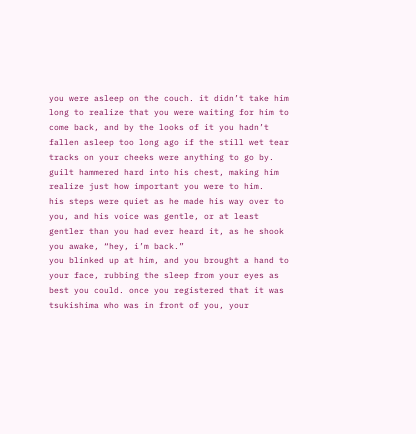you were asleep on the couch. it didn’t take him long to realize that you were waiting for him to come back, and by the looks of it you hadn’t fallen asleep too long ago if the still wet tear tracks on your cheeks were anything to go by. guilt hammered hard into his chest, making him realize just how important you were to him.
his steps were quiet as he made his way over to you, and his voice was gentle, or at least gentler than you had ever heard it, as he shook you awake, “hey, i’m back.”
you blinked up at him, and you brought a hand to your face, rubbing the sleep from your eyes as best you could. once you registered that it was tsukishima who was in front of you, your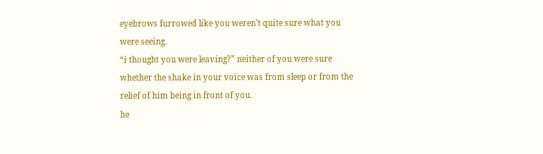eyebrows furrowed like you weren’t quite sure what you were seeing.
“i thought you were leaving?” neither of you were sure whether the shake in your voice was from sleep or from the relief of him being in front of you.
he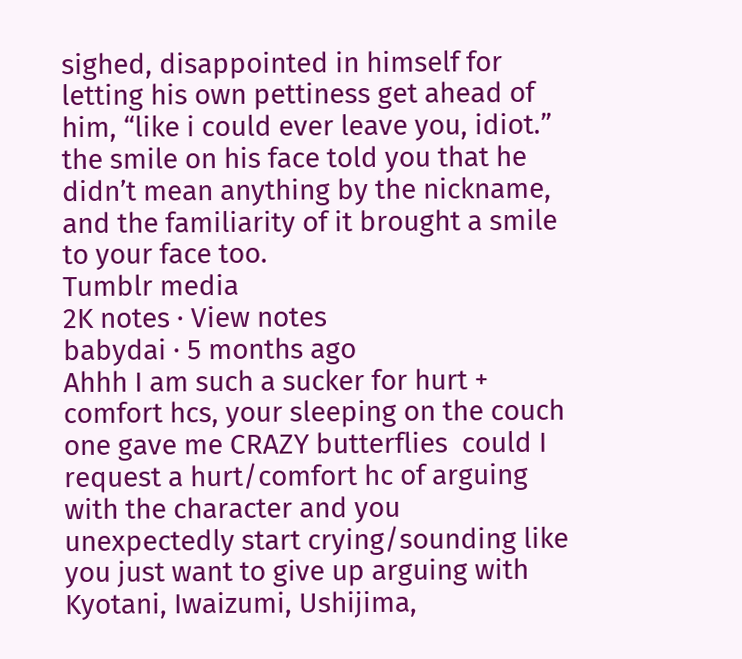sighed, disappointed in himself for letting his own pettiness get ahead of him, “like i could ever leave you, idiot.” the smile on his face told you that he didn’t mean anything by the nickname, and the familiarity of it brought a smile to your face too.
Tumblr media
2K notes · View notes
babydai · 5 months ago
Ahhh I am such a sucker for hurt + comfort hcs, your sleeping on the couch one gave me CRAZY butterflies  could I request a hurt/comfort hc of arguing with the character and you unexpectedly start crying/sounding like you just want to give up arguing with Kyotani, Iwaizumi, Ushijima,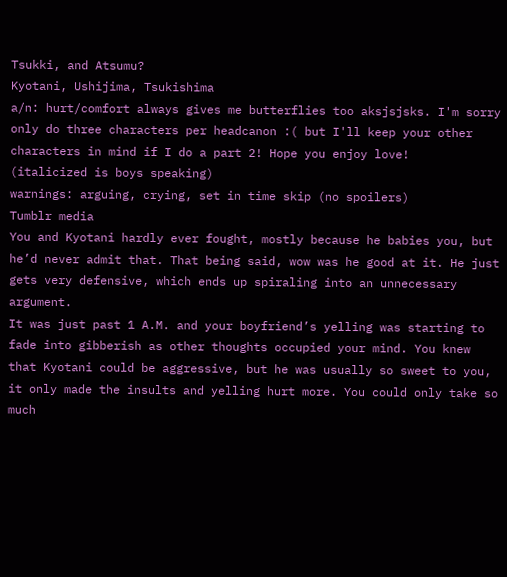Tsukki, and Atsumu?
Kyotani, Ushijima, Tsukishima
a/n: hurt/comfort always gives me butterflies too aksjsjsks. I'm sorry only do three characters per headcanon :( but I'll keep your other characters in mind if I do a part 2! Hope you enjoy love!
(italicized is boys speaking)
warnings: arguing, crying, set in time skip (no spoilers)
Tumblr media
You and Kyotani hardly ever fought, mostly because he babies you, but he’d never admit that. That being said, wow was he good at it. He just gets very defensive, which ends up spiraling into an unnecessary argument.
It was just past 1 A.M. and your boyfriend’s yelling was starting to fade into gibberish as other thoughts occupied your mind. You knew that Kyotani could be aggressive, but he was usually so sweet to you, it only made the insults and yelling hurt more. You could only take so much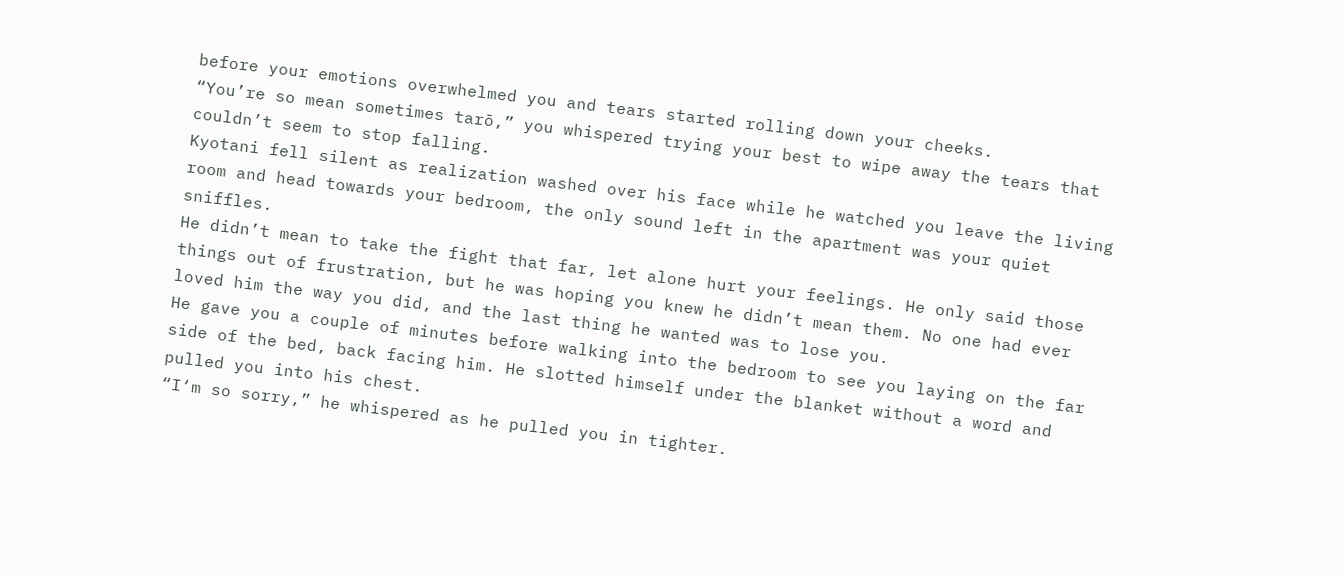before your emotions overwhelmed you and tears started rolling down your cheeks.
“You’re so mean sometimes tarō,” you whispered trying your best to wipe away the tears that couldn’t seem to stop falling.
Kyotani fell silent as realization washed over his face while he watched you leave the living room and head towards your bedroom, the only sound left in the apartment was your quiet sniffles.
He didn’t mean to take the fight that far, let alone hurt your feelings. He only said those things out of frustration, but he was hoping you knew he didn’t mean them. No one had ever loved him the way you did, and the last thing he wanted was to lose you.
He gave you a couple of minutes before walking into the bedroom to see you laying on the far side of the bed, back facing him. He slotted himself under the blanket without a word and pulled you into his chest.
“I‘m so sorry,” he whispered as he pulled you in tighter.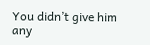You didn’t give him any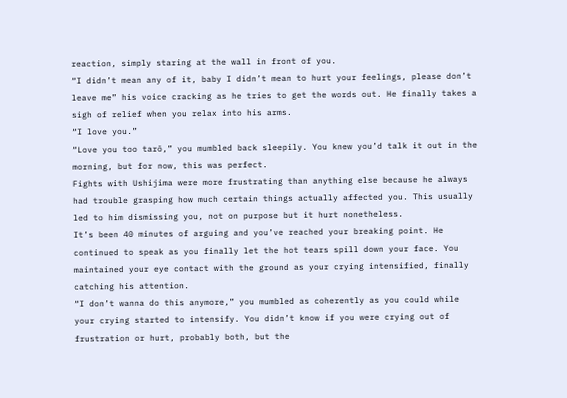reaction, simply staring at the wall in front of you.
“I didn’t mean any of it, baby I didn’t mean to hurt your feelings, please don’t leave me” his voice cracking as he tries to get the words out. He finally takes a sigh of relief when you relax into his arms.
“I love you.”
“Love you too tarō,” you mumbled back sleepily. You knew you’d talk it out in the morning, but for now, this was perfect.
Fights with Ushijima were more frustrating than anything else because he always had trouble grasping how much certain things actually affected you. This usually led to him dismissing you, not on purpose but it hurt nonetheless.
It’s been 40 minutes of arguing and you’ve reached your breaking point. He continued to speak as you finally let the hot tears spill down your face. You maintained your eye contact with the ground as your crying intensified, finally catching his attention.
“I don’t wanna do this anymore,” you mumbled as coherently as you could while your crying started to intensify. You didn’t know if you were crying out of frustration or hurt, probably both, but the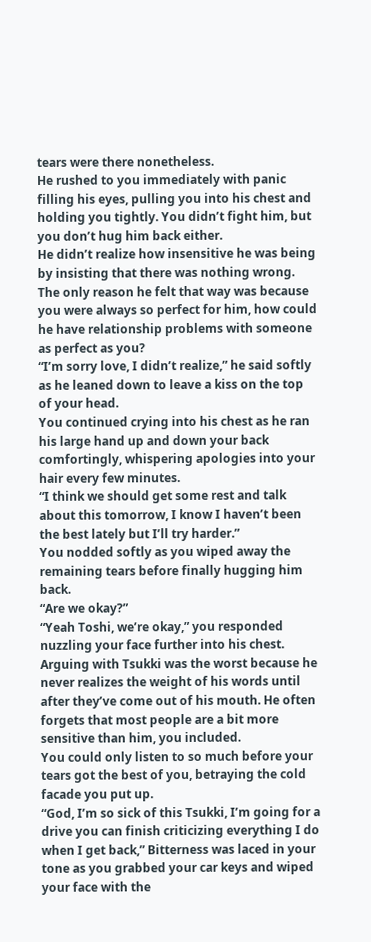tears were there nonetheless.
He rushed to you immediately with panic filling his eyes, pulling you into his chest and holding you tightly. You didn’t fight him, but you don’t hug him back either.
He didn’t realize how insensitive he was being by insisting that there was nothing wrong. The only reason he felt that way was because you were always so perfect for him, how could he have relationship problems with someone as perfect as you?
“I’m sorry love, I didn’t realize,” he said softly as he leaned down to leave a kiss on the top of your head.
You continued crying into his chest as he ran his large hand up and down your back comfortingly, whispering apologies into your hair every few minutes.
“I think we should get some rest and talk about this tomorrow, I know I haven’t been the best lately but I’ll try harder.”
You nodded softly as you wiped away the remaining tears before finally hugging him back.
“Are we okay?”
“Yeah Toshi, we’re okay,” you responded nuzzling your face further into his chest.
Arguing with Tsukki was the worst because he never realizes the weight of his words until after they’ve come out of his mouth. He often forgets that most people are a bit more sensitive than him, you included.
You could only listen to so much before your tears got the best of you, betraying the cold facade you put up.
“God, I’m so sick of this Tsukki, I’m going for a drive you can finish criticizing everything I do when I get back,” Bitterness was laced in your tone as you grabbed your car keys and wiped your face with the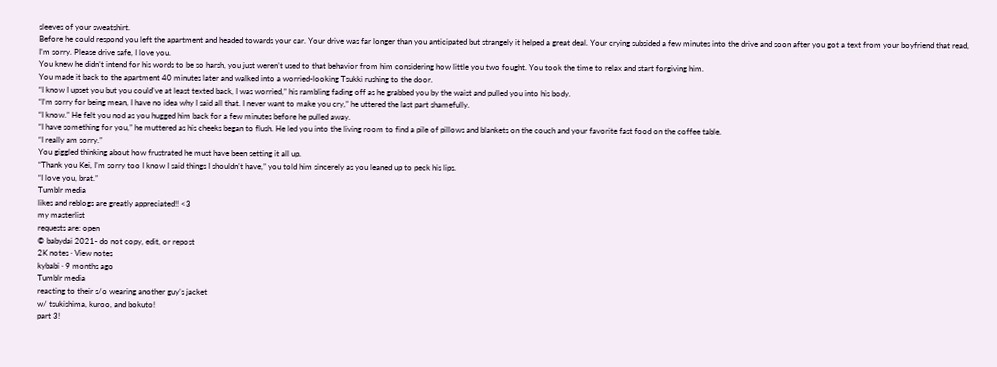sleeves of your sweatshirt.
Before he could respond you left the apartment and headed towards your car. Your drive was far longer than you anticipated but strangely it helped a great deal. Your crying subsided a few minutes into the drive and soon after you got a text from your boyfriend that read,
I’m sorry. Please drive safe, I love you.
You knew he didn’t intend for his words to be so harsh, you just weren’t used to that behavior from him considering how little you two fought. You took the time to relax and start forgiving him.
You made it back to the apartment 40 minutes later and walked into a worried-looking Tsukki rushing to the door.
“I know I upset you but you could’ve at least texted back, I was worried,” his rambling fading off as he grabbed you by the waist and pulled you into his body.
“I’m sorry for being mean, I have no idea why I said all that. I never want to make you cry,” he uttered the last part shamefully.
“I know.” He felt you nod as you hugged him back for a few minutes before he pulled away.
“I have something for you,” he muttered as his cheeks began to flush. He led you into the living room to find a pile of pillows and blankets on the couch and your favorite fast food on the coffee table.
“I really am sorry.”
You giggled thinking about how frustrated he must have been setting it all up.
“Thank you Kei, I’m sorry too I know I said things I shouldn’t have,” you told him sincerely as you leaned up to peck his lips.
“I love you, brat.”
Tumblr media
likes and reblogs are greatly appreciated!! <3
my masterlist
requests are: open
© babydai 2021- do not copy, edit, or repost
2K notes · View notes
kybabi · 9 months ago
Tumblr media
reacting to their s/o wearing another guy’s jacket
w/ tsukishima, kuroo, and bokuto!
part 3!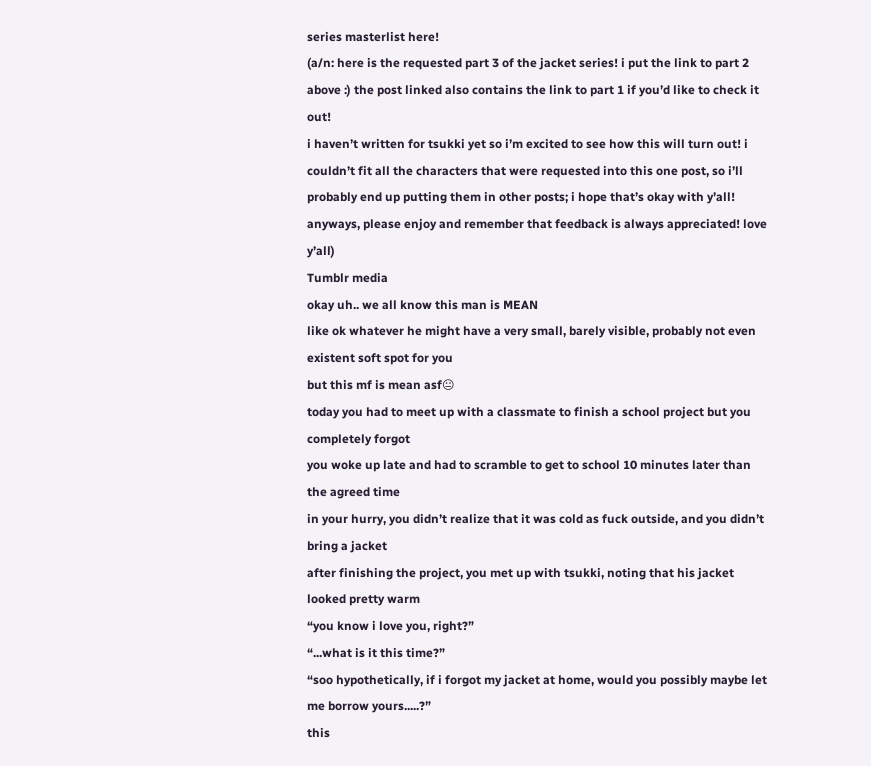series masterlist here!
(a/n: here is the requested part 3 of the jacket series! i put the link to part 2 above :) the post linked also contains the link to part 1 if you’d like to check it out!
i haven’t written for tsukki yet so i’m excited to see how this will turn out! i couldn’t fit all the characters that were requested into this one post, so i’ll probably end up putting them in other posts; i hope that’s okay with y’all! anyways, please enjoy and remember that feedback is always appreciated! love y’all)
Tumblr media
okay uh.. we all know this man is MEAN
like ok whatever he might have a very small, barely visible, probably not even existent soft spot for you
but this mf is mean asf😐
today you had to meet up with a classmate to finish a school project but you completely forgot
you woke up late and had to scramble to get to school 10 minutes later than the agreed time
in your hurry, you didn’t realize that it was cold as fuck outside, and you didn’t bring a jacket
after finishing the project, you met up with tsukki, noting that his jacket looked pretty warm
“you know i love you, right?”
“...what is it this time?”
“soo hypothetically, if i forgot my jacket at home, would you possibly maybe let me borrow yours.....?”
this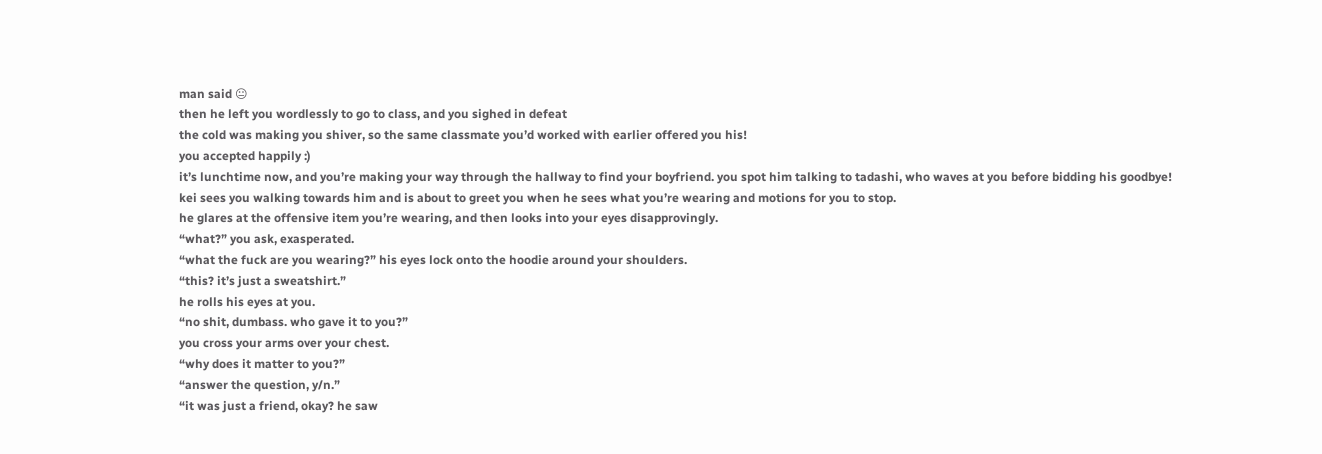man said 😐
then he left you wordlessly to go to class, and you sighed in defeat
the cold was making you shiver, so the same classmate you’d worked with earlier offered you his!
you accepted happily :)
it’s lunchtime now, and you’re making your way through the hallway to find your boyfriend. you spot him talking to tadashi, who waves at you before bidding his goodbye!
kei sees you walking towards him and is about to greet you when he sees what you’re wearing and motions for you to stop.
he glares at the offensive item you’re wearing, and then looks into your eyes disapprovingly.
“what?” you ask, exasperated.
“what the fuck are you wearing?” his eyes lock onto the hoodie around your shoulders.
“this? it’s just a sweatshirt.”
he rolls his eyes at you.
“no shit, dumbass. who gave it to you?”
you cross your arms over your chest.
“why does it matter to you?”
“answer the question, y/n.”
“it was just a friend, okay? he saw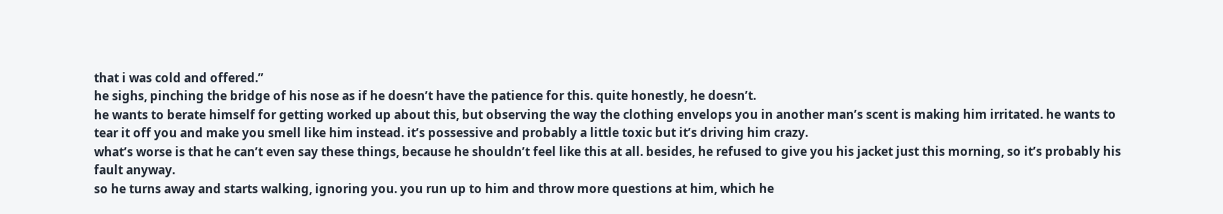that i was cold and offered.”
he sighs, pinching the bridge of his nose as if he doesn’t have the patience for this. quite honestly, he doesn’t.
he wants to berate himself for getting worked up about this, but observing the way the clothing envelops you in another man’s scent is making him irritated. he wants to tear it off you and make you smell like him instead. it’s possessive and probably a little toxic but it’s driving him crazy.
what’s worse is that he can’t even say these things, because he shouldn’t feel like this at all. besides, he refused to give you his jacket just this morning, so it’s probably his fault anyway.
so he turns away and starts walking, ignoring you. you run up to him and throw more questions at him, which he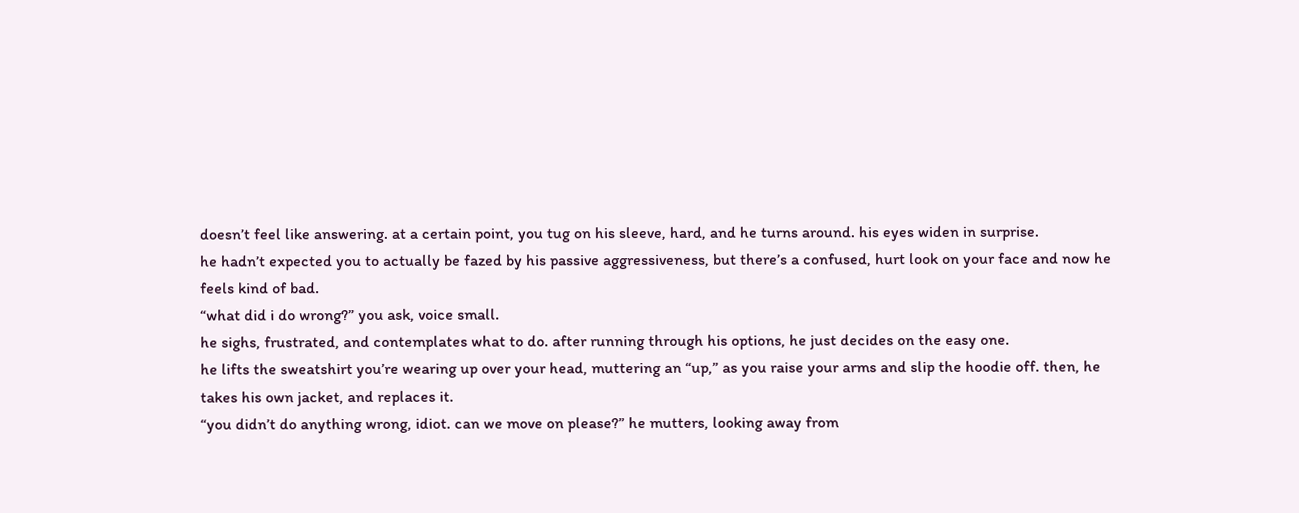doesn’t feel like answering. at a certain point, you tug on his sleeve, hard, and he turns around. his eyes widen in surprise.
he hadn’t expected you to actually be fazed by his passive aggressiveness, but there’s a confused, hurt look on your face and now he feels kind of bad.
“what did i do wrong?” you ask, voice small.
he sighs, frustrated, and contemplates what to do. after running through his options, he just decides on the easy one.
he lifts the sweatshirt you’re wearing up over your head, muttering an “up,” as you raise your arms and slip the hoodie off. then, he takes his own jacket, and replaces it.
“you didn’t do anything wrong, idiot. can we move on please?” he mutters, looking away from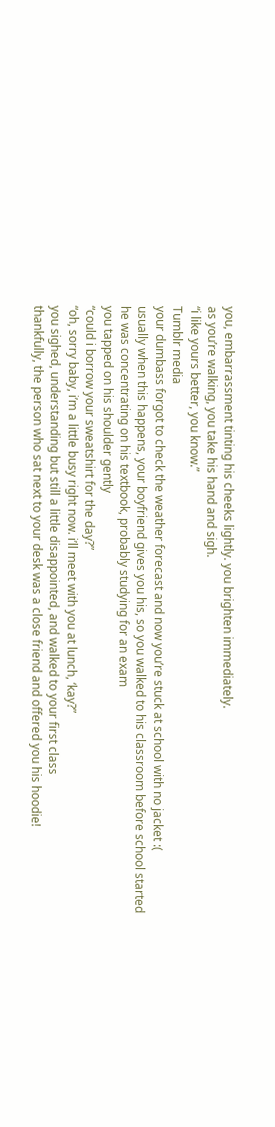you, embarrassment tinting his cheeks lightly. you brighten immediately.
as you’re walking, you take his hand and sigh.
“i like yours better, you know.”
Tumblr media
your dumbass forgot to check the weather forecast and now you’re stuck at school with no jacket :(
usually when this happens, your boyfriend gives you his, so you walked to his classroom before school started
he was concentrating on his textbook, probably studying for an exam
you tapped on his shoulder gently
“could i borrow your sweatshirt for the day?”
“oh, sorry baby, i’m a little busy right now. i’ll meet with you at lunch, ‘kay?”
you sighed, understanding but still a little disappointed, and walked to your first class
thankfully, the person who sat next to your desk was a close friend and offered you his hoodie!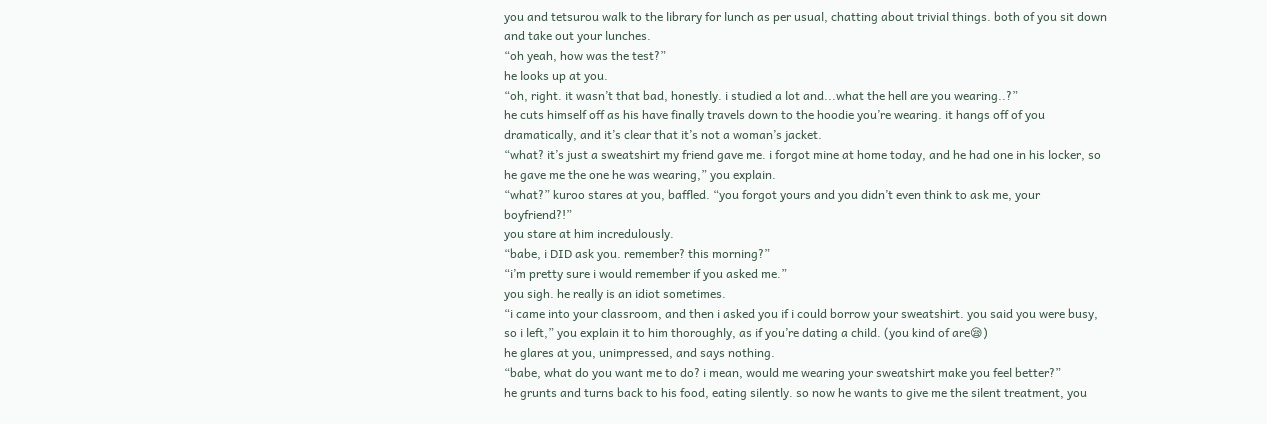you and tetsurou walk to the library for lunch as per usual, chatting about trivial things. both of you sit down and take out your lunches.
“oh yeah, how was the test?”
he looks up at you.
“oh, right. it wasn’t that bad, honestly. i studied a lot and...what the hell are you wearing..?”
he cuts himself off as his have finally travels down to the hoodie you’re wearing. it hangs off of you dramatically, and it’s clear that it’s not a woman’s jacket.
“what? it’s just a sweatshirt my friend gave me. i forgot mine at home today, and he had one in his locker, so he gave me the one he was wearing,” you explain.
“what?” kuroo stares at you, baffled. “you forgot yours and you didn’t even think to ask me, your boyfriend?!”
you stare at him incredulously.
“babe, i DID ask you. remember? this morning?”
“i’m pretty sure i would remember if you asked me.”
you sigh. he really is an idiot sometimes.
“i came into your classroom, and then i asked you if i could borrow your sweatshirt. you said you were busy, so i left,” you explain it to him thoroughly, as if you’re dating a child. (you kind of are😪)
he glares at you, unimpressed, and says nothing.
“babe, what do you want me to do? i mean, would me wearing your sweatshirt make you feel better?”
he grunts and turns back to his food, eating silently. so now he wants to give me the silent treatment, you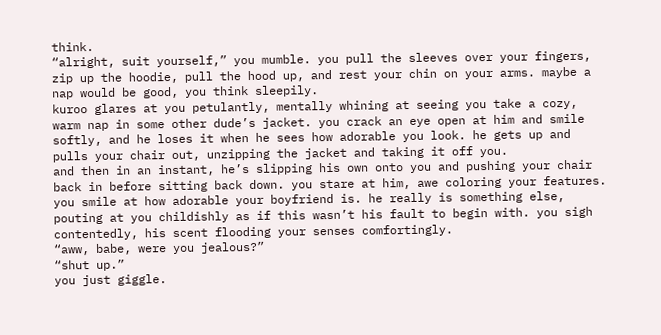think.
“alright, suit yourself,” you mumble. you pull the sleeves over your fingers, zip up the hoodie, pull the hood up, and rest your chin on your arms. maybe a nap would be good, you think sleepily.
kuroo glares at you petulantly, mentally whining at seeing you take a cozy, warm nap in some other dude’s jacket. you crack an eye open at him and smile softly, and he loses it when he sees how adorable you look. he gets up and pulls your chair out, unzipping the jacket and taking it off you.
and then in an instant, he’s slipping his own onto you and pushing your chair back in before sitting back down. you stare at him, awe coloring your features. you smile at how adorable your boyfriend is. he really is something else, pouting at you childishly as if this wasn’t his fault to begin with. you sigh contentedly, his scent flooding your senses comfortingly.
“aww, babe, were you jealous?”
“shut up.”
you just giggle.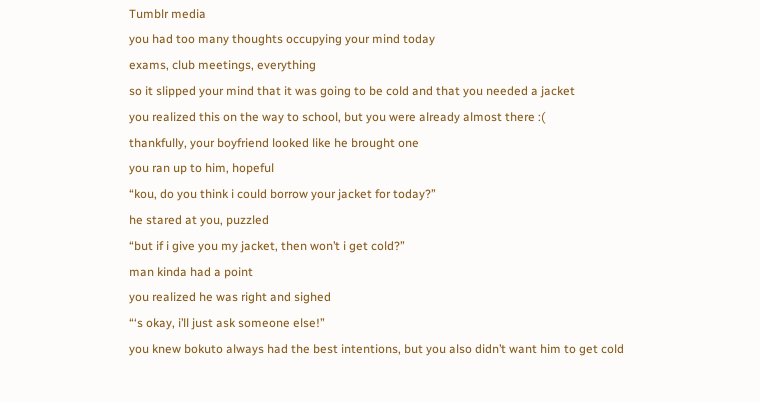Tumblr media
you had too many thoughts occupying your mind today
exams, club meetings, everything
so it slipped your mind that it was going to be cold and that you needed a jacket
you realized this on the way to school, but you were already almost there :(
thankfully, your boyfriend looked like he brought one
you ran up to him, hopeful
“kou, do you think i could borrow your jacket for today?”
he stared at you, puzzled
“but if i give you my jacket, then won’t i get cold?”
man kinda had a point
you realized he was right and sighed
“‘s okay, i’ll just ask someone else!”
you knew bokuto always had the best intentions, but you also didn’t want him to get cold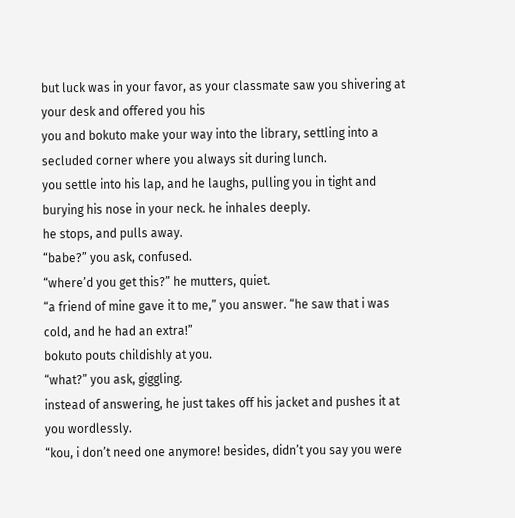but luck was in your favor, as your classmate saw you shivering at your desk and offered you his
you and bokuto make your way into the library, settling into a secluded corner where you always sit during lunch.
you settle into his lap, and he laughs, pulling you in tight and burying his nose in your neck. he inhales deeply.
he stops, and pulls away.
“babe?” you ask, confused.
“where’d you get this?” he mutters, quiet.
“a friend of mine gave it to me,” you answer. “he saw that i was cold, and he had an extra!”
bokuto pouts childishly at you.
“what?” you ask, giggling.
instead of answering, he just takes off his jacket and pushes it at you wordlessly.
“kou, i don’t need one anymore! besides, didn’t you say you were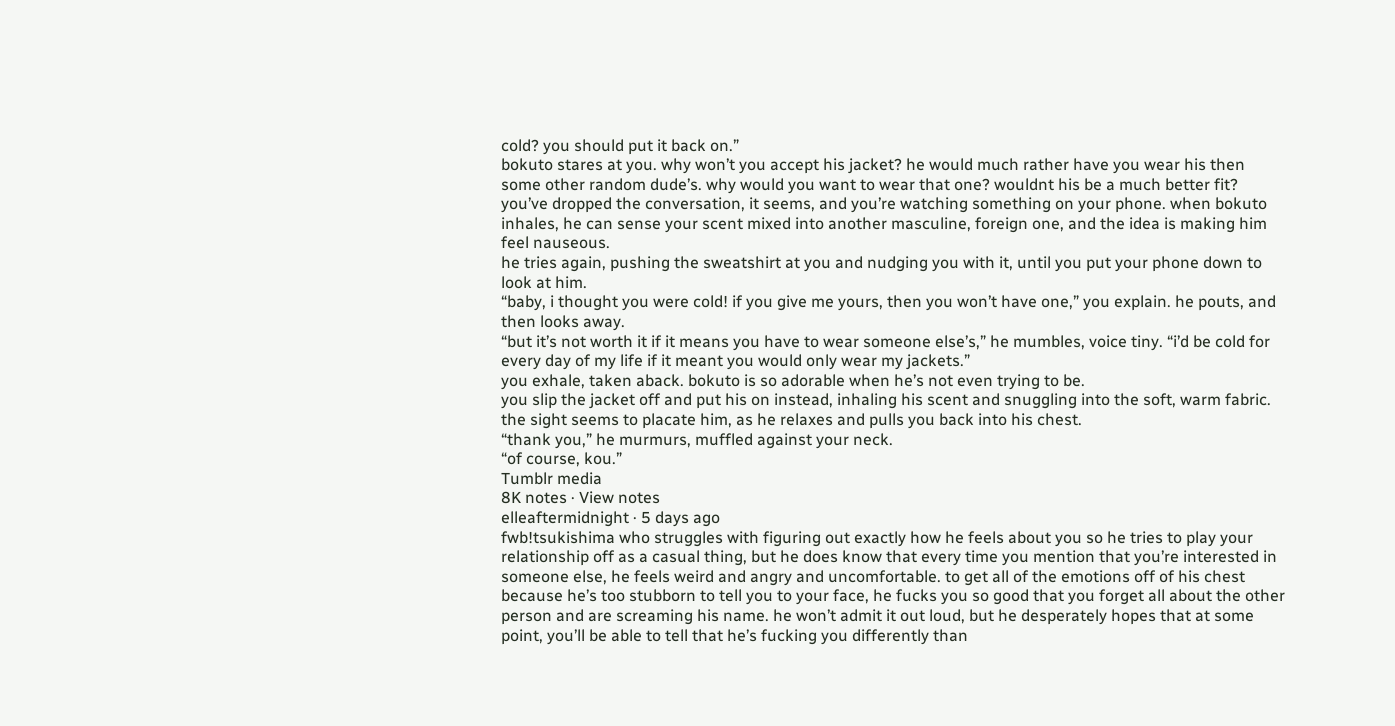cold? you should put it back on.”
bokuto stares at you. why won’t you accept his jacket? he would much rather have you wear his then some other random dude’s. why would you want to wear that one? wouldnt his be a much better fit?
you’ve dropped the conversation, it seems, and you’re watching something on your phone. when bokuto inhales, he can sense your scent mixed into another masculine, foreign one, and the idea is making him feel nauseous.
he tries again, pushing the sweatshirt at you and nudging you with it, until you put your phone down to look at him.
“baby, i thought you were cold! if you give me yours, then you won’t have one,” you explain. he pouts, and then looks away.
“but it’s not worth it if it means you have to wear someone else’s,” he mumbles, voice tiny. “i’d be cold for every day of my life if it meant you would only wear my jackets.”
you exhale, taken aback. bokuto is so adorable when he’s not even trying to be.
you slip the jacket off and put his on instead, inhaling his scent and snuggling into the soft, warm fabric. the sight seems to placate him, as he relaxes and pulls you back into his chest.
“thank you,” he murmurs, muffled against your neck.
“of course, kou.”
Tumblr media
8K notes · View notes
elleaftermidnight · 5 days ago
fwb!tsukishima who struggles with figuring out exactly how he feels about you so he tries to play your relationship off as a casual thing, but he does know that every time you mention that you’re interested in someone else, he feels weird and angry and uncomfortable. to get all of the emotions off of his chest because he’s too stubborn to tell you to your face, he fucks you so good that you forget all about the other person and are screaming his name. he won’t admit it out loud, but he desperately hopes that at some point, you’ll be able to tell that he’s fucking you differently than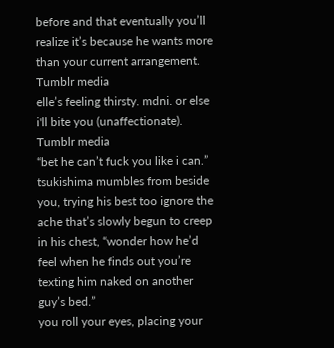before and that eventually you’ll realize it’s because he wants more than your current arrangement.
Tumblr media
elle’s feeling thirsty. mdni. or else i'll bite you (unaffectionate).
Tumblr media
“bet he can’t fuck you like i can.” tsukishima mumbles from beside you, trying his best too ignore the ache that’s slowly begun to creep in his chest, “wonder how he’d feel when he finds out you’re texting him naked on another guy’s bed.”
you roll your eyes, placing your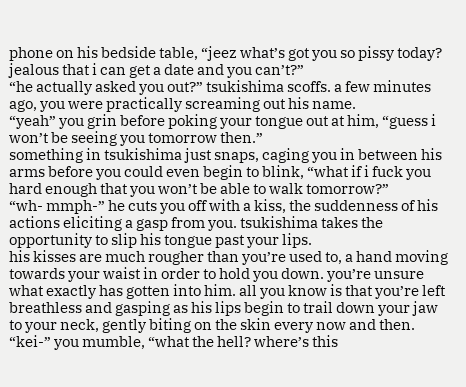phone on his bedside table, “jeez what’s got you so pissy today? jealous that i can get a date and you can’t?”
“he actually asked you out?” tsukishima scoffs. a few minutes ago, you were practically screaming out his name.
“yeah” you grin before poking your tongue out at him, “guess i won’t be seeing you tomorrow then.”
something in tsukishima just snaps, caging you in between his arms before you could even begin to blink, “what if i fuck you hard enough that you won’t be able to walk tomorrow?”
“wh- mmph-” he cuts you off with a kiss, the suddenness of his actions eliciting a gasp from you. tsukishima takes the opportunity to slip his tongue past your lips.
his kisses are much rougher than you’re used to, a hand moving towards your waist in order to hold you down. you’re unsure what exactly has gotten into him. all you know is that you’re left breathless and gasping as his lips begin to trail down your jaw to your neck, gently biting on the skin every now and then.
“kei-” you mumble, “what the hell? where’s this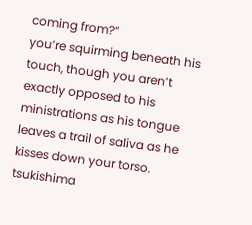coming from?”
you’re squirming beneath his touch, though you aren’t exactly opposed to his ministrations as his tongue leaves a trail of saliva as he kisses down your torso. tsukishima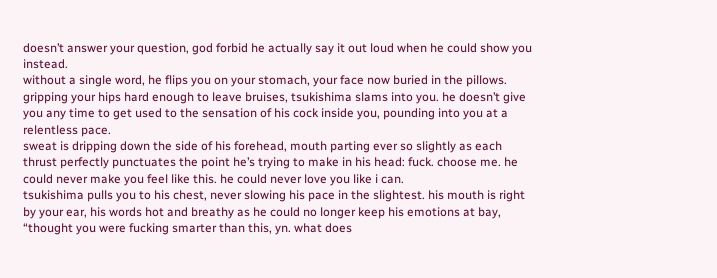doesn’t answer your question, god forbid he actually say it out loud when he could show you instead.
without a single word, he flips you on your stomach, your face now buried in the pillows. gripping your hips hard enough to leave bruises, tsukishima slams into you. he doesn’t give you any time to get used to the sensation of his cock inside you, pounding into you at a relentless pace.
sweat is dripping down the side of his forehead, mouth parting ever so slightly as each thrust perfectly punctuates the point he’s trying to make in his head: fuck. choose me. he could never make you feel like this. he could never love you like i can.
tsukishima pulls you to his chest, never slowing his pace in the slightest. his mouth is right by your ear, his words hot and breathy as he could no longer keep his emotions at bay, “thought you were fucking smarter than this, yn. what does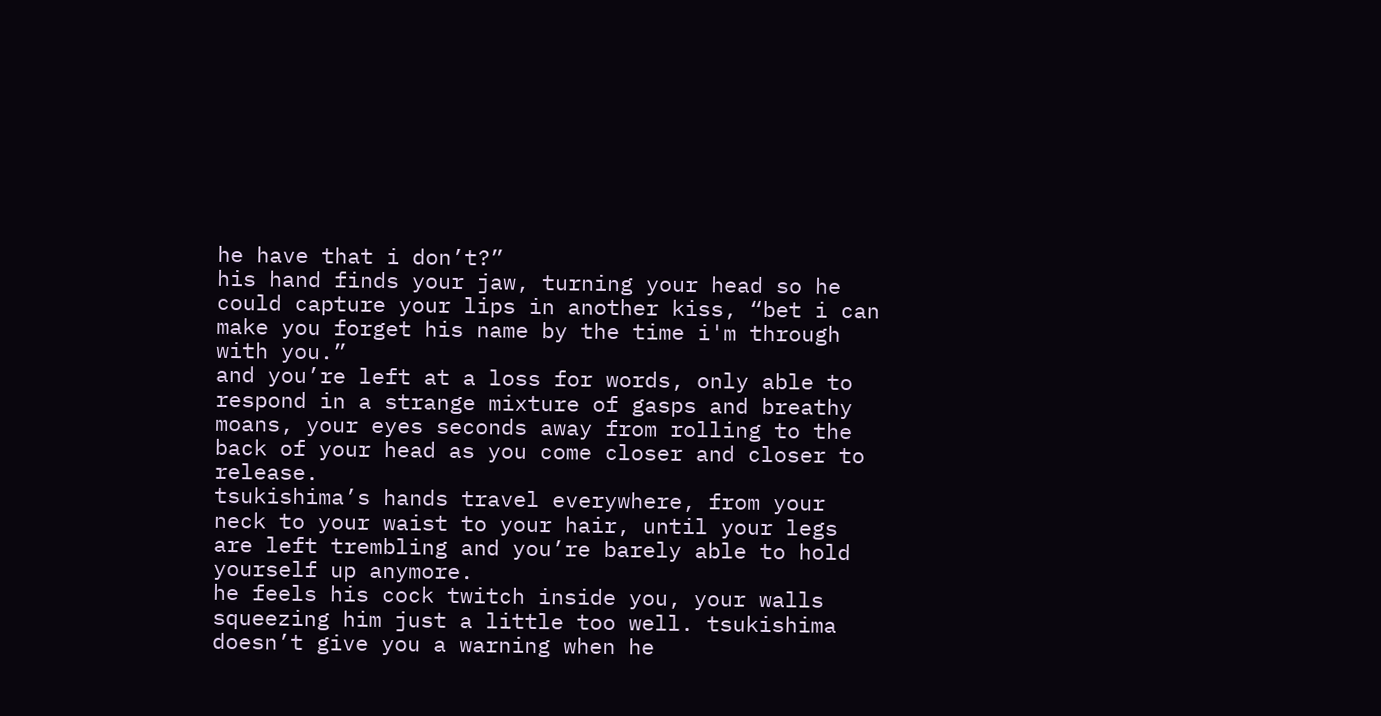he have that i don’t?”
his hand finds your jaw, turning your head so he could capture your lips in another kiss, “bet i can make you forget his name by the time i'm through with you.”
and you’re left at a loss for words, only able to respond in a strange mixture of gasps and breathy moans, your eyes seconds away from rolling to the back of your head as you come closer and closer to release.
tsukishima’s hands travel everywhere, from your neck to your waist to your hair, until your legs are left trembling and you’re barely able to hold yourself up anymore.
he feels his cock twitch inside you, your walls squeezing him just a little too well. tsukishima doesn’t give you a warning when he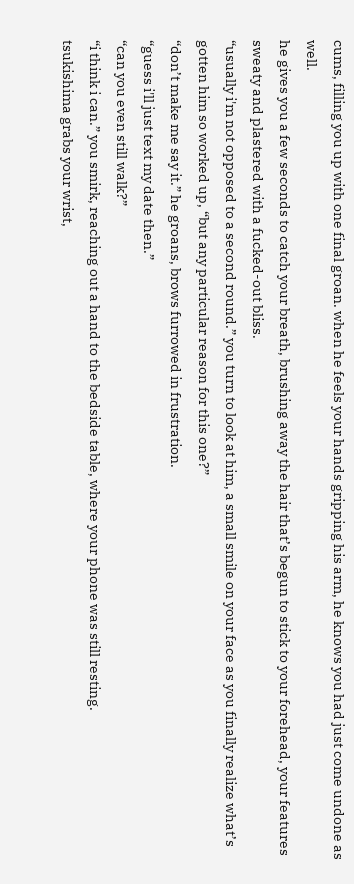cums, filling you up with one final groan. when he feels your hands gripping his arm, he knows you had just come undone as well.
he gives you a few seconds to catch your breath, brushing away the hair that’s begun to stick to your forehead, your features sweaty and plastered with a fucked-out bliss.
“usually i'm not opposed to a second round.” you turn to look at him, a small smile on your face as you finally realize what’s gotten him so worked up, “but any particular reason for this one?”
“don’t make me say it.” he groans, brows furrowed in frustration.
“guess i'll just text my date then.”
“can you even still walk?”
“i think i can.” you smirk, reaching out a hand to the bedside table, where your phone was still resting.
tsukishima grabs your wrist,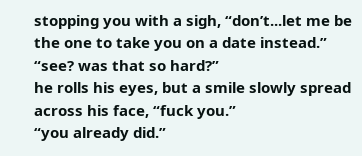stopping you with a sigh, “don’t...let me be the one to take you on a date instead.”
“see? was that so hard?”
he rolls his eyes, but a smile slowly spread across his face, “fuck you.”
“you already did.”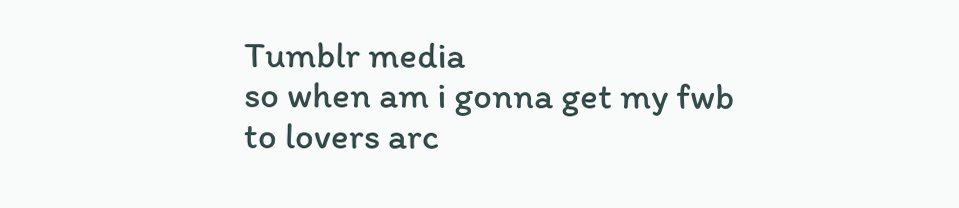Tumblr media
so when am i gonna get my fwb to lovers arc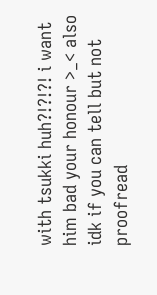with tsukki huh?!?!?! i want him bad your honour >_< also idk if you can tell but not proofread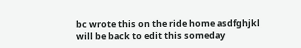bc wrote this on the ride home asdfghjkl will be back to edit this someday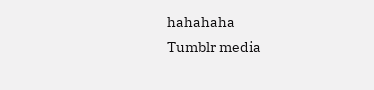hahahaha
Tumblr media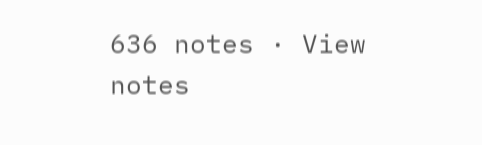636 notes · View notes